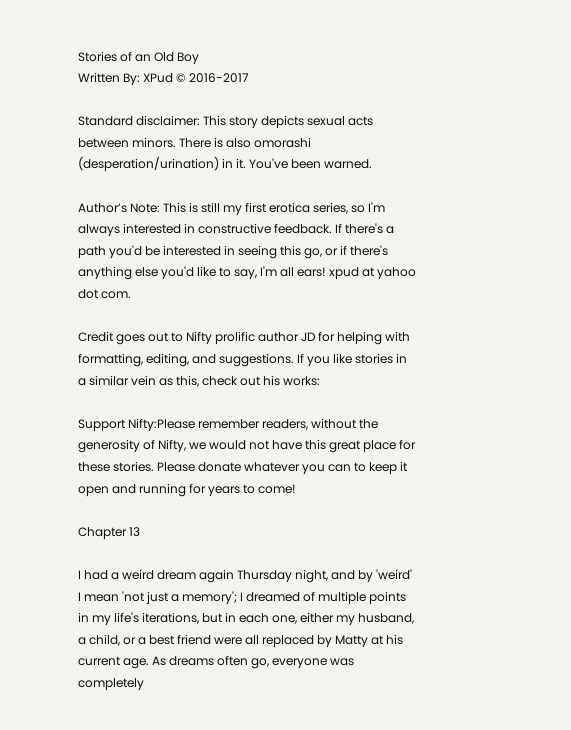Stories of an Old Boy
Written By: XPud © 2016-2017

Standard disclaimer: This story depicts sexual acts between minors. There is also omorashi (desperation/urination) in it. You've been warned.

Author’s Note: This is still my first erotica series, so I'm always interested in constructive feedback. If there's a path you'd be interested in seeing this go, or if there's anything else you'd like to say, I'm all ears! xpud at yahoo dot com.

Credit goes out to Nifty prolific author JD for helping with formatting, editing, and suggestions. If you like stories in a similar vein as this, check out his works:

Support Nifty:Please remember readers, without the generosity of Nifty, we would not have this great place for these stories. Please donate whatever you can to keep it open and running for years to come!

Chapter 13

I had a weird dream again Thursday night, and by 'weird' I mean 'not just a memory'; I dreamed of multiple points in my life's iterations, but in each one, either my husband, a child, or a best friend were all replaced by Matty at his current age. As dreams often go, everyone was completely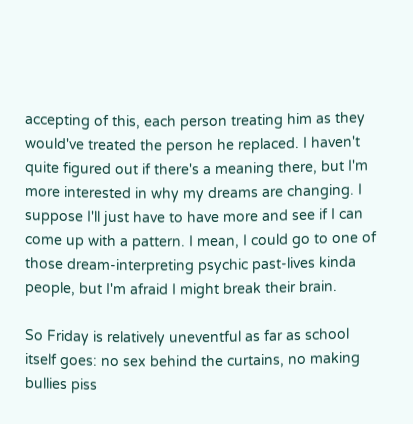accepting of this, each person treating him as they would've treated the person he replaced. I haven't quite figured out if there's a meaning there, but I'm more interested in why my dreams are changing. I suppose I'll just have to have more and see if I can come up with a pattern. I mean, I could go to one of those dream-interpreting psychic past-lives kinda people, but I'm afraid I might break their brain.

So Friday is relatively uneventful as far as school itself goes: no sex behind the curtains, no making bullies piss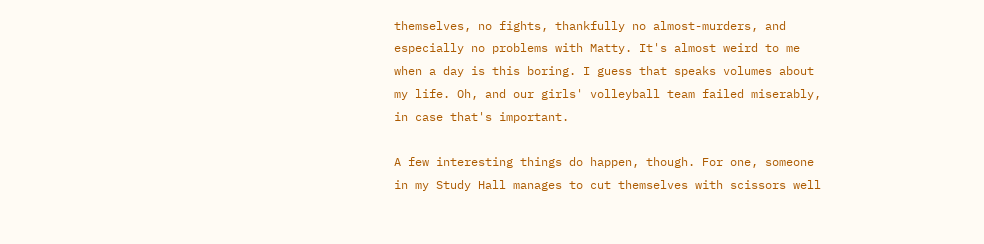themselves, no fights, thankfully no almost-murders, and especially no problems with Matty. It's almost weird to me when a day is this boring. I guess that speaks volumes about my life. Oh, and our girls' volleyball team failed miserably, in case that's important.

A few interesting things do happen, though. For one, someone in my Study Hall manages to cut themselves with scissors well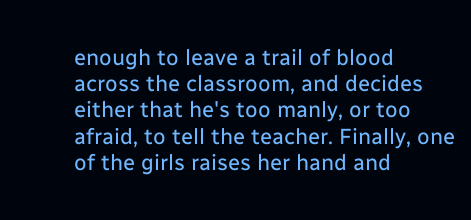enough to leave a trail of blood across the classroom, and decides either that he's too manly, or too afraid, to tell the teacher. Finally, one of the girls raises her hand and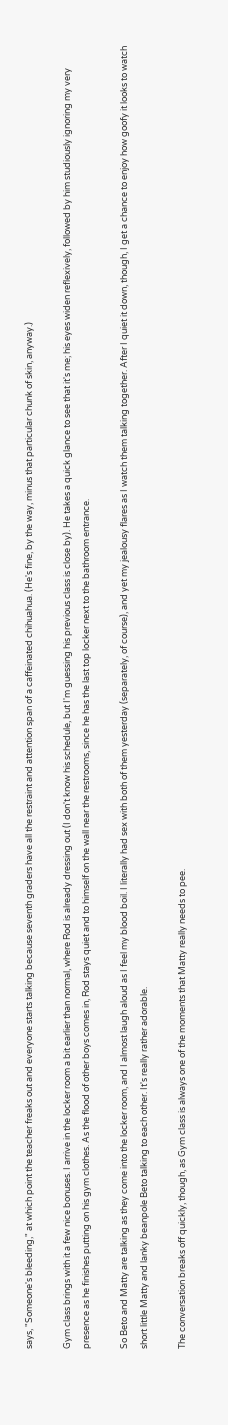says, "Someone's bleeding," at which point the teacher freaks out and everyone starts talking because seventh graders have all the restraint and attention span of a caffeinated chihuahua. (He's fine, by the way, minus that particular chunk of skin, anyway.)

Gym class brings with it a few nice bonuses. I arrive in the locker room a bit earlier than normal, where Rod is already dressing out (I don't know his schedule, but I'm guessing his previous class is close by). He takes a quick glance to see that it's me; his eyes widen reflexively, followed by him studiously ignoring my very presence as he finishes putting on his gym clothes. As the flood of other boys comes in, Rod stays quiet and to himself on the wall near the restrooms, since he has the last top locker next to the bathroom entrance.

So Beto and Matty are talking as they come into the locker room, and I almost laugh aloud as I feel my blood boil. I literally had sex with both of them yesterday (separately, of course), and yet my jealousy flares as I watch them talking together. After I quiet it down, though, I get a chance to enjoy how goofy it looks to watch short little Matty and lanky beanpole Beto talking to each other. It's really rather adorable.

The conversation breaks off quickly, though, as Gym class is always one of the moments that Matty really needs to pee.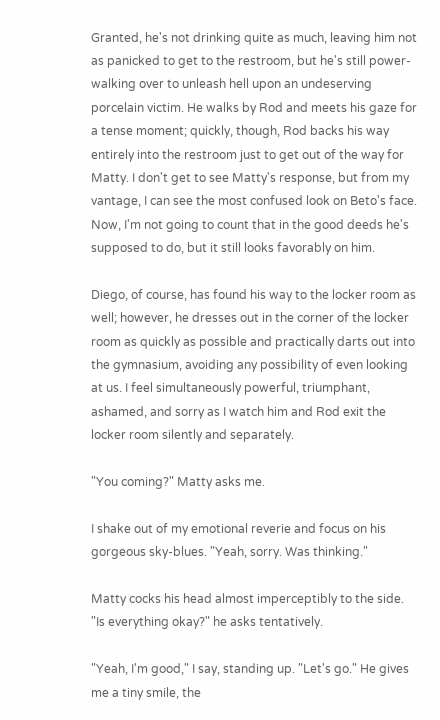Granted, he's not drinking quite as much, leaving him not as panicked to get to the restroom, but he's still power-walking over to unleash hell upon an undeserving porcelain victim. He walks by Rod and meets his gaze for a tense moment; quickly, though, Rod backs his way entirely into the restroom just to get out of the way for Matty. I don't get to see Matty's response, but from my vantage, I can see the most confused look on Beto's face. Now, I'm not going to count that in the good deeds he's supposed to do, but it still looks favorably on him.

Diego, of course, has found his way to the locker room as well; however, he dresses out in the corner of the locker room as quickly as possible and practically darts out into the gymnasium, avoiding any possibility of even looking at us. I feel simultaneously powerful, triumphant, ashamed, and sorry as I watch him and Rod exit the locker room silently and separately.

"You coming?" Matty asks me.

I shake out of my emotional reverie and focus on his gorgeous sky-blues. "Yeah, sorry. Was thinking."

Matty cocks his head almost imperceptibly to the side. "Is everything okay?" he asks tentatively.

"Yeah, I'm good," I say, standing up. "Let's go." He gives me a tiny smile, the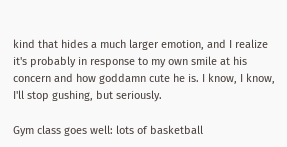kind that hides a much larger emotion, and I realize it's probably in response to my own smile at his concern and how goddamn cute he is. I know, I know, I'll stop gushing, but seriously.

Gym class goes well: lots of basketball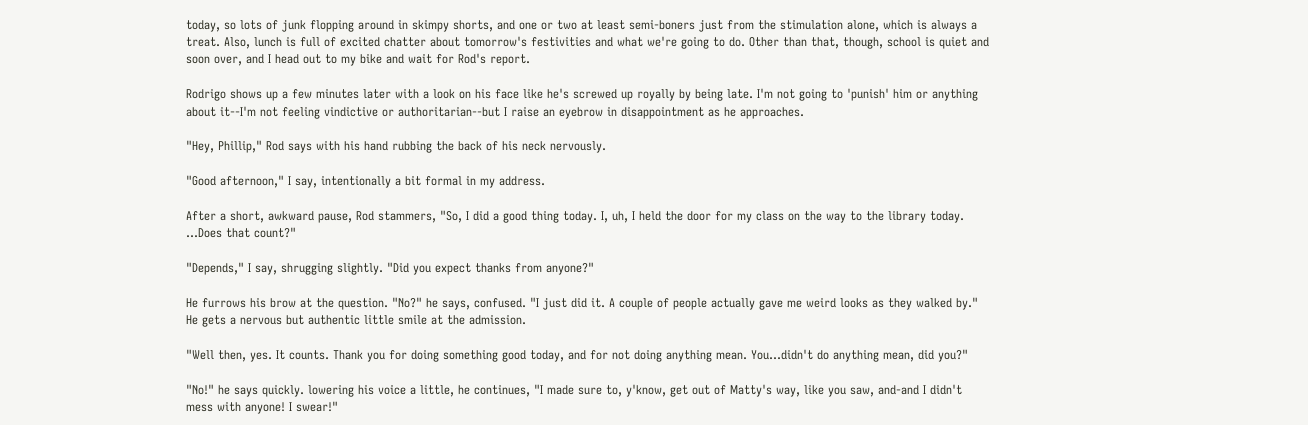today, so lots of junk flopping around in skimpy shorts, and one or two at least semi-boners just from the stimulation alone, which is always a treat. Also, lunch is full of excited chatter about tomorrow's festivities and what we're going to do. Other than that, though, school is quiet and soon over, and I head out to my bike and wait for Rod's report.

Rodrigo shows up a few minutes later with a look on his face like he's screwed up royally by being late. I'm not going to 'punish' him or anything about it--I'm not feeling vindictive or authoritarian--but I raise an eyebrow in disappointment as he approaches.

"Hey, Phillip," Rod says with his hand rubbing the back of his neck nervously.

"Good afternoon," I say, intentionally a bit formal in my address.

After a short, awkward pause, Rod stammers, "So, I did a good thing today. I, uh, I held the door for my class on the way to the library today. ...Does that count?"

"Depends," I say, shrugging slightly. "Did you expect thanks from anyone?"

He furrows his brow at the question. "No?" he says, confused. "I just did it. A couple of people actually gave me weird looks as they walked by." He gets a nervous but authentic little smile at the admission.

"Well then, yes. It counts. Thank you for doing something good today, and for not doing anything mean. You...didn't do anything mean, did you?"

"No!" he says quickly. lowering his voice a little, he continues, "I made sure to, y'know, get out of Matty's way, like you saw, and-and I didn't mess with anyone! I swear!"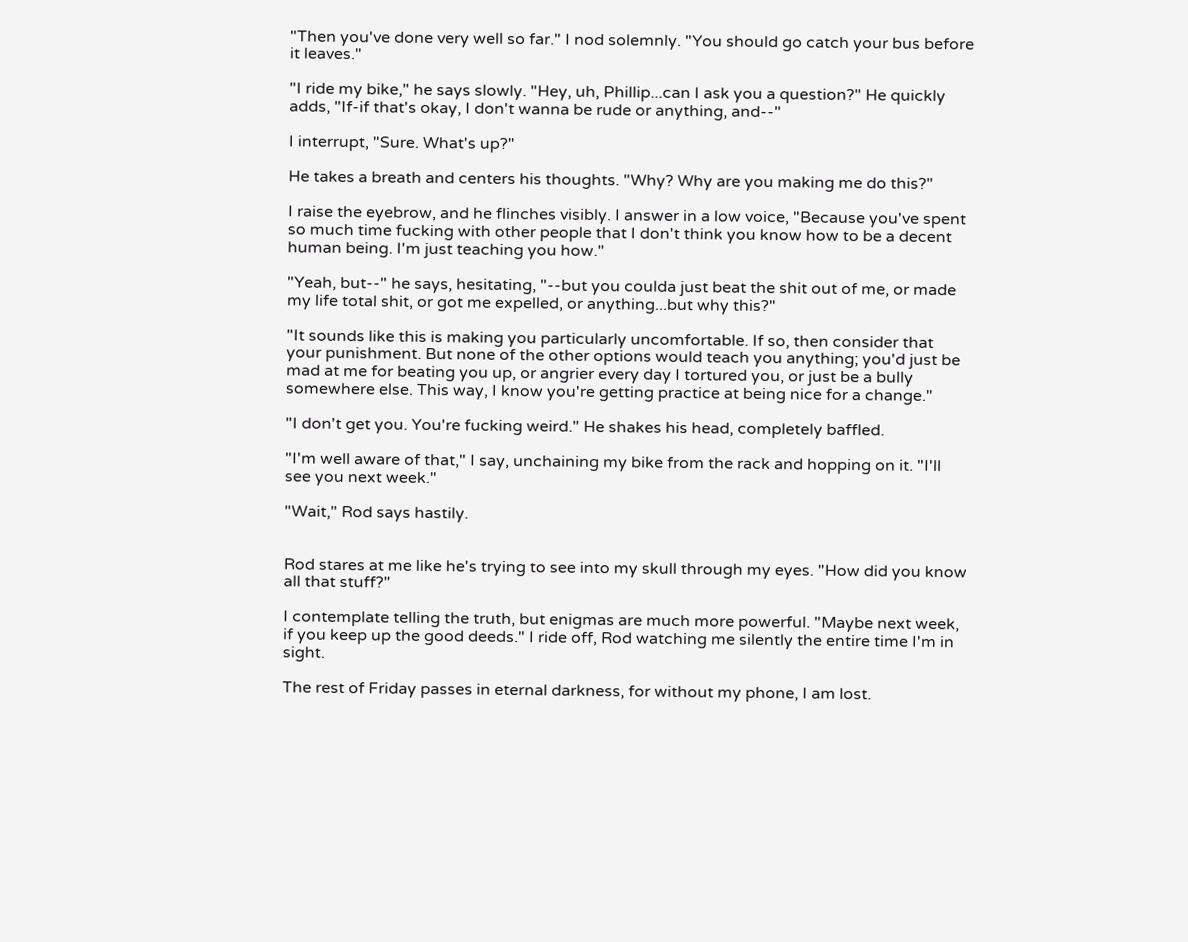"Then you've done very well so far." I nod solemnly. "You should go catch your bus before it leaves."

"I ride my bike," he says slowly. "Hey, uh, Phillip...can I ask you a question?" He quickly adds, "If-if that's okay, I don't wanna be rude or anything, and--"

I interrupt, "Sure. What's up?"

He takes a breath and centers his thoughts. "Why? Why are you making me do this?"

I raise the eyebrow, and he flinches visibly. I answer in a low voice, "Because you've spent so much time fucking with other people that I don't think you know how to be a decent human being. I'm just teaching you how."

"Yeah, but--" he says, hesitating, "--but you coulda just beat the shit out of me, or made my life total shit, or got me expelled, or anything...but why this?"

"It sounds like this is making you particularly uncomfortable. If so, then consider that your punishment. But none of the other options would teach you anything; you'd just be mad at me for beating you up, or angrier every day I tortured you, or just be a bully somewhere else. This way, I know you're getting practice at being nice for a change."

"I don't get you. You're fucking weird." He shakes his head, completely baffled.

"I'm well aware of that," I say, unchaining my bike from the rack and hopping on it. "I'll see you next week."

"Wait," Rod says hastily.


Rod stares at me like he's trying to see into my skull through my eyes. "How did you know all that stuff?"

I contemplate telling the truth, but enigmas are much more powerful. "Maybe next week, if you keep up the good deeds." I ride off, Rod watching me silently the entire time I'm in sight.

The rest of Friday passes in eternal darkness, for without my phone, I am lost.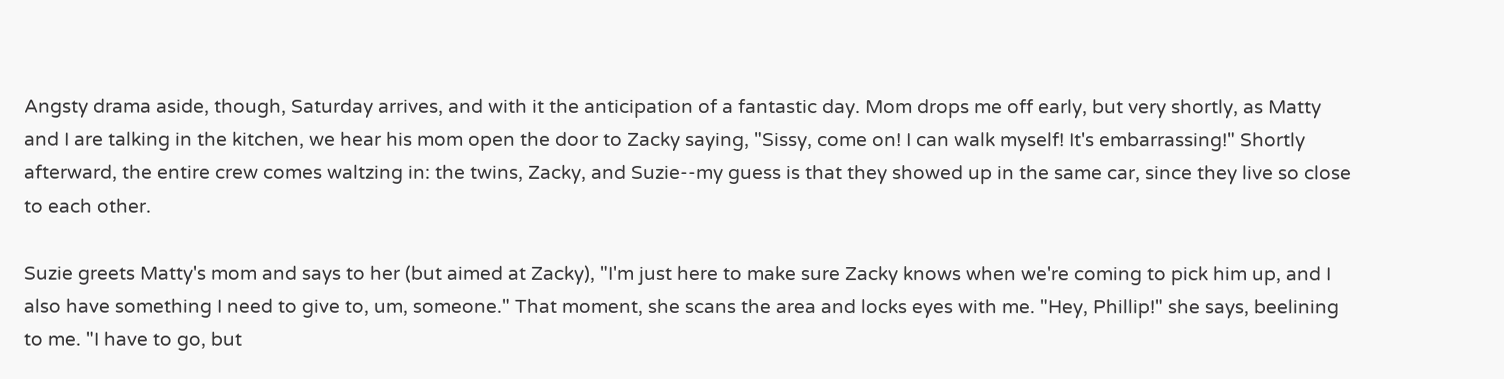Angsty drama aside, though, Saturday arrives, and with it the anticipation of a fantastic day. Mom drops me off early, but very shortly, as Matty and I are talking in the kitchen, we hear his mom open the door to Zacky saying, "Sissy, come on! I can walk myself! It's embarrassing!" Shortly afterward, the entire crew comes waltzing in: the twins, Zacky, and Suzie--my guess is that they showed up in the same car, since they live so close to each other.

Suzie greets Matty's mom and says to her (but aimed at Zacky), "I'm just here to make sure Zacky knows when we're coming to pick him up, and I also have something I need to give to, um, someone." That moment, she scans the area and locks eyes with me. "Hey, Phillip!" she says, beelining to me. "I have to go, but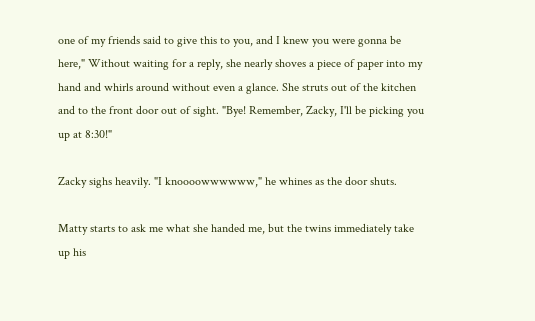one of my friends said to give this to you, and I knew you were gonna be here," Without waiting for a reply, she nearly shoves a piece of paper into my hand and whirls around without even a glance. She struts out of the kitchen and to the front door out of sight. "Bye! Remember, Zacky, I'll be picking you up at 8:30!"

Zacky sighs heavily. "I knoooowwwwww," he whines as the door shuts.

Matty starts to ask me what she handed me, but the twins immediately take up his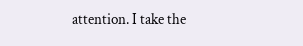attention. I take the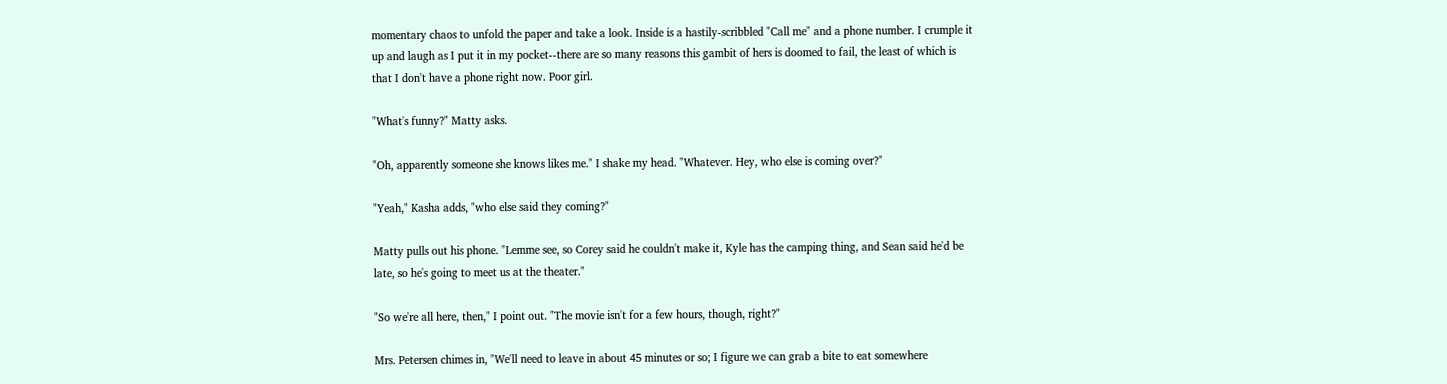momentary chaos to unfold the paper and take a look. Inside is a hastily-scribbled "Call me" and a phone number. I crumple it up and laugh as I put it in my pocket--there are so many reasons this gambit of hers is doomed to fail, the least of which is that I don't have a phone right now. Poor girl.

"What's funny?" Matty asks.

"Oh, apparently someone she knows likes me." I shake my head. "Whatever. Hey, who else is coming over?"

"Yeah," Kasha adds, "who else said they coming?"

Matty pulls out his phone. "Lemme see, so Corey said he couldn't make it, Kyle has the camping thing, and Sean said he'd be late, so he's going to meet us at the theater."

"So we're all here, then," I point out. "The movie isn't for a few hours, though, right?"

Mrs. Petersen chimes in, "We'll need to leave in about 45 minutes or so; I figure we can grab a bite to eat somewhere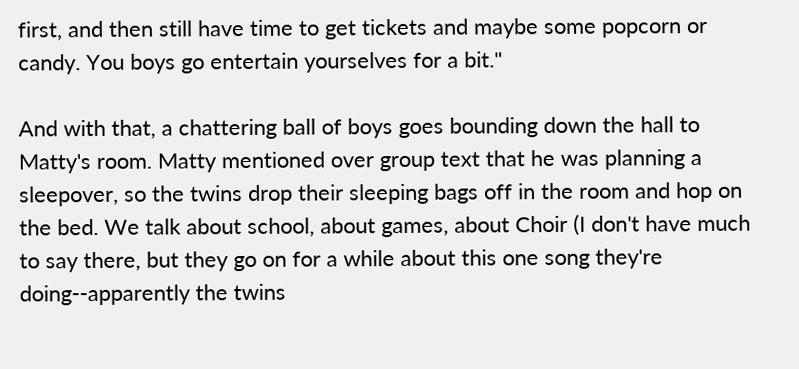first, and then still have time to get tickets and maybe some popcorn or candy. You boys go entertain yourselves for a bit."

And with that, a chattering ball of boys goes bounding down the hall to Matty's room. Matty mentioned over group text that he was planning a sleepover, so the twins drop their sleeping bags off in the room and hop on the bed. We talk about school, about games, about Choir (I don't have much to say there, but they go on for a while about this one song they're doing--apparently the twins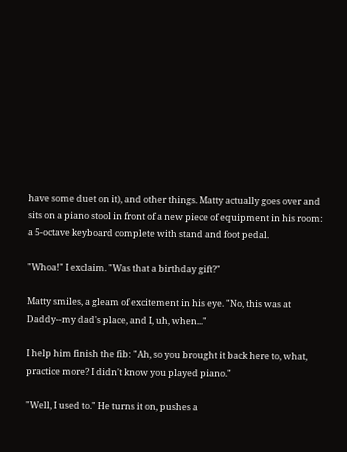have some duet on it), and other things. Matty actually goes over and sits on a piano stool in front of a new piece of equipment in his room: a 5-octave keyboard complete with stand and foot pedal.

"Whoa!" I exclaim. "Was that a birthday gift?"

Matty smiles, a gleam of excitement in his eye. "No, this was at Daddy--my dad's place, and I, uh, when..."

I help him finish the fib: "Ah, so you brought it back here to, what, practice more? I didn't know you played piano."

"Well, I used to." He turns it on, pushes a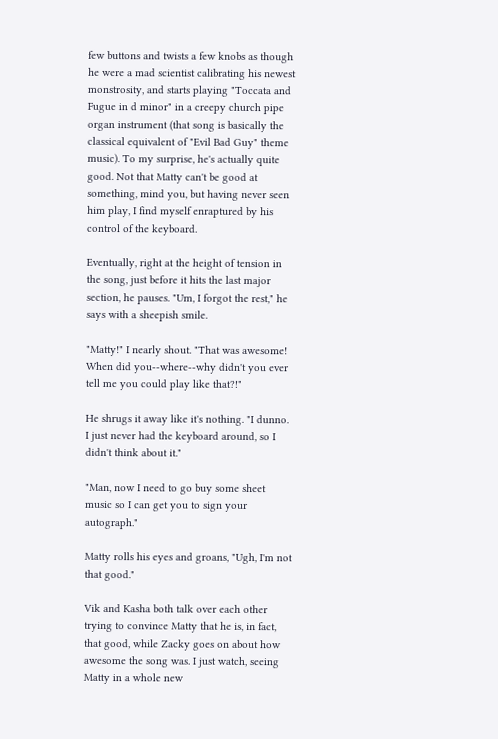few buttons and twists a few knobs as though he were a mad scientist calibrating his newest monstrosity, and starts playing "Toccata and Fugue in d minor" in a creepy church pipe organ instrument (that song is basically the classical equivalent of "Evil Bad Guy" theme music). To my surprise, he's actually quite good. Not that Matty can't be good at something, mind you, but having never seen him play, I find myself enraptured by his control of the keyboard.

Eventually, right at the height of tension in the song, just before it hits the last major section, he pauses. "Um, I forgot the rest," he says with a sheepish smile.

"Matty!" I nearly shout. "That was awesome! When did you--where--why didn't you ever tell me you could play like that?!"

He shrugs it away like it's nothing. "I dunno. I just never had the keyboard around, so I didn't think about it."

"Man, now I need to go buy some sheet music so I can get you to sign your autograph."

Matty rolls his eyes and groans, "Ugh, I'm not that good."

Vik and Kasha both talk over each other trying to convince Matty that he is, in fact, that good, while Zacky goes on about how awesome the song was. I just watch, seeing Matty in a whole new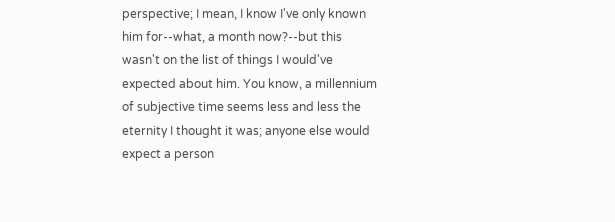perspective; I mean, I know I've only known him for--what, a month now?--but this wasn't on the list of things I would've expected about him. You know, a millennium of subjective time seems less and less the eternity I thought it was; anyone else would expect a person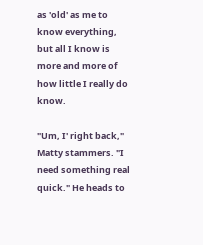as 'old' as me to know everything, but all I know is more and more of how little I really do know.

"Um, I' right back," Matty stammers. "I need something real quick." He heads to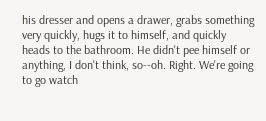his dresser and opens a drawer, grabs something very quickly, hugs it to himself, and quickly heads to the bathroom. He didn't pee himself or anything, I don't think, so--oh. Right. We're going to go watch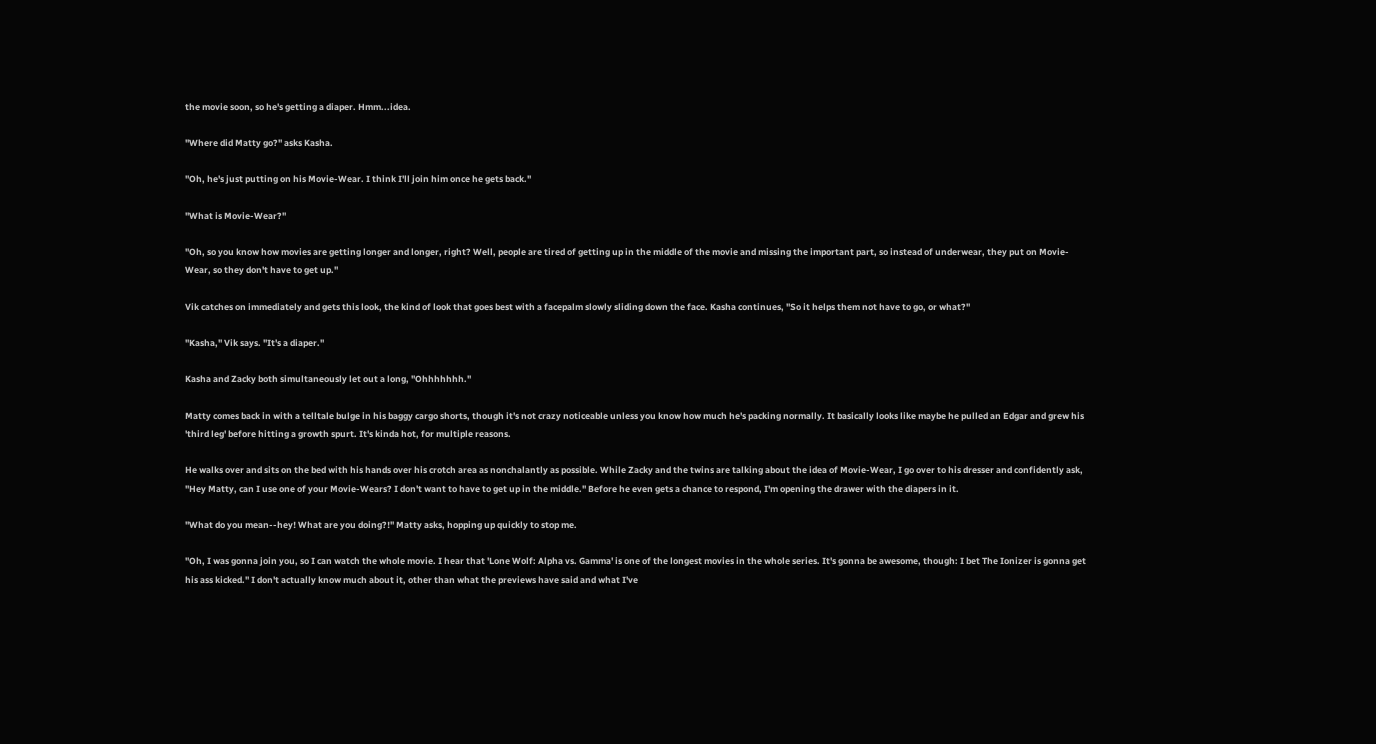the movie soon, so he's getting a diaper. Hmm...idea.

"Where did Matty go?" asks Kasha.

"Oh, he's just putting on his Movie-Wear. I think I'll join him once he gets back."

"What is Movie-Wear?"

"Oh, so you know how movies are getting longer and longer, right? Well, people are tired of getting up in the middle of the movie and missing the important part, so instead of underwear, they put on Movie-Wear, so they don't have to get up."

Vik catches on immediately and gets this look, the kind of look that goes best with a facepalm slowly sliding down the face. Kasha continues, "So it helps them not have to go, or what?"

"Kasha," Vik says. "It's a diaper."

Kasha and Zacky both simultaneously let out a long, "Ohhhhhhh."

Matty comes back in with a telltale bulge in his baggy cargo shorts, though it's not crazy noticeable unless you know how much he's packing normally. It basically looks like maybe he pulled an Edgar and grew his 'third leg' before hitting a growth spurt. It's kinda hot, for multiple reasons.

He walks over and sits on the bed with his hands over his crotch area as nonchalantly as possible. While Zacky and the twins are talking about the idea of Movie-Wear, I go over to his dresser and confidently ask, "Hey Matty, can I use one of your Movie-Wears? I don't want to have to get up in the middle." Before he even gets a chance to respond, I'm opening the drawer with the diapers in it.

"What do you mean--hey! What are you doing?!" Matty asks, hopping up quickly to stop me.

"Oh, I was gonna join you, so I can watch the whole movie. I hear that 'Lone Wolf: Alpha vs. Gamma' is one of the longest movies in the whole series. It's gonna be awesome, though: I bet The Ionizer is gonna get his ass kicked." I don't actually know much about it, other than what the previews have said and what I've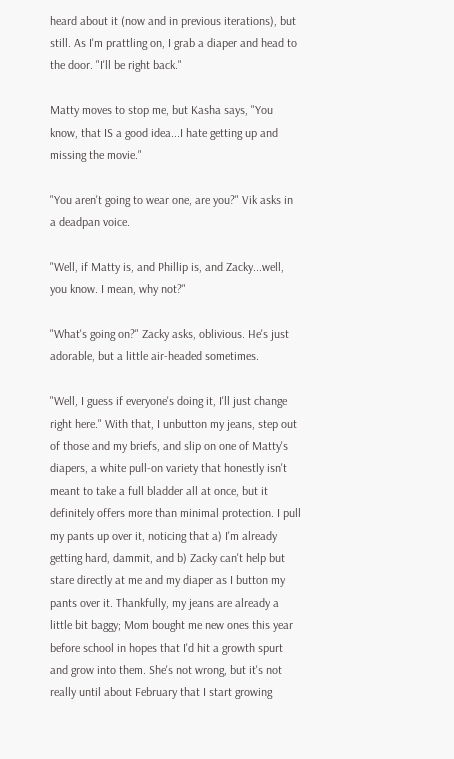heard about it (now and in previous iterations), but still. As I'm prattling on, I grab a diaper and head to the door. "I'll be right back."

Matty moves to stop me, but Kasha says, "You know, that IS a good idea...I hate getting up and missing the movie."

"You aren't going to wear one, are you?" Vik asks in a deadpan voice.

"Well, if Matty is, and Phillip is, and Zacky...well, you know. I mean, why not?"

"What's going on?" Zacky asks, oblivious. He's just adorable, but a little air-headed sometimes.

"Well, I guess if everyone's doing it, I'll just change right here." With that, I unbutton my jeans, step out of those and my briefs, and slip on one of Matty's diapers, a white pull-on variety that honestly isn't meant to take a full bladder all at once, but it definitely offers more than minimal protection. I pull my pants up over it, noticing that a) I'm already getting hard, dammit, and b) Zacky can't help but stare directly at me and my diaper as I button my pants over it. Thankfully, my jeans are already a little bit baggy; Mom bought me new ones this year before school in hopes that I'd hit a growth spurt and grow into them. She's not wrong, but it's not really until about February that I start growing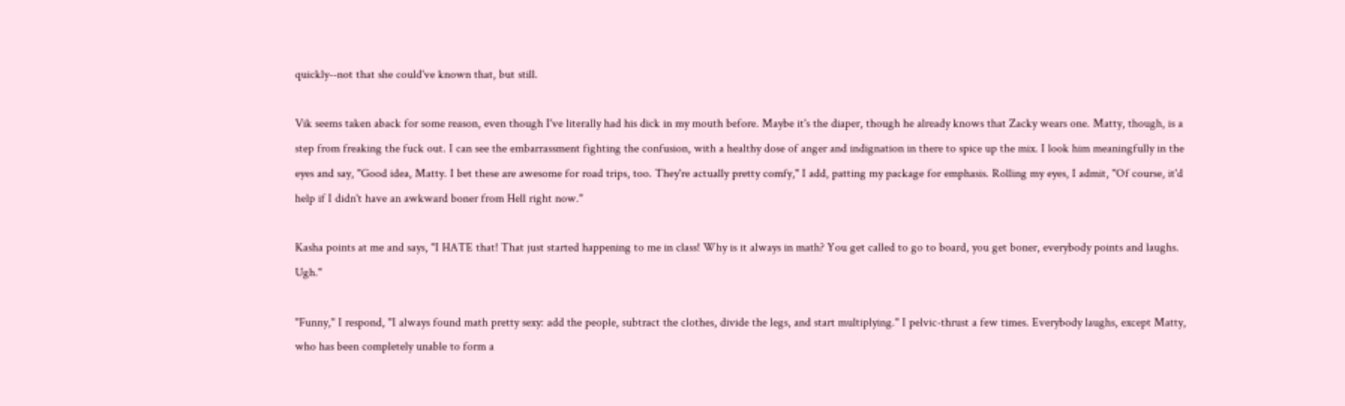quickly--not that she could've known that, but still.

Vik seems taken aback for some reason, even though I've literally had his dick in my mouth before. Maybe it's the diaper, though he already knows that Zacky wears one. Matty, though, is a step from freaking the fuck out. I can see the embarrassment fighting the confusion, with a healthy dose of anger and indignation in there to spice up the mix. I look him meaningfully in the eyes and say, "Good idea, Matty. I bet these are awesome for road trips, too. They're actually pretty comfy," I add, patting my package for emphasis. Rolling my eyes, I admit, "Of course, it'd help if I didn't have an awkward boner from Hell right now."

Kasha points at me and says, "I HATE that! That just started happening to me in class! Why is it always in math? You get called to go to board, you get boner, everybody points and laughs. Ugh."

"Funny," I respond, "I always found math pretty sexy: add the people, subtract the clothes, divide the legs, and start multiplying." I pelvic-thrust a few times. Everybody laughs, except Matty, who has been completely unable to form a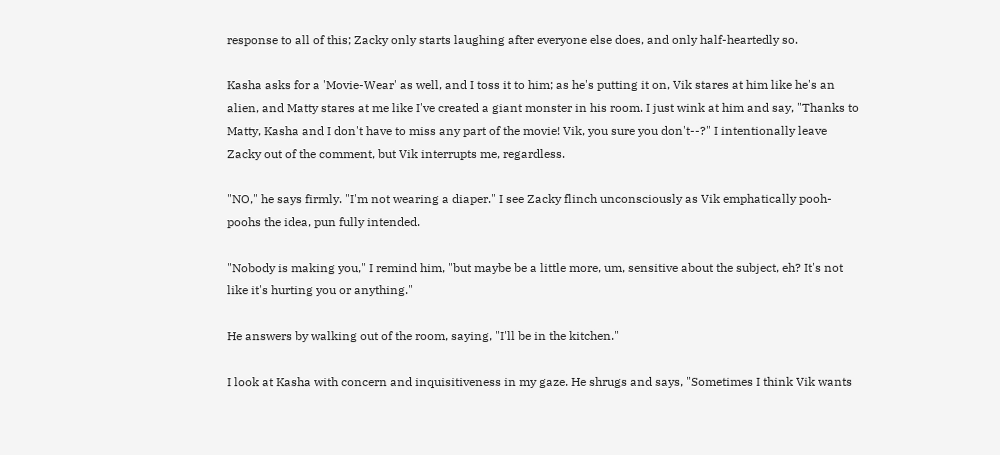response to all of this; Zacky only starts laughing after everyone else does, and only half-heartedly so.

Kasha asks for a 'Movie-Wear' as well, and I toss it to him; as he's putting it on, Vik stares at him like he's an alien, and Matty stares at me like I've created a giant monster in his room. I just wink at him and say, "Thanks to Matty, Kasha and I don't have to miss any part of the movie! Vik, you sure you don't--?" I intentionally leave Zacky out of the comment, but Vik interrupts me, regardless.

"NO," he says firmly. "I'm not wearing a diaper." I see Zacky flinch unconsciously as Vik emphatically pooh-poohs the idea, pun fully intended.

"Nobody is making you," I remind him, "but maybe be a little more, um, sensitive about the subject, eh? It's not like it's hurting you or anything."

He answers by walking out of the room, saying, "I'll be in the kitchen."

I look at Kasha with concern and inquisitiveness in my gaze. He shrugs and says, "Sometimes I think Vik wants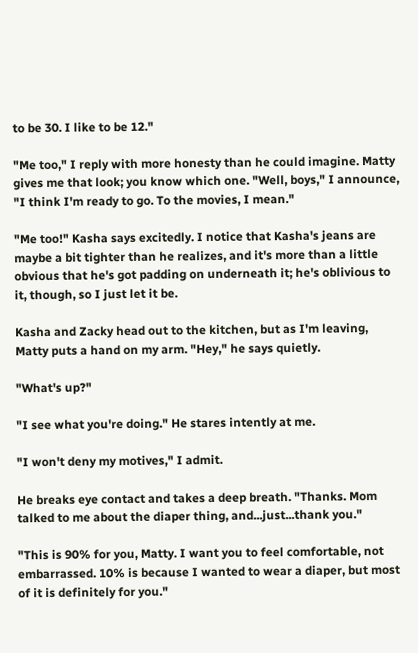to be 30. I like to be 12."

"Me too," I reply with more honesty than he could imagine. Matty gives me that look; you know which one. "Well, boys," I announce, "I think I'm ready to go. To the movies, I mean."

"Me too!" Kasha says excitedly. I notice that Kasha's jeans are maybe a bit tighter than he realizes, and it's more than a little obvious that he's got padding on underneath it; he's oblivious to it, though, so I just let it be.

Kasha and Zacky head out to the kitchen, but as I'm leaving, Matty puts a hand on my arm. "Hey," he says quietly.

"What's up?"

"I see what you're doing." He stares intently at me.

"I won't deny my motives," I admit.

He breaks eye contact and takes a deep breath. "Thanks. Mom talked to me about the diaper thing, and...just...thank you."

"This is 90% for you, Matty. I want you to feel comfortable, not embarrassed. 10% is because I wanted to wear a diaper, but most of it is definitely for you."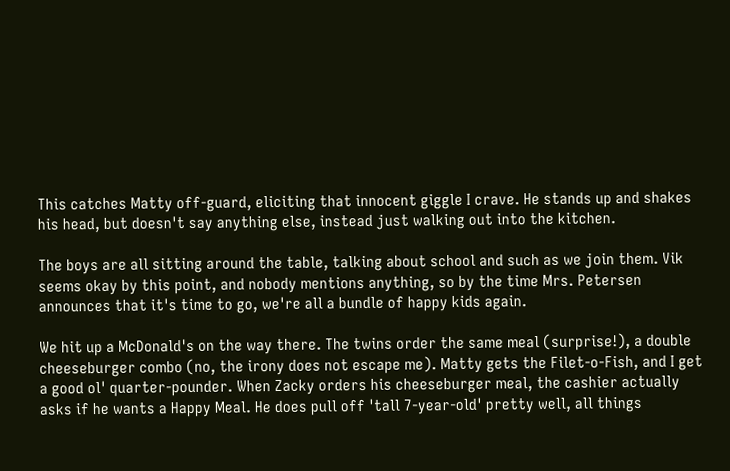This catches Matty off-guard, eliciting that innocent giggle I crave. He stands up and shakes his head, but doesn't say anything else, instead just walking out into the kitchen.

The boys are all sitting around the table, talking about school and such as we join them. Vik seems okay by this point, and nobody mentions anything, so by the time Mrs. Petersen announces that it's time to go, we're all a bundle of happy kids again.

We hit up a McDonald's on the way there. The twins order the same meal (surprise!), a double cheeseburger combo (no, the irony does not escape me). Matty gets the Filet-o-Fish, and I get a good ol' quarter-pounder. When Zacky orders his cheeseburger meal, the cashier actually asks if he wants a Happy Meal. He does pull off 'tall 7-year-old' pretty well, all things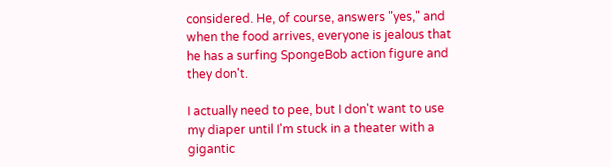considered. He, of course, answers "yes," and when the food arrives, everyone is jealous that he has a surfing SpongeBob action figure and they don't.

I actually need to pee, but I don't want to use my diaper until I'm stuck in a theater with a gigantic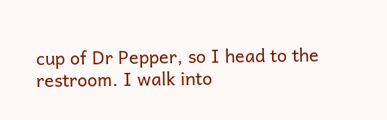cup of Dr Pepper, so I head to the restroom. I walk into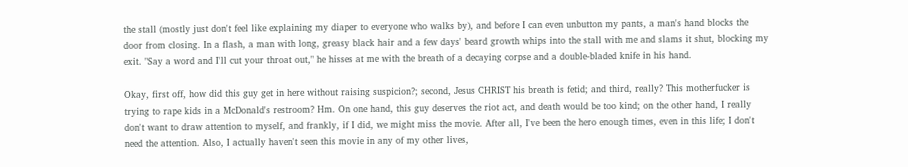the stall (mostly just don't feel like explaining my diaper to everyone who walks by), and before I can even unbutton my pants, a man's hand blocks the door from closing. In a flash, a man with long, greasy black hair and a few days' beard growth whips into the stall with me and slams it shut, blocking my exit. "Say a word and I'll cut your throat out," he hisses at me with the breath of a decaying corpse and a double-bladed knife in his hand.

Okay, first off, how did this guy get in here without raising suspicion?; second, Jesus CHRIST his breath is fetid; and third, really? This motherfucker is trying to rape kids in a McDonald's restroom? Hm. On one hand, this guy deserves the riot act, and death would be too kind; on the other hand, I really don't want to draw attention to myself, and frankly, if I did, we might miss the movie. After all, I've been the hero enough times, even in this life; I don't need the attention. Also, I actually haven't seen this movie in any of my other lives,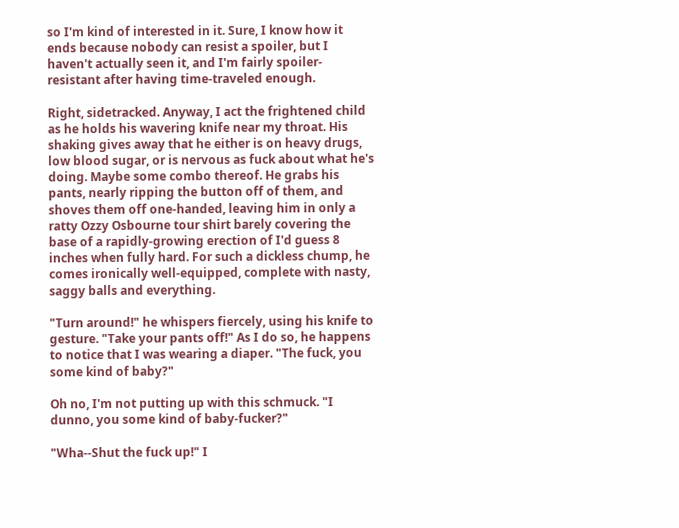so I'm kind of interested in it. Sure, I know how it ends because nobody can resist a spoiler, but I haven't actually seen it, and I'm fairly spoiler-resistant after having time-traveled enough.

Right, sidetracked. Anyway, I act the frightened child as he holds his wavering knife near my throat. His shaking gives away that he either is on heavy drugs, low blood sugar, or is nervous as fuck about what he's doing. Maybe some combo thereof. He grabs his pants, nearly ripping the button off of them, and shoves them off one-handed, leaving him in only a ratty Ozzy Osbourne tour shirt barely covering the base of a rapidly-growing erection of I'd guess 8 inches when fully hard. For such a dickless chump, he comes ironically well-equipped, complete with nasty, saggy balls and everything.

"Turn around!" he whispers fiercely, using his knife to gesture. "Take your pants off!" As I do so, he happens to notice that I was wearing a diaper. "The fuck, you some kind of baby?"

Oh no, I'm not putting up with this schmuck. "I dunno, you some kind of baby-fucker?"

"Wha--Shut the fuck up!" I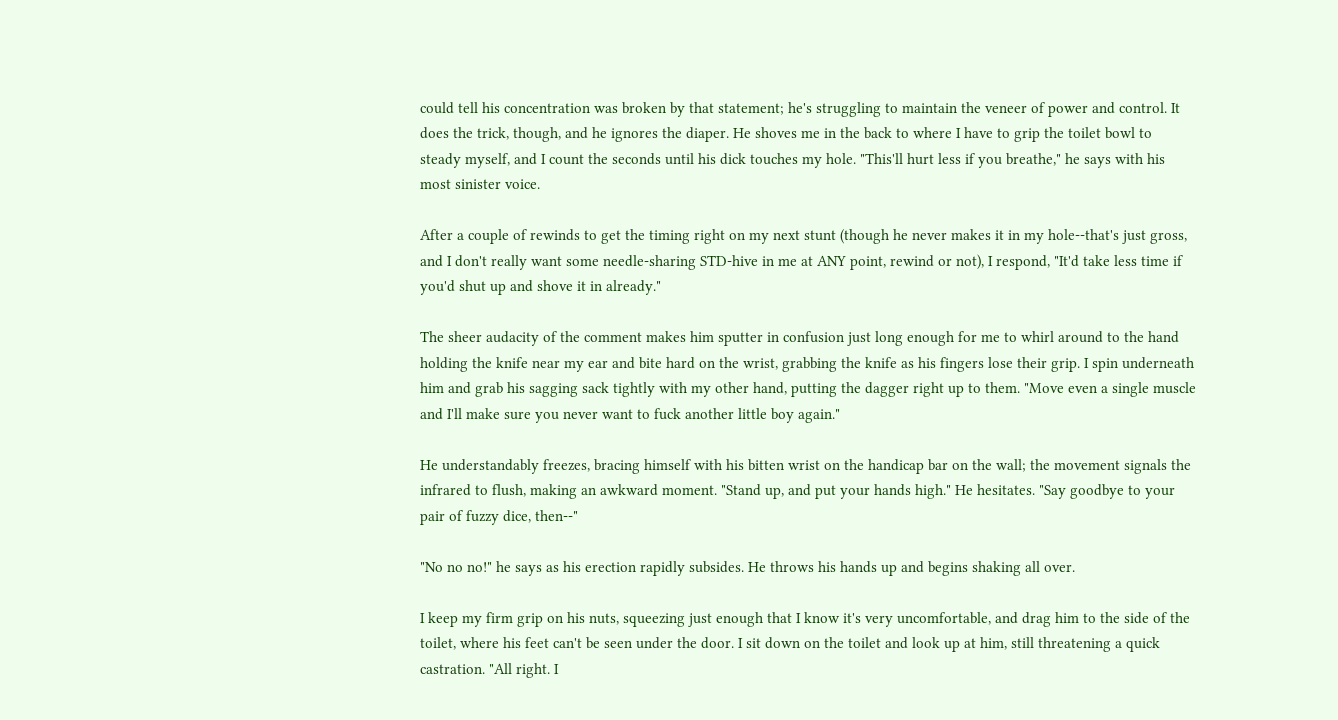could tell his concentration was broken by that statement; he's struggling to maintain the veneer of power and control. It does the trick, though, and he ignores the diaper. He shoves me in the back to where I have to grip the toilet bowl to steady myself, and I count the seconds until his dick touches my hole. "This'll hurt less if you breathe," he says with his most sinister voice.

After a couple of rewinds to get the timing right on my next stunt (though he never makes it in my hole--that's just gross, and I don't really want some needle-sharing STD-hive in me at ANY point, rewind or not), I respond, "It'd take less time if you'd shut up and shove it in already."

The sheer audacity of the comment makes him sputter in confusion just long enough for me to whirl around to the hand holding the knife near my ear and bite hard on the wrist, grabbing the knife as his fingers lose their grip. I spin underneath him and grab his sagging sack tightly with my other hand, putting the dagger right up to them. "Move even a single muscle and I'll make sure you never want to fuck another little boy again."

He understandably freezes, bracing himself with his bitten wrist on the handicap bar on the wall; the movement signals the infrared to flush, making an awkward moment. "Stand up, and put your hands high." He hesitates. "Say goodbye to your pair of fuzzy dice, then--"

"No no no!" he says as his erection rapidly subsides. He throws his hands up and begins shaking all over.

I keep my firm grip on his nuts, squeezing just enough that I know it's very uncomfortable, and drag him to the side of the toilet, where his feet can't be seen under the door. I sit down on the toilet and look up at him, still threatening a quick castration. "All right. I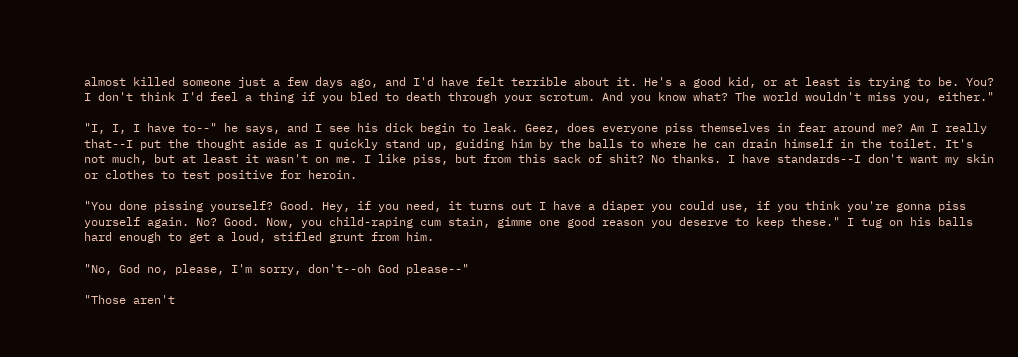almost killed someone just a few days ago, and I'd have felt terrible about it. He's a good kid, or at least is trying to be. You? I don't think I'd feel a thing if you bled to death through your scrotum. And you know what? The world wouldn't miss you, either."

"I, I, I have to--" he says, and I see his dick begin to leak. Geez, does everyone piss themselves in fear around me? Am I really that--I put the thought aside as I quickly stand up, guiding him by the balls to where he can drain himself in the toilet. It's not much, but at least it wasn't on me. I like piss, but from this sack of shit? No thanks. I have standards--I don't want my skin or clothes to test positive for heroin.

"You done pissing yourself? Good. Hey, if you need, it turns out I have a diaper you could use, if you think you're gonna piss yourself again. No? Good. Now, you child-raping cum stain, gimme one good reason you deserve to keep these." I tug on his balls hard enough to get a loud, stifled grunt from him.

"No, God no, please, I'm sorry, don't--oh God please--"

"Those aren't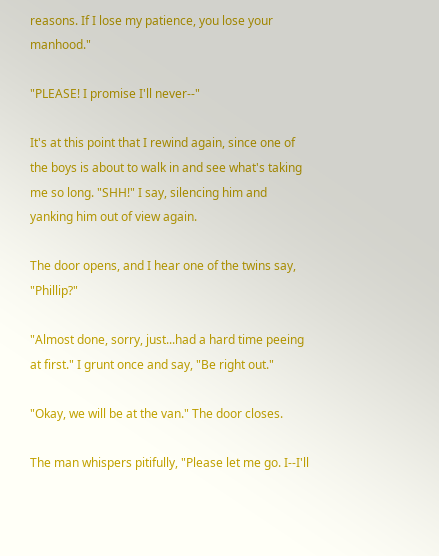reasons. If I lose my patience, you lose your manhood."

"PLEASE! I promise I'll never--"

It's at this point that I rewind again, since one of the boys is about to walk in and see what's taking me so long. "SHH!" I say, silencing him and yanking him out of view again.

The door opens, and I hear one of the twins say, "Phillip?"

"Almost done, sorry, just...had a hard time peeing at first." I grunt once and say, "Be right out."

"Okay, we will be at the van." The door closes.

The man whispers pitifully, "Please let me go. I--I'll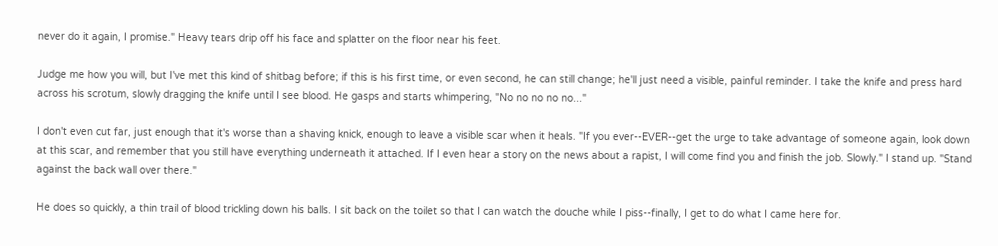never do it again, I promise." Heavy tears drip off his face and splatter on the floor near his feet.

Judge me how you will, but I've met this kind of shitbag before; if this is his first time, or even second, he can still change; he'll just need a visible, painful reminder. I take the knife and press hard across his scrotum, slowly dragging the knife until I see blood. He gasps and starts whimpering, "No no no no no..."

I don't even cut far, just enough that it's worse than a shaving knick, enough to leave a visible scar when it heals. "If you ever--EVER--get the urge to take advantage of someone again, look down at this scar, and remember that you still have everything underneath it attached. If I even hear a story on the news about a rapist, I will come find you and finish the job. Slowly." I stand up. "Stand against the back wall over there."

He does so quickly, a thin trail of blood trickling down his balls. I sit back on the toilet so that I can watch the douche while I piss--finally, I get to do what I came here for.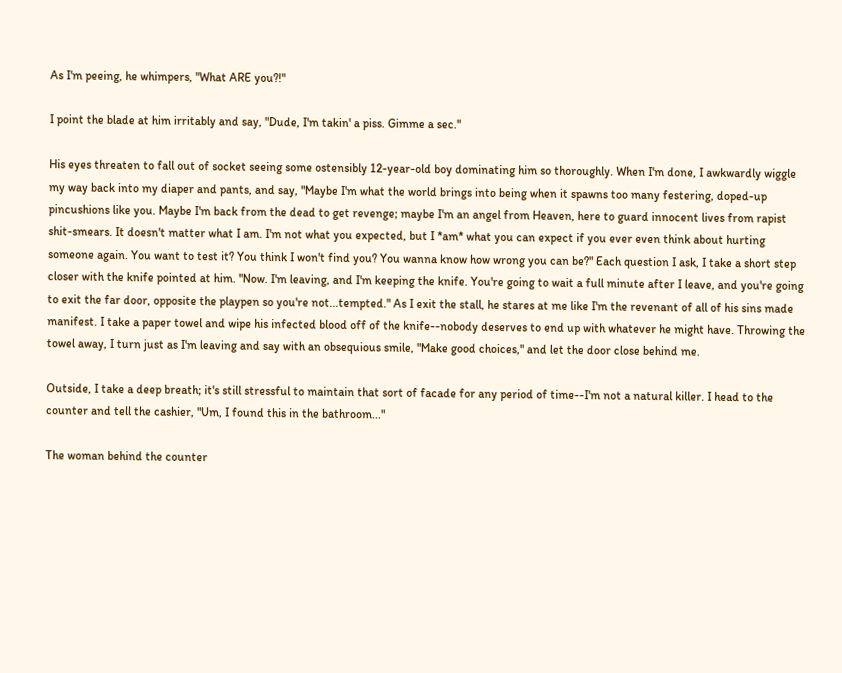As I'm peeing, he whimpers, "What ARE you?!"

I point the blade at him irritably and say, "Dude, I'm takin' a piss. Gimme a sec."

His eyes threaten to fall out of socket seeing some ostensibly 12-year-old boy dominating him so thoroughly. When I'm done, I awkwardly wiggle my way back into my diaper and pants, and say, "Maybe I'm what the world brings into being when it spawns too many festering, doped-up pincushions like you. Maybe I'm back from the dead to get revenge; maybe I'm an angel from Heaven, here to guard innocent lives from rapist shit-smears. It doesn't matter what I am. I'm not what you expected, but I *am* what you can expect if you ever even think about hurting someone again. You want to test it? You think I won't find you? You wanna know how wrong you can be?" Each question I ask, I take a short step closer with the knife pointed at him. "Now. I'm leaving, and I'm keeping the knife. You're going to wait a full minute after I leave, and you're going to exit the far door, opposite the playpen so you're not...tempted." As I exit the stall, he stares at me like I'm the revenant of all of his sins made manifest. I take a paper towel and wipe his infected blood off of the knife--nobody deserves to end up with whatever he might have. Throwing the towel away, I turn just as I'm leaving and say with an obsequious smile, "Make good choices," and let the door close behind me.

Outside, I take a deep breath; it's still stressful to maintain that sort of facade for any period of time--I'm not a natural killer. I head to the counter and tell the cashier, "Um, I found this in the bathroom..."

The woman behind the counter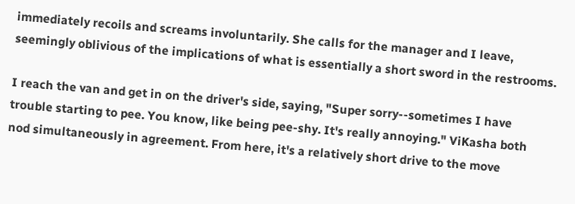immediately recoils and screams involuntarily. She calls for the manager and I leave, seemingly oblivious of the implications of what is essentially a short sword in the restrooms.

I reach the van and get in on the driver's side, saying, "Super sorry--sometimes I have trouble starting to pee. You know, like being pee-shy. It's really annoying." ViKasha both nod simultaneously in agreement. From here, it's a relatively short drive to the move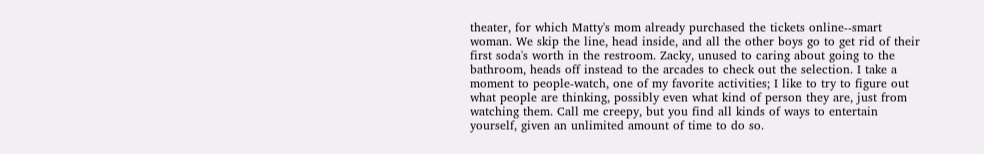theater, for which Matty's mom already purchased the tickets online--smart woman. We skip the line, head inside, and all the other boys go to get rid of their first soda's worth in the restroom. Zacky, unused to caring about going to the bathroom, heads off instead to the arcades to check out the selection. I take a moment to people-watch, one of my favorite activities; I like to try to figure out what people are thinking, possibly even what kind of person they are, just from watching them. Call me creepy, but you find all kinds of ways to entertain yourself, given an unlimited amount of time to do so.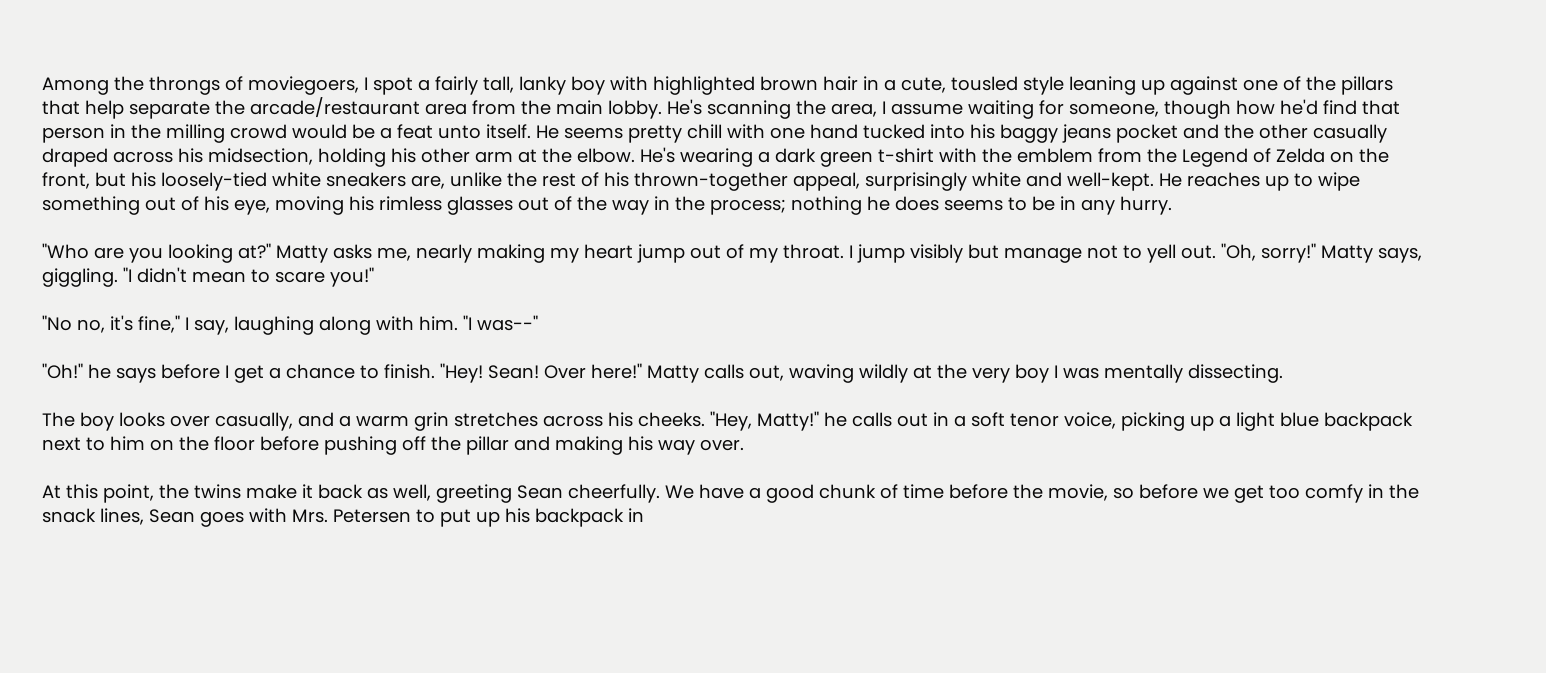Among the throngs of moviegoers, I spot a fairly tall, lanky boy with highlighted brown hair in a cute, tousled style leaning up against one of the pillars that help separate the arcade/restaurant area from the main lobby. He's scanning the area, I assume waiting for someone, though how he'd find that person in the milling crowd would be a feat unto itself. He seems pretty chill with one hand tucked into his baggy jeans pocket and the other casually draped across his midsection, holding his other arm at the elbow. He's wearing a dark green t-shirt with the emblem from the Legend of Zelda on the front, but his loosely-tied white sneakers are, unlike the rest of his thrown-together appeal, surprisingly white and well-kept. He reaches up to wipe something out of his eye, moving his rimless glasses out of the way in the process; nothing he does seems to be in any hurry.

"Who are you looking at?" Matty asks me, nearly making my heart jump out of my throat. I jump visibly but manage not to yell out. "Oh, sorry!" Matty says, giggling. "I didn't mean to scare you!"

"No no, it's fine," I say, laughing along with him. "I was--"

"Oh!" he says before I get a chance to finish. "Hey! Sean! Over here!" Matty calls out, waving wildly at the very boy I was mentally dissecting.

The boy looks over casually, and a warm grin stretches across his cheeks. "Hey, Matty!" he calls out in a soft tenor voice, picking up a light blue backpack next to him on the floor before pushing off the pillar and making his way over.

At this point, the twins make it back as well, greeting Sean cheerfully. We have a good chunk of time before the movie, so before we get too comfy in the snack lines, Sean goes with Mrs. Petersen to put up his backpack in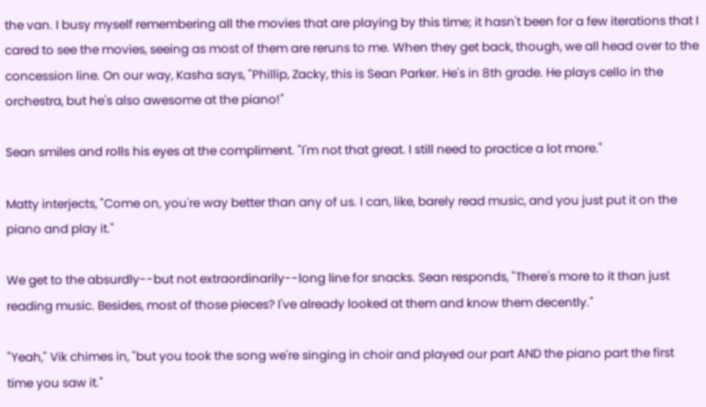the van. I busy myself remembering all the movies that are playing by this time; it hasn't been for a few iterations that I cared to see the movies, seeing as most of them are reruns to me. When they get back, though, we all head over to the concession line. On our way, Kasha says, "Phillip, Zacky, this is Sean Parker. He's in 8th grade. He plays cello in the orchestra, but he's also awesome at the piano!"

Sean smiles and rolls his eyes at the compliment. "I'm not that great. I still need to practice a lot more."

Matty interjects, "Come on, you're way better than any of us. I can, like, barely read music, and you just put it on the piano and play it."

We get to the absurdly--but not extraordinarily--long line for snacks. Sean responds, "There's more to it than just reading music. Besides, most of those pieces? I've already looked at them and know them decently."

"Yeah," Vik chimes in, "but you took the song we're singing in choir and played our part AND the piano part the first time you saw it."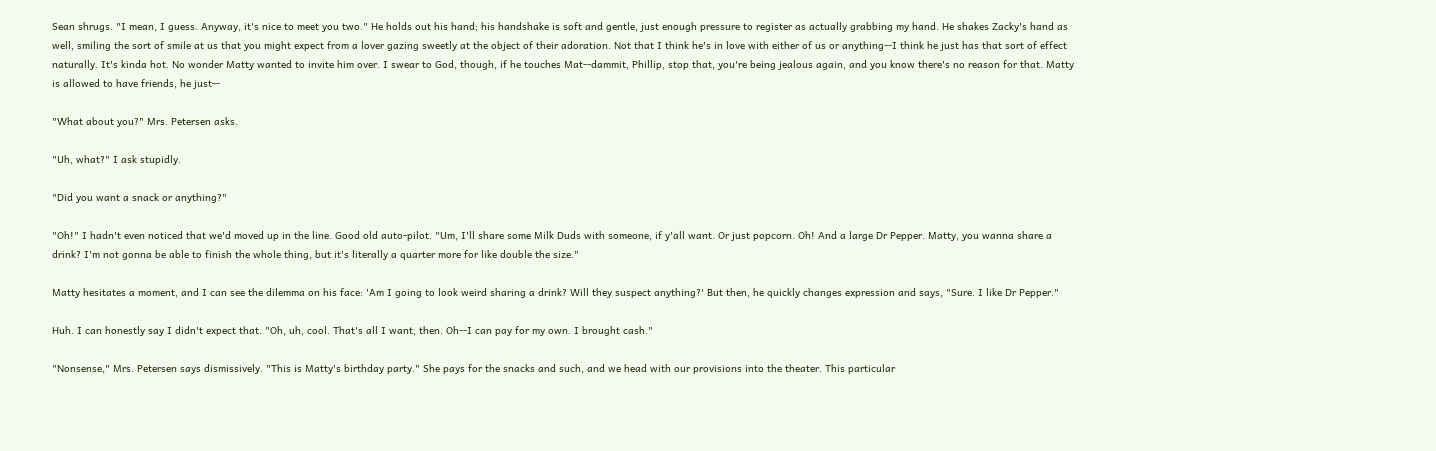Sean shrugs. "I mean, I guess. Anyway, it's nice to meet you two." He holds out his hand; his handshake is soft and gentle, just enough pressure to register as actually grabbing my hand. He shakes Zacky's hand as well, smiling the sort of smile at us that you might expect from a lover gazing sweetly at the object of their adoration. Not that I think he's in love with either of us or anything--I think he just has that sort of effect naturally. It's kinda hot. No wonder Matty wanted to invite him over. I swear to God, though, if he touches Mat--dammit, Phillip, stop that, you're being jealous again, and you know there's no reason for that. Matty is allowed to have friends, he just--

"What about you?" Mrs. Petersen asks.

"Uh, what?" I ask stupidly.

"Did you want a snack or anything?"

"Oh!" I hadn't even noticed that we'd moved up in the line. Good old auto-pilot. "Um, I'll share some Milk Duds with someone, if y'all want. Or just popcorn. Oh! And a large Dr Pepper. Matty, you wanna share a drink? I'm not gonna be able to finish the whole thing, but it's literally a quarter more for like double the size."

Matty hesitates a moment, and I can see the dilemma on his face: 'Am I going to look weird sharing a drink? Will they suspect anything?' But then, he quickly changes expression and says, "Sure. I like Dr Pepper."

Huh. I can honestly say I didn't expect that. "Oh, uh, cool. That's all I want, then. Oh--I can pay for my own. I brought cash."

"Nonsense," Mrs. Petersen says dismissively. "This is Matty's birthday party." She pays for the snacks and such, and we head with our provisions into the theater. This particular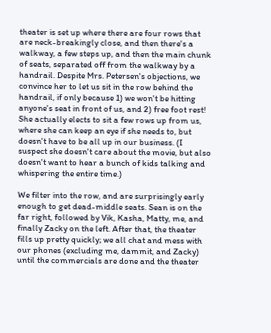theater is set up where there are four rows that are neck-breakingly close, and then there's a walkway, a few steps up, and then the main chunk of seats, separated off from the walkway by a handrail. Despite Mrs. Petersen's objections, we convince her to let us sit in the row behind the handrail, if only because 1) we won't be hitting anyone's seat in front of us, and 2) free foot rest! She actually elects to sit a few rows up from us, where she can keep an eye if she needs to, but doesn't have to be all up in our business. (I suspect she doesn't care about the movie, but also doesn't want to hear a bunch of kids talking and whispering the entire time.)

We filter into the row, and are surprisingly early enough to get dead-middle seats. Sean is on the far right, followed by Vik, Kasha, Matty, me, and finally Zacky on the left. After that, the theater fills up pretty quickly; we all chat and mess with our phones (excluding me, dammit, and Zacky) until the commercials are done and the theater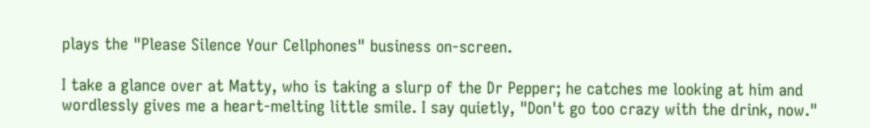plays the "Please Silence Your Cellphones" business on-screen.

I take a glance over at Matty, who is taking a slurp of the Dr Pepper; he catches me looking at him and wordlessly gives me a heart-melting little smile. I say quietly, "Don't go too crazy with the drink, now."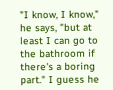"I know, I know," he says, "but at least I can go to the bathroom if there's a boring part." I guess he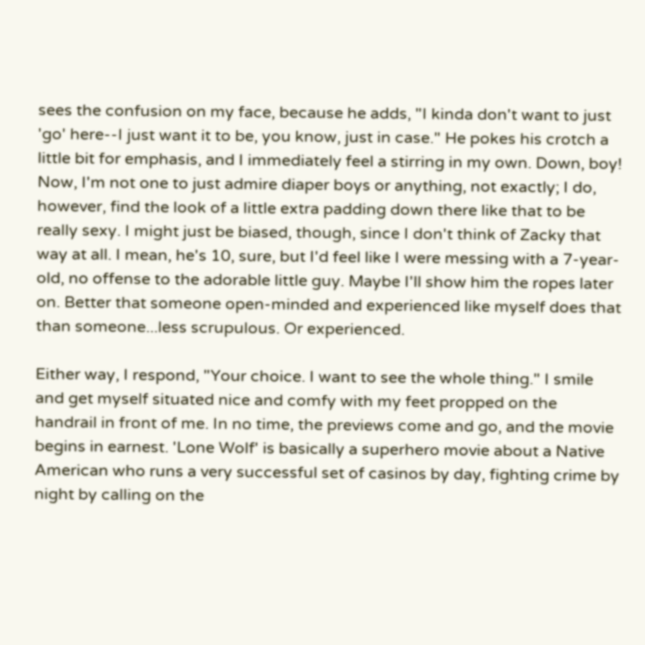sees the confusion on my face, because he adds, "I kinda don't want to just 'go' here--I just want it to be, you know, just in case." He pokes his crotch a little bit for emphasis, and I immediately feel a stirring in my own. Down, boy! Now, I'm not one to just admire diaper boys or anything, not exactly; I do, however, find the look of a little extra padding down there like that to be really sexy. I might just be biased, though, since I don't think of Zacky that way at all. I mean, he's 10, sure, but I'd feel like I were messing with a 7-year-old, no offense to the adorable little guy. Maybe I'll show him the ropes later on. Better that someone open-minded and experienced like myself does that than someone...less scrupulous. Or experienced.

Either way, I respond, "Your choice. I want to see the whole thing." I smile and get myself situated nice and comfy with my feet propped on the handrail in front of me. In no time, the previews come and go, and the movie begins in earnest. 'Lone Wolf' is basically a superhero movie about a Native American who runs a very successful set of casinos by day, fighting crime by night by calling on the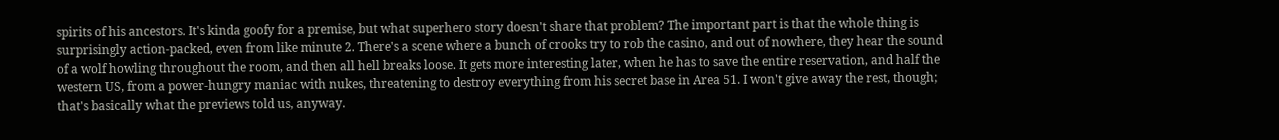spirits of his ancestors. It's kinda goofy for a premise, but what superhero story doesn't share that problem? The important part is that the whole thing is surprisingly action-packed, even from like minute 2. There's a scene where a bunch of crooks try to rob the casino, and out of nowhere, they hear the sound of a wolf howling throughout the room, and then all hell breaks loose. It gets more interesting later, when he has to save the entire reservation, and half the western US, from a power-hungry maniac with nukes, threatening to destroy everything from his secret base in Area 51. I won't give away the rest, though; that's basically what the previews told us, anyway.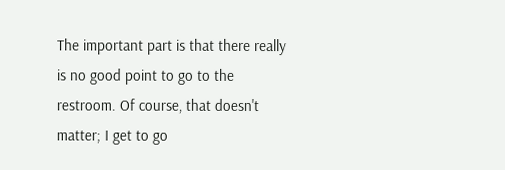The important part is that there really is no good point to go to the restroom. Of course, that doesn't matter; I get to go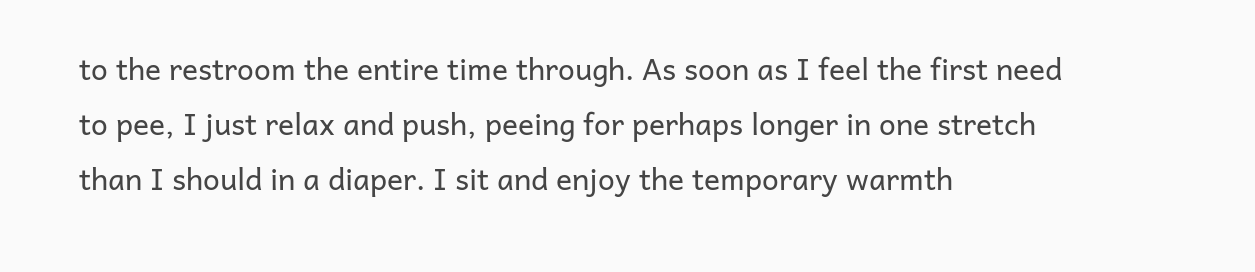to the restroom the entire time through. As soon as I feel the first need to pee, I just relax and push, peeing for perhaps longer in one stretch than I should in a diaper. I sit and enjoy the temporary warmth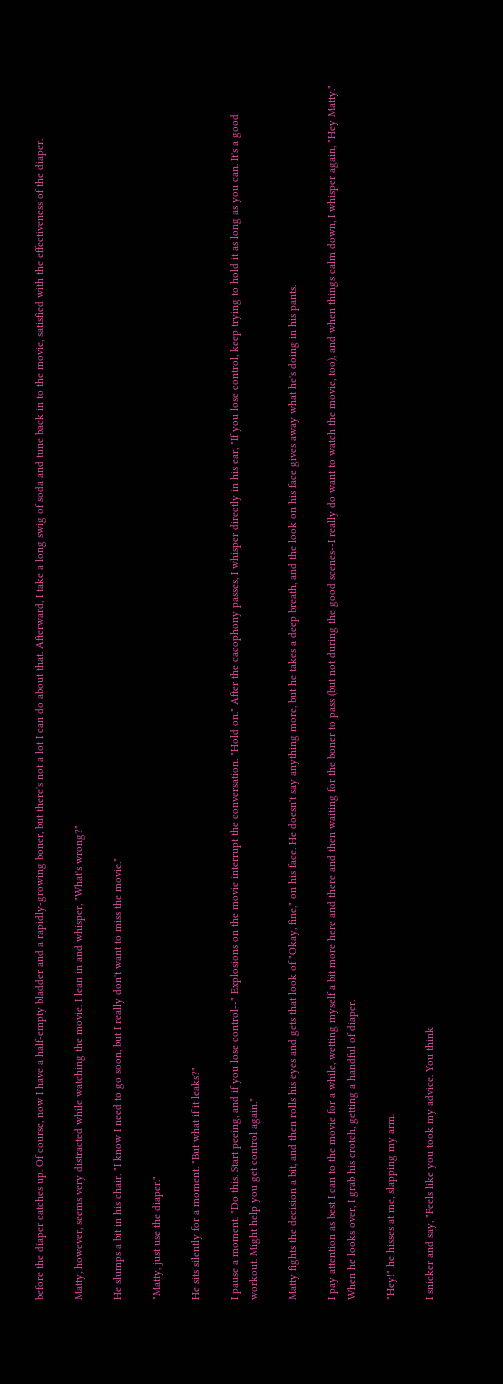before the diaper catches up. Of course, now I have a half-empty bladder and a rapidly-growing boner, but there's not a lot I can do about that. Afterward, I take a long swig of soda and tune back in to the movie, satisfied with the effectiveness of the diaper.

Matty, however, seems very distracted while watching the movie. I lean in and whisper, "What's wrong?"

He slumps a bit in his chair. "I know I need to go soon, but I really don't want to miss the movie."

"Matty, just use the diaper."

He sits silently for a moment. "But what if it leaks?"

I pause a moment. "Do this. Start peeing, and if you lose control--" Explosions on the movie interrupt the conversation. "Hold on." After the cacophony passes, I whisper directly in his ear, "If you lose control, keep trying to hold it as long as you can. It's a good workout. Might help you get control again."

Matty fights the decision a bit, and then rolls his eyes and gets that look of "Okay, fine," on his face. He doesn't say anything more, but he takes a deep breath, and the look on his face gives away what he's doing in his pants.

I pay attention as best I can to the movie for a while, wetting myself a bit more here and there and then waiting for the boner to pass (but not during the good scenes--I really do want to watch the movie, too), and when things calm down, I whisper again, "Hey Matty." When he looks over, I grab his crotch, getting a handful of diaper.

"Hey!" he hisses at me, slapping my arm.

I snicker and say, "Feels like you took my advice. You think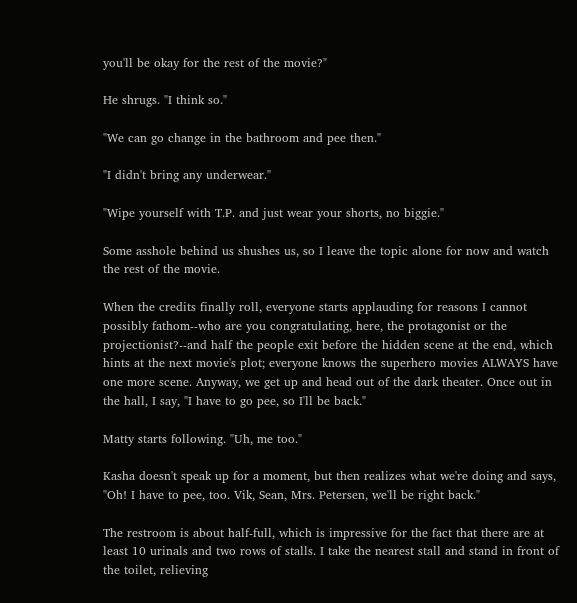you'll be okay for the rest of the movie?"

He shrugs. "I think so."

"We can go change in the bathroom and pee then."

"I didn't bring any underwear."

"Wipe yourself with T.P. and just wear your shorts, no biggie."

Some asshole behind us shushes us, so I leave the topic alone for now and watch the rest of the movie.

When the credits finally roll, everyone starts applauding for reasons I cannot possibly fathom--who are you congratulating, here, the protagonist or the projectionist?--and half the people exit before the hidden scene at the end, which hints at the next movie's plot; everyone knows the superhero movies ALWAYS have one more scene. Anyway, we get up and head out of the dark theater. Once out in the hall, I say, "I have to go pee, so I'll be back."

Matty starts following. "Uh, me too."

Kasha doesn't speak up for a moment, but then realizes what we're doing and says, "Oh! I have to pee, too. Vik, Sean, Mrs. Petersen, we'll be right back."

The restroom is about half-full, which is impressive for the fact that there are at least 10 urinals and two rows of stalls. I take the nearest stall and stand in front of the toilet, relieving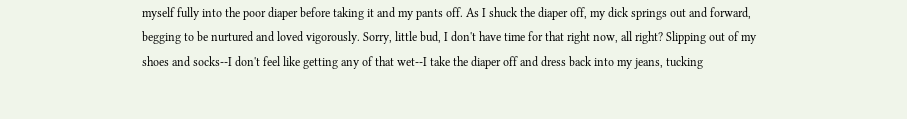myself fully into the poor diaper before taking it and my pants off. As I shuck the diaper off, my dick springs out and forward, begging to be nurtured and loved vigorously. Sorry, little bud, I don't have time for that right now, all right? Slipping out of my shoes and socks--I don't feel like getting any of that wet--I take the diaper off and dress back into my jeans, tucking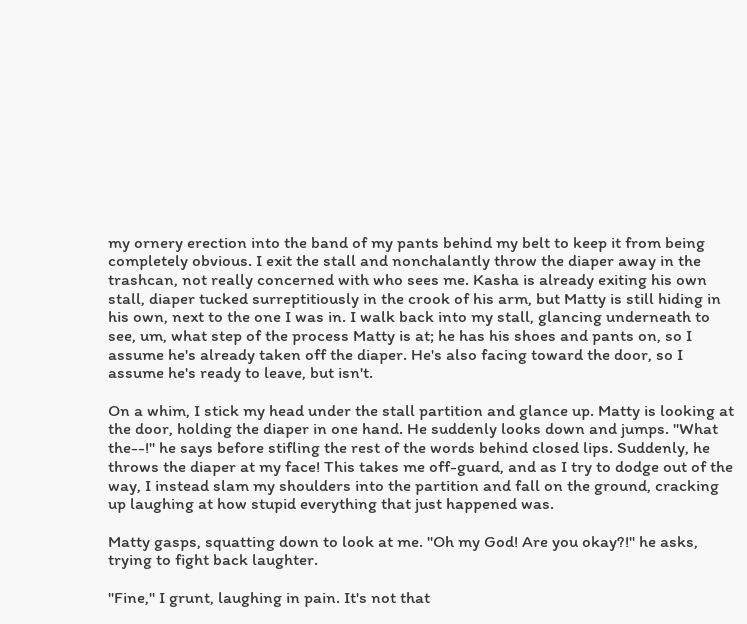my ornery erection into the band of my pants behind my belt to keep it from being completely obvious. I exit the stall and nonchalantly throw the diaper away in the trashcan, not really concerned with who sees me. Kasha is already exiting his own stall, diaper tucked surreptitiously in the crook of his arm, but Matty is still hiding in his own, next to the one I was in. I walk back into my stall, glancing underneath to see, um, what step of the process Matty is at; he has his shoes and pants on, so I assume he's already taken off the diaper. He's also facing toward the door, so I assume he's ready to leave, but isn't.

On a whim, I stick my head under the stall partition and glance up. Matty is looking at the door, holding the diaper in one hand. He suddenly looks down and jumps. "What the--!" he says before stifling the rest of the words behind closed lips. Suddenly, he throws the diaper at my face! This takes me off-guard, and as I try to dodge out of the way, I instead slam my shoulders into the partition and fall on the ground, cracking up laughing at how stupid everything that just happened was.

Matty gasps, squatting down to look at me. "Oh my God! Are you okay?!" he asks, trying to fight back laughter.

"Fine," I grunt, laughing in pain. It's not that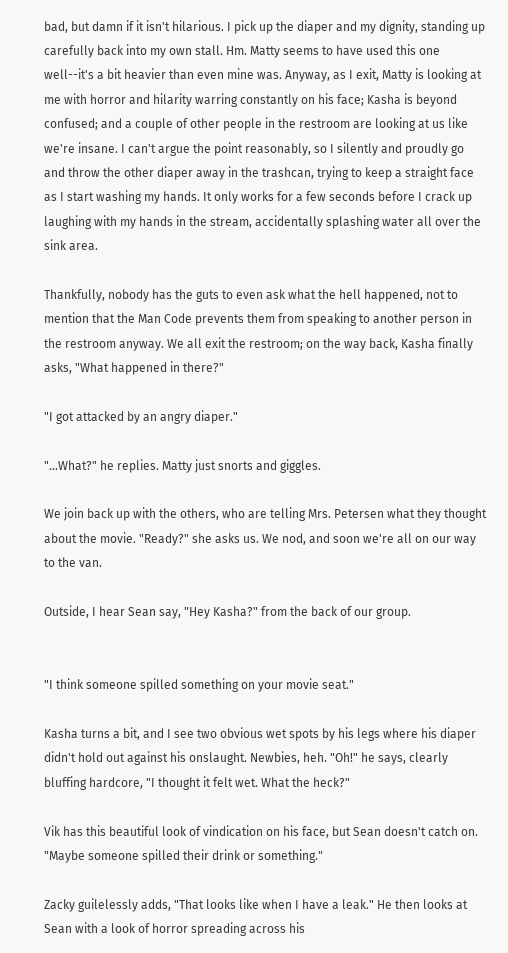bad, but damn if it isn't hilarious. I pick up the diaper and my dignity, standing up carefully back into my own stall. Hm. Matty seems to have used this one well--it's a bit heavier than even mine was. Anyway, as I exit, Matty is looking at me with horror and hilarity warring constantly on his face; Kasha is beyond confused; and a couple of other people in the restroom are looking at us like we're insane. I can't argue the point reasonably, so I silently and proudly go and throw the other diaper away in the trashcan, trying to keep a straight face as I start washing my hands. It only works for a few seconds before I crack up laughing with my hands in the stream, accidentally splashing water all over the sink area.

Thankfully, nobody has the guts to even ask what the hell happened, not to mention that the Man Code prevents them from speaking to another person in the restroom anyway. We all exit the restroom; on the way back, Kasha finally asks, "What happened in there?"

"I got attacked by an angry diaper."

"...What?" he replies. Matty just snorts and giggles.

We join back up with the others, who are telling Mrs. Petersen what they thought about the movie. "Ready?" she asks us. We nod, and soon we're all on our way to the van.

Outside, I hear Sean say, "Hey Kasha?" from the back of our group.


"I think someone spilled something on your movie seat."

Kasha turns a bit, and I see two obvious wet spots by his legs where his diaper didn't hold out against his onslaught. Newbies, heh. "Oh!" he says, clearly bluffing hardcore, "I thought it felt wet. What the heck?"

Vik has this beautiful look of vindication on his face, but Sean doesn't catch on. "Maybe someone spilled their drink or something."

Zacky guilelessly adds, "That looks like when I have a leak." He then looks at Sean with a look of horror spreading across his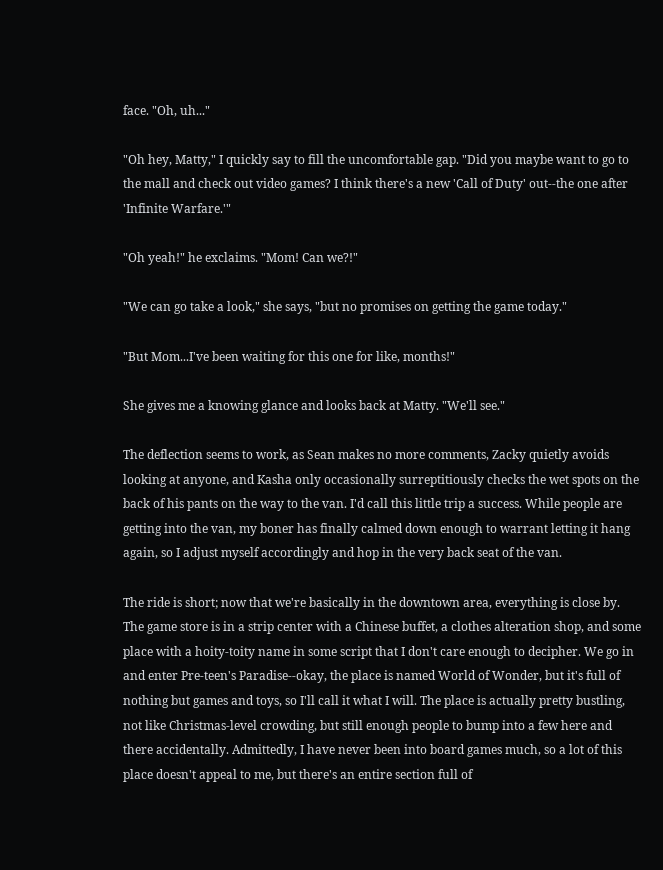face. "Oh, uh..."

"Oh hey, Matty," I quickly say to fill the uncomfortable gap. "Did you maybe want to go to the mall and check out video games? I think there's a new 'Call of Duty' out--the one after 'Infinite Warfare.'"

"Oh yeah!" he exclaims. "Mom! Can we?!"

"We can go take a look," she says, "but no promises on getting the game today."

"But Mom...I've been waiting for this one for like, months!"

She gives me a knowing glance and looks back at Matty. "We'll see."

The deflection seems to work, as Sean makes no more comments, Zacky quietly avoids looking at anyone, and Kasha only occasionally surreptitiously checks the wet spots on the back of his pants on the way to the van. I'd call this little trip a success. While people are getting into the van, my boner has finally calmed down enough to warrant letting it hang again, so I adjust myself accordingly and hop in the very back seat of the van.

The ride is short; now that we're basically in the downtown area, everything is close by. The game store is in a strip center with a Chinese buffet, a clothes alteration shop, and some place with a hoity-toity name in some script that I don't care enough to decipher. We go in and enter Pre-teen's Paradise--okay, the place is named World of Wonder, but it's full of nothing but games and toys, so I'll call it what I will. The place is actually pretty bustling, not like Christmas-level crowding, but still enough people to bump into a few here and there accidentally. Admittedly, I have never been into board games much, so a lot of this place doesn't appeal to me, but there's an entire section full of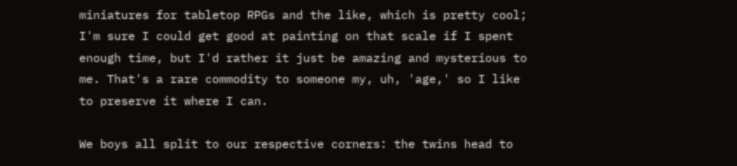miniatures for tabletop RPGs and the like, which is pretty cool; I'm sure I could get good at painting on that scale if I spent enough time, but I'd rather it just be amazing and mysterious to me. That's a rare commodity to someone my, uh, 'age,' so I like to preserve it where I can.

We boys all split to our respective corners: the twins head to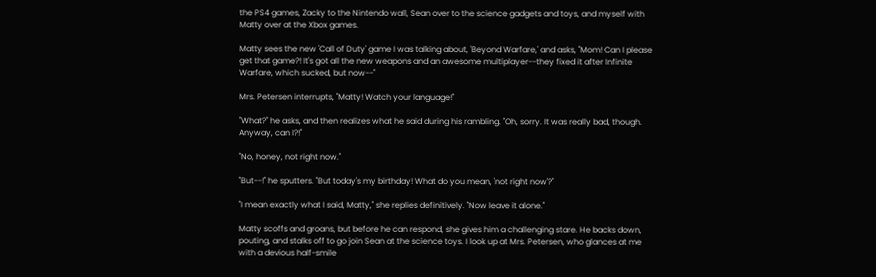the PS4 games, Zacky to the Nintendo wall, Sean over to the science gadgets and toys, and myself with Matty over at the Xbox games.

Matty sees the new 'Call of Duty' game I was talking about, 'Beyond Warfare,' and asks, "Mom! Can I please get that game?! It's got all the new weapons and an awesome multiplayer--they fixed it after Infinite Warfare, which sucked, but now--"

Mrs. Petersen interrupts, "Matty! Watch your language!"

"What?" he asks, and then realizes what he said during his rambling. "Oh, sorry. It was really bad, though. Anyway, can I?!"

"No, honey, not right now."

"But--!" he sputters. "But today's my birthday! What do you mean, 'not right now'?"

"I mean exactly what I said, Matty," she replies definitively. "Now leave it alone."

Matty scoffs and groans, but before he can respond, she gives him a challenging stare. He backs down, pouting, and stalks off to go join Sean at the science toys. I look up at Mrs. Petersen, who glances at me with a devious half-smile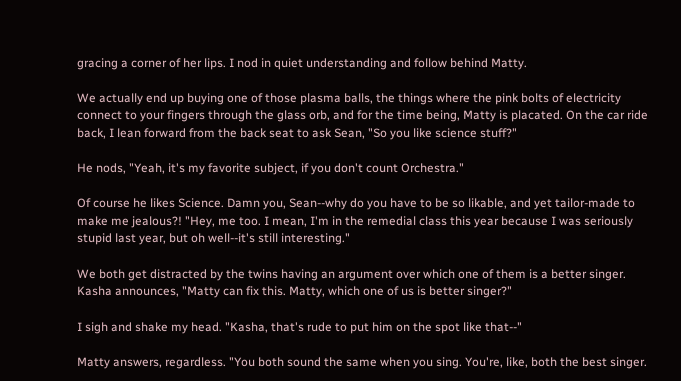gracing a corner of her lips. I nod in quiet understanding and follow behind Matty.

We actually end up buying one of those plasma balls, the things where the pink bolts of electricity connect to your fingers through the glass orb, and for the time being, Matty is placated. On the car ride back, I lean forward from the back seat to ask Sean, "So you like science stuff?"

He nods, "Yeah, it's my favorite subject, if you don't count Orchestra."

Of course he likes Science. Damn you, Sean--why do you have to be so likable, and yet tailor-made to make me jealous?! "Hey, me too. I mean, I'm in the remedial class this year because I was seriously stupid last year, but oh well--it's still interesting."

We both get distracted by the twins having an argument over which one of them is a better singer. Kasha announces, "Matty can fix this. Matty, which one of us is better singer?"

I sigh and shake my head. "Kasha, that's rude to put him on the spot like that--"

Matty answers, regardless. "You both sound the same when you sing. You're, like, both the best singer.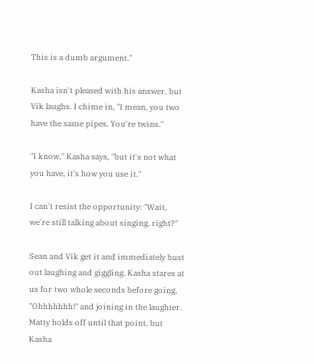This is a dumb argument."

Kasha isn't pleased with his answer, but Vik laughs. I chime in, "I mean, you two have the same pipes. You're twins."

"I know," Kasha says, "but it's not what you have, it's how you use it."

I can't resist the opportunity: "Wait, we're still talking about singing, right?"

Sean and Vik get it and immediately bust out laughing and giggling. Kasha stares at us for two whole seconds before going, "Ohhhhhhh!" and joining in the laughter. Matty holds off until that point, but Kasha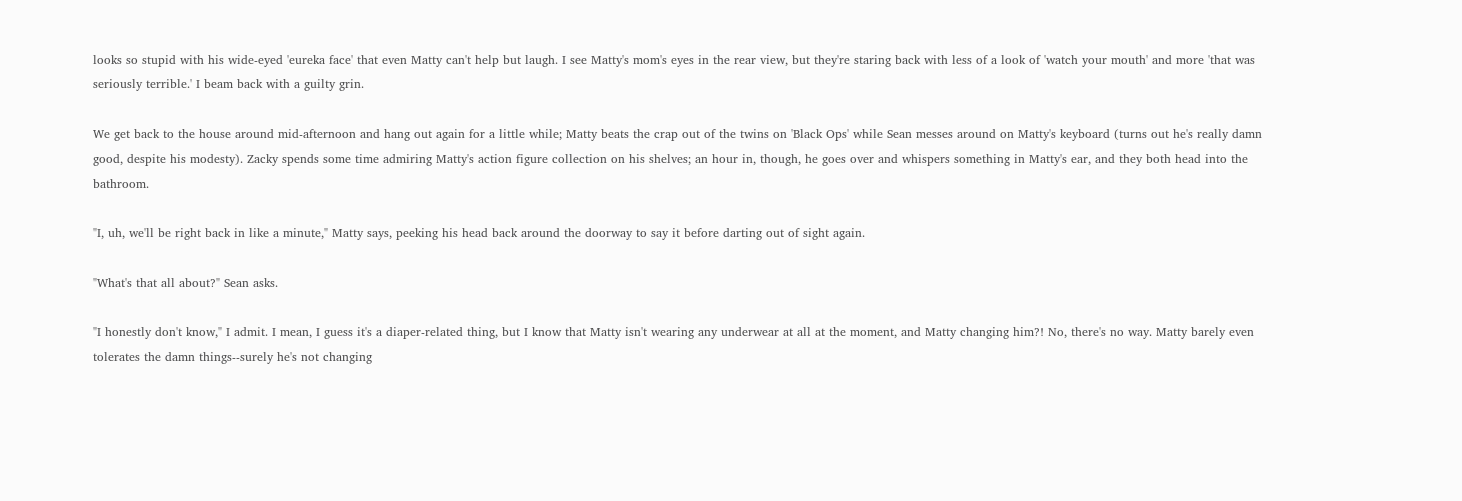looks so stupid with his wide-eyed 'eureka face' that even Matty can't help but laugh. I see Matty's mom's eyes in the rear view, but they're staring back with less of a look of 'watch your mouth' and more 'that was seriously terrible.' I beam back with a guilty grin.

We get back to the house around mid-afternoon and hang out again for a little while; Matty beats the crap out of the twins on 'Black Ops' while Sean messes around on Matty's keyboard (turns out he's really damn good, despite his modesty). Zacky spends some time admiring Matty's action figure collection on his shelves; an hour in, though, he goes over and whispers something in Matty's ear, and they both head into the bathroom.

"I, uh, we'll be right back in like a minute," Matty says, peeking his head back around the doorway to say it before darting out of sight again.

"What's that all about?" Sean asks.

"I honestly don't know," I admit. I mean, I guess it's a diaper-related thing, but I know that Matty isn't wearing any underwear at all at the moment, and Matty changing him?! No, there's no way. Matty barely even tolerates the damn things--surely he's not changing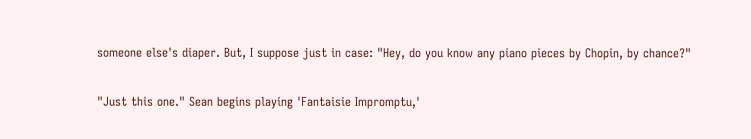someone else's diaper. But, I suppose just in case: "Hey, do you know any piano pieces by Chopin, by chance?"

"Just this one." Sean begins playing 'Fantaisie Impromptu,'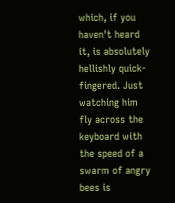which, if you haven't heard it, is absolutely hellishly quick-fingered. Just watching him fly across the keyboard with the speed of a swarm of angry bees is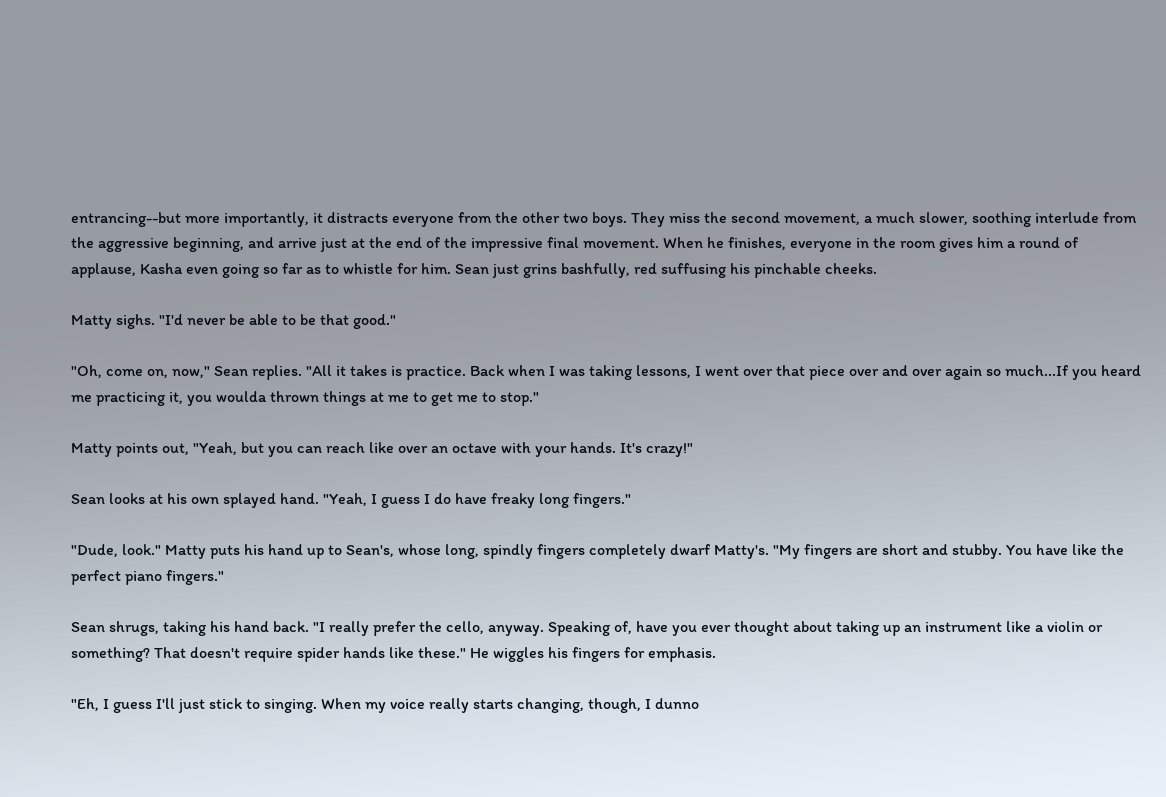entrancing--but more importantly, it distracts everyone from the other two boys. They miss the second movement, a much slower, soothing interlude from the aggressive beginning, and arrive just at the end of the impressive final movement. When he finishes, everyone in the room gives him a round of applause, Kasha even going so far as to whistle for him. Sean just grins bashfully, red suffusing his pinchable cheeks.

Matty sighs. "I'd never be able to be that good."

"Oh, come on, now," Sean replies. "All it takes is practice. Back when I was taking lessons, I went over that piece over and over again so much...If you heard me practicing it, you woulda thrown things at me to get me to stop."

Matty points out, "Yeah, but you can reach like over an octave with your hands. It's crazy!"

Sean looks at his own splayed hand. "Yeah, I guess I do have freaky long fingers."

"Dude, look." Matty puts his hand up to Sean's, whose long, spindly fingers completely dwarf Matty's. "My fingers are short and stubby. You have like the perfect piano fingers."

Sean shrugs, taking his hand back. "I really prefer the cello, anyway. Speaking of, have you ever thought about taking up an instrument like a violin or something? That doesn't require spider hands like these." He wiggles his fingers for emphasis.

"Eh, I guess I'll just stick to singing. When my voice really starts changing, though, I dunno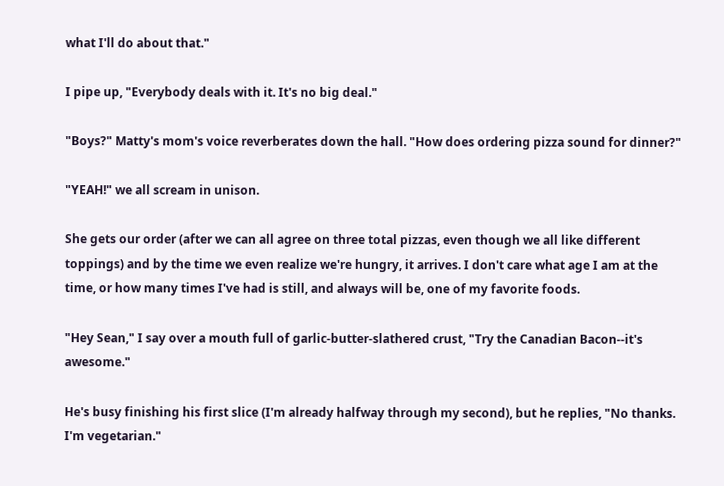what I'll do about that."

I pipe up, "Everybody deals with it. It's no big deal."

"Boys?" Matty's mom's voice reverberates down the hall. "How does ordering pizza sound for dinner?"

"YEAH!" we all scream in unison.

She gets our order (after we can all agree on three total pizzas, even though we all like different toppings) and by the time we even realize we're hungry, it arrives. I don't care what age I am at the time, or how many times I've had is still, and always will be, one of my favorite foods.

"Hey Sean," I say over a mouth full of garlic-butter-slathered crust, "Try the Canadian Bacon--it's awesome."

He's busy finishing his first slice (I'm already halfway through my second), but he replies, "No thanks. I'm vegetarian."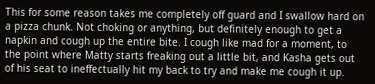This for some reason takes me completely off guard and I swallow hard on a pizza chunk. Not choking or anything, but definitely enough to get a napkin and cough up the entire bite. I cough like mad for a moment, to the point where Matty starts freaking out a little bit, and Kasha gets out of his seat to ineffectually hit my back to try and make me cough it up.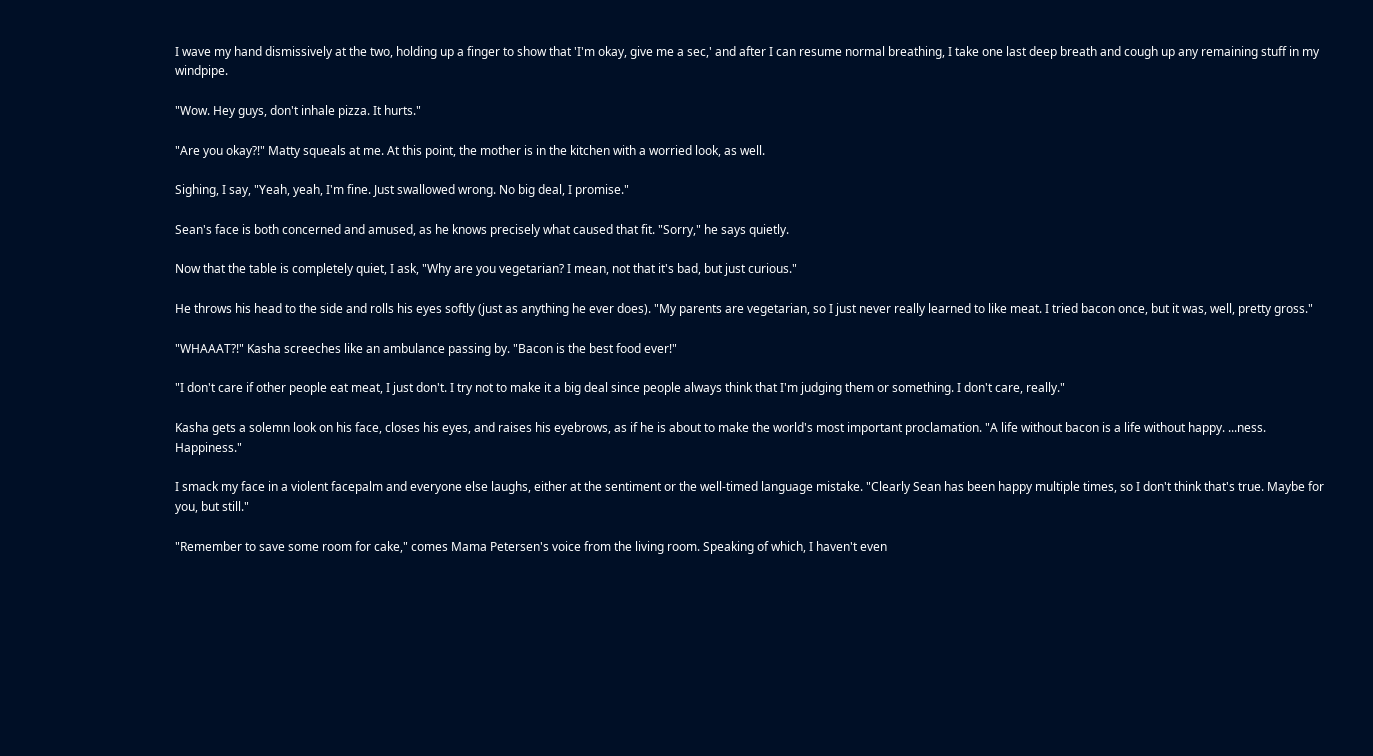I wave my hand dismissively at the two, holding up a finger to show that 'I'm okay, give me a sec,' and after I can resume normal breathing, I take one last deep breath and cough up any remaining stuff in my windpipe.

"Wow. Hey guys, don't inhale pizza. It hurts."

"Are you okay?!" Matty squeals at me. At this point, the mother is in the kitchen with a worried look, as well.

Sighing, I say, "Yeah, yeah, I'm fine. Just swallowed wrong. No big deal, I promise."

Sean's face is both concerned and amused, as he knows precisely what caused that fit. "Sorry," he says quietly.

Now that the table is completely quiet, I ask, "Why are you vegetarian? I mean, not that it's bad, but just curious."

He throws his head to the side and rolls his eyes softly (just as anything he ever does). "My parents are vegetarian, so I just never really learned to like meat. I tried bacon once, but it was, well, pretty gross."

"WHAAAT?!" Kasha screeches like an ambulance passing by. "Bacon is the best food ever!"

"I don't care if other people eat meat, I just don't. I try not to make it a big deal since people always think that I'm judging them or something. I don't care, really."

Kasha gets a solemn look on his face, closes his eyes, and raises his eyebrows, as if he is about to make the world's most important proclamation. "A life without bacon is a life without happy. ...ness. Happiness."

I smack my face in a violent facepalm and everyone else laughs, either at the sentiment or the well-timed language mistake. "Clearly Sean has been happy multiple times, so I don't think that's true. Maybe for you, but still."

"Remember to save some room for cake," comes Mama Petersen's voice from the living room. Speaking of which, I haven't even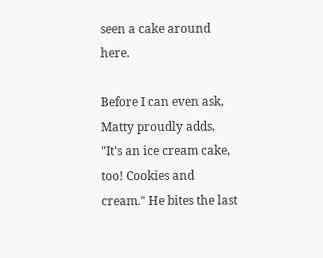seen a cake around here.

Before I can even ask, Matty proudly adds, "It's an ice cream cake, too! Cookies and cream." He bites the last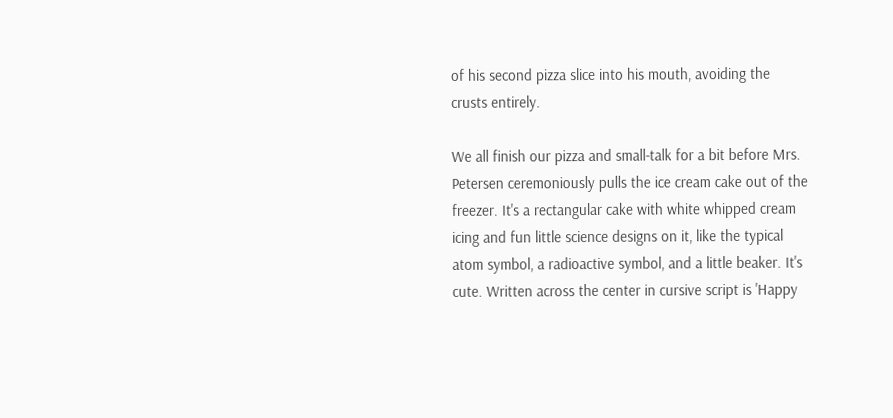of his second pizza slice into his mouth, avoiding the crusts entirely.

We all finish our pizza and small-talk for a bit before Mrs. Petersen ceremoniously pulls the ice cream cake out of the freezer. It's a rectangular cake with white whipped cream icing and fun little science designs on it, like the typical atom symbol, a radioactive symbol, and a little beaker. It's cute. Written across the center in cursive script is 'Happy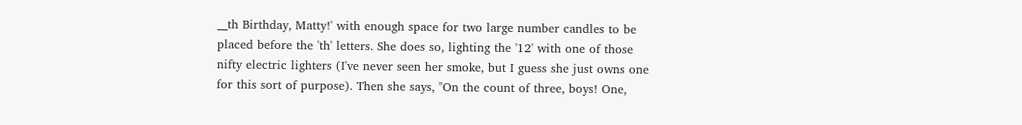__th Birthday, Matty!' with enough space for two large number candles to be placed before the 'th' letters. She does so, lighting the '12' with one of those nifty electric lighters (I've never seen her smoke, but I guess she just owns one for this sort of purpose). Then she says, "On the count of three, boys! One,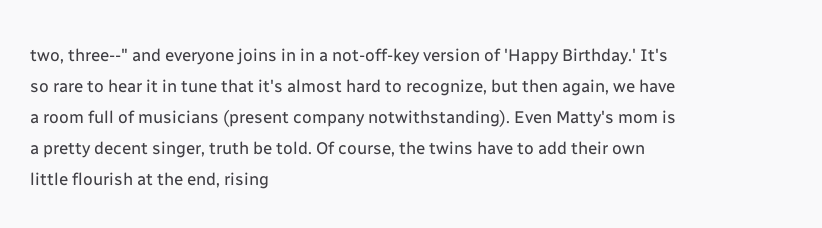two, three--" and everyone joins in in a not-off-key version of 'Happy Birthday.' It's so rare to hear it in tune that it's almost hard to recognize, but then again, we have a room full of musicians (present company notwithstanding). Even Matty's mom is a pretty decent singer, truth be told. Of course, the twins have to add their own little flourish at the end, rising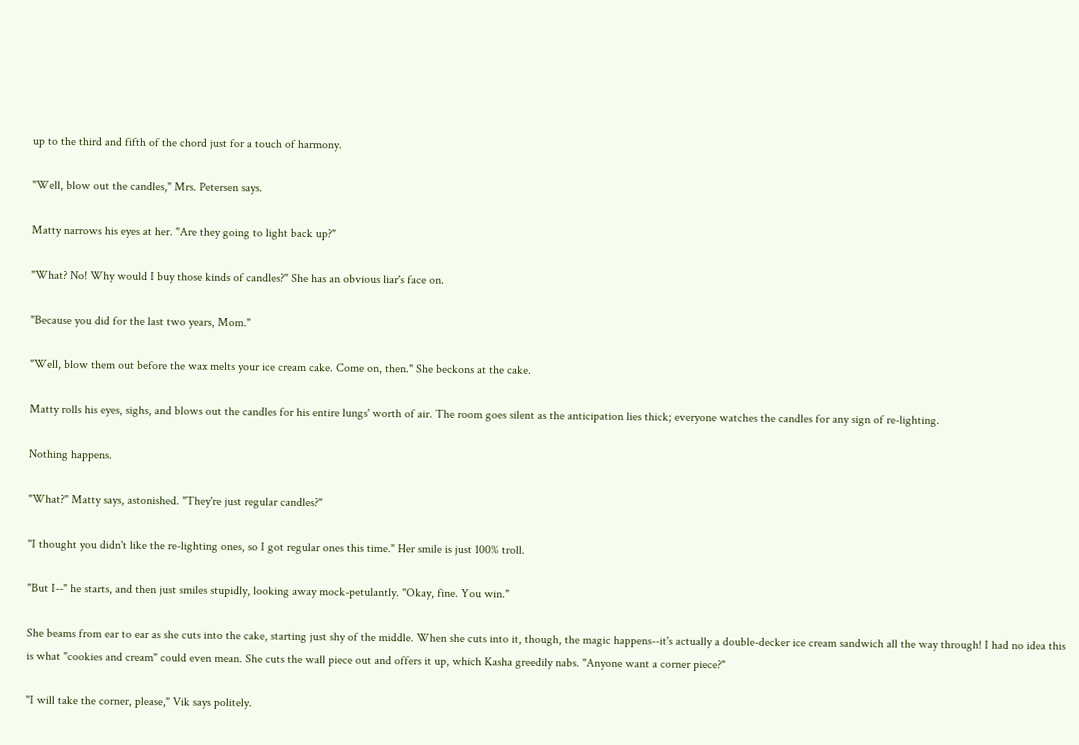up to the third and fifth of the chord just for a touch of harmony.

"Well, blow out the candles," Mrs. Petersen says.

Matty narrows his eyes at her. "Are they going to light back up?"

"What? No! Why would I buy those kinds of candles?" She has an obvious liar's face on.

"Because you did for the last two years, Mom."

"Well, blow them out before the wax melts your ice cream cake. Come on, then." She beckons at the cake.

Matty rolls his eyes, sighs, and blows out the candles for his entire lungs' worth of air. The room goes silent as the anticipation lies thick; everyone watches the candles for any sign of re-lighting.

Nothing happens.

"What?" Matty says, astonished. "They're just regular candles?"

"I thought you didn't like the re-lighting ones, so I got regular ones this time." Her smile is just 100% troll.

"But I--" he starts, and then just smiles stupidly, looking away mock-petulantly. "Okay, fine. You win."

She beams from ear to ear as she cuts into the cake, starting just shy of the middle. When she cuts into it, though, the magic happens--it's actually a double-decker ice cream sandwich all the way through! I had no idea this is what "cookies and cream" could even mean. She cuts the wall piece out and offers it up, which Kasha greedily nabs. "Anyone want a corner piece?"

"I will take the corner, please," Vik says politely.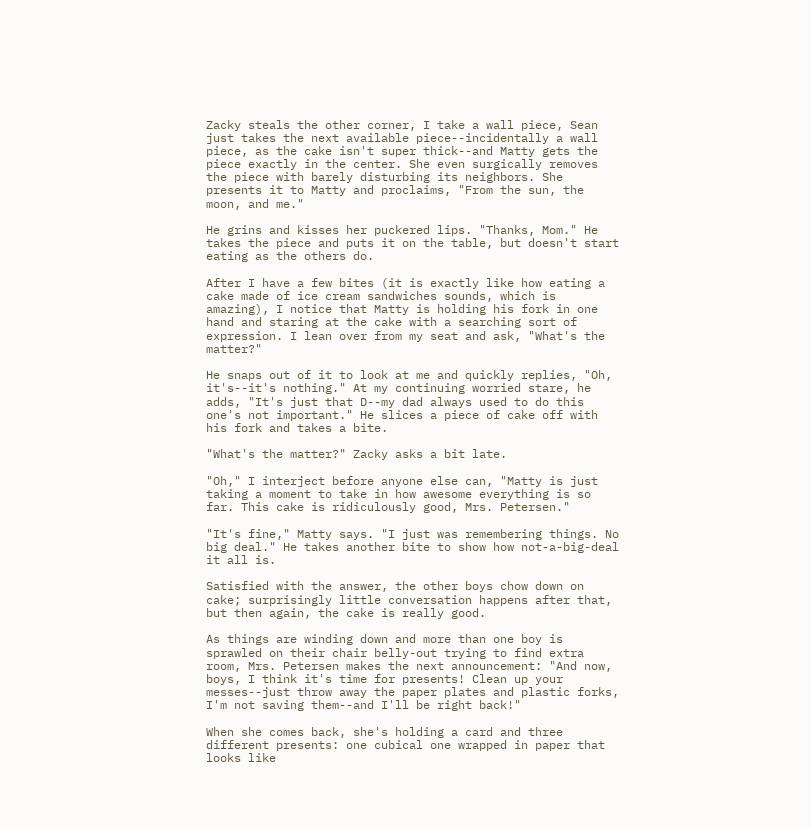Zacky steals the other corner, I take a wall piece, Sean just takes the next available piece--incidentally a wall piece, as the cake isn't super thick--and Matty gets the piece exactly in the center. She even surgically removes the piece with barely disturbing its neighbors. She presents it to Matty and proclaims, "From the sun, the moon, and me."

He grins and kisses her puckered lips. "Thanks, Mom." He takes the piece and puts it on the table, but doesn't start eating as the others do.

After I have a few bites (it is exactly like how eating a cake made of ice cream sandwiches sounds, which is amazing), I notice that Matty is holding his fork in one hand and staring at the cake with a searching sort of expression. I lean over from my seat and ask, "What's the matter?"

He snaps out of it to look at me and quickly replies, "Oh, it's--it's nothing." At my continuing worried stare, he adds, "It's just that D--my dad always used to do this one's not important." He slices a piece of cake off with his fork and takes a bite.

"What's the matter?" Zacky asks a bit late.

"Oh," I interject before anyone else can, "Matty is just taking a moment to take in how awesome everything is so far. This cake is ridiculously good, Mrs. Petersen."

"It's fine," Matty says. "I just was remembering things. No big deal." He takes another bite to show how not-a-big-deal it all is.

Satisfied with the answer, the other boys chow down on cake; surprisingly little conversation happens after that, but then again, the cake is really good.

As things are winding down and more than one boy is sprawled on their chair belly-out trying to find extra room, Mrs. Petersen makes the next announcement: "And now, boys, I think it's time for presents! Clean up your messes--just throw away the paper plates and plastic forks, I'm not saving them--and I'll be right back!"

When she comes back, she's holding a card and three different presents: one cubical one wrapped in paper that looks like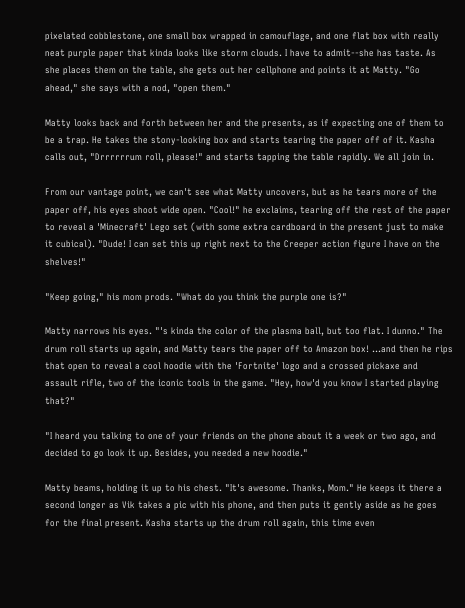pixelated cobblestone, one small box wrapped in camouflage, and one flat box with really neat purple paper that kinda looks like storm clouds. I have to admit--she has taste. As she places them on the table, she gets out her cellphone and points it at Matty. "Go ahead," she says with a nod, "open them."

Matty looks back and forth between her and the presents, as if expecting one of them to be a trap. He takes the stony-looking box and starts tearing the paper off of it. Kasha calls out, "Drrrrrrum roll, please!" and starts tapping the table rapidly. We all join in.

From our vantage point, we can't see what Matty uncovers, but as he tears more of the paper off, his eyes shoot wide open. "Cool!" he exclaims, tearing off the rest of the paper to reveal a 'Minecraft' Lego set (with some extra cardboard in the present just to make it cubical). "Dude! I can set this up right next to the Creeper action figure I have on the shelves!"

"Keep going," his mom prods. "What do you think the purple one is?"

Matty narrows his eyes. "'s kinda the color of the plasma ball, but too flat. I dunno." The drum roll starts up again, and Matty tears the paper off to Amazon box! ...and then he rips that open to reveal a cool hoodie with the 'Fortnite' logo and a crossed pickaxe and assault rifle, two of the iconic tools in the game. "Hey, how'd you know I started playing that?"

"I heard you talking to one of your friends on the phone about it a week or two ago, and decided to go look it up. Besides, you needed a new hoodie."

Matty beams, holding it up to his chest. "It's awesome. Thanks, Mom." He keeps it there a second longer as Vik takes a pic with his phone, and then puts it gently aside as he goes for the final present. Kasha starts up the drum roll again, this time even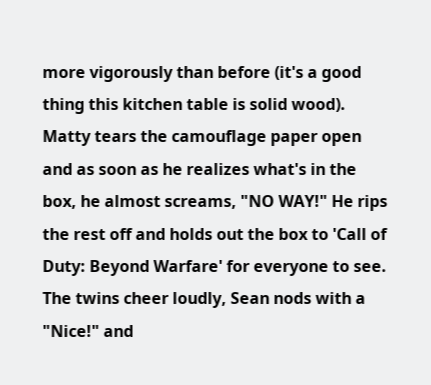more vigorously than before (it's a good thing this kitchen table is solid wood). Matty tears the camouflage paper open and as soon as he realizes what's in the box, he almost screams, "NO WAY!" He rips the rest off and holds out the box to 'Call of Duty: Beyond Warfare' for everyone to see. The twins cheer loudly, Sean nods with a "Nice!" and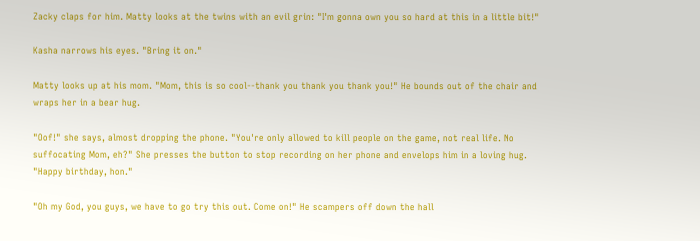Zacky claps for him. Matty looks at the twins with an evil grin: "I'm gonna own you so hard at this in a little bit!"

Kasha narrows his eyes. "Bring it on."

Matty looks up at his mom. "Mom, this is so cool--thank you thank you thank you!" He bounds out of the chair and wraps her in a bear hug.

"Oof!" she says, almost dropping the phone. "You're only allowed to kill people on the game, not real life. No suffocating Mom, eh?" She presses the button to stop recording on her phone and envelops him in a loving hug. "Happy birthday, hon."

"Oh my God, you guys, we have to go try this out. Come on!" He scampers off down the hall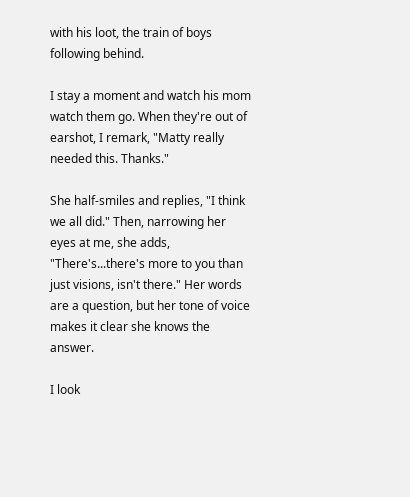with his loot, the train of boys following behind.

I stay a moment and watch his mom watch them go. When they're out of earshot, I remark, "Matty really needed this. Thanks."

She half-smiles and replies, "I think we all did." Then, narrowing her eyes at me, she adds, "There's...there's more to you than just visions, isn't there." Her words are a question, but her tone of voice makes it clear she knows the answer.

I look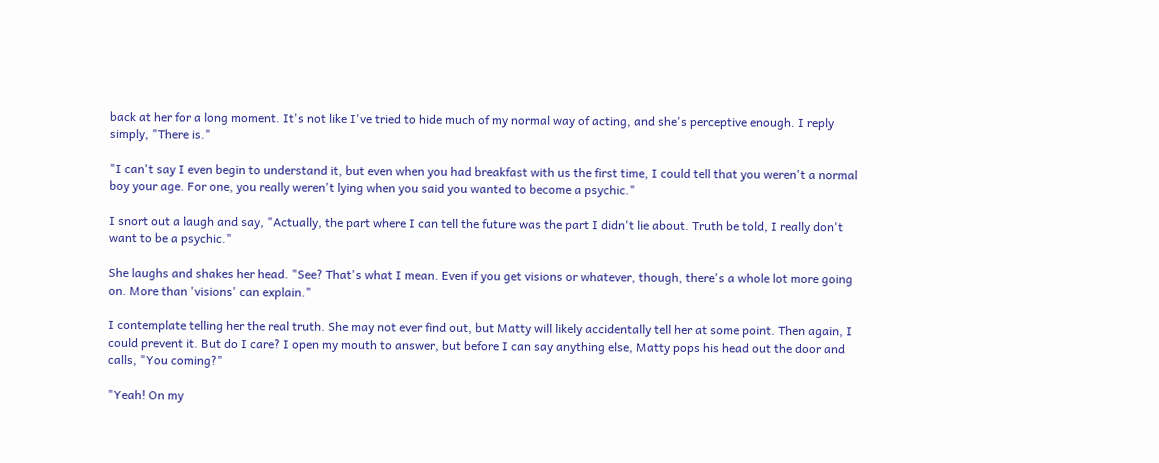back at her for a long moment. It's not like I've tried to hide much of my normal way of acting, and she's perceptive enough. I reply simply, "There is."

"I can't say I even begin to understand it, but even when you had breakfast with us the first time, I could tell that you weren't a normal boy your age. For one, you really weren't lying when you said you wanted to become a psychic."

I snort out a laugh and say, "Actually, the part where I can tell the future was the part I didn't lie about. Truth be told, I really don't want to be a psychic."

She laughs and shakes her head. "See? That's what I mean. Even if you get visions or whatever, though, there's a whole lot more going on. More than 'visions' can explain."

I contemplate telling her the real truth. She may not ever find out, but Matty will likely accidentally tell her at some point. Then again, I could prevent it. But do I care? I open my mouth to answer, but before I can say anything else, Matty pops his head out the door and calls, "You coming?"

"Yeah! On my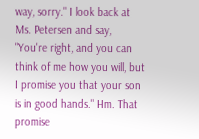way, sorry." I look back at Ms. Petersen and say, "You're right, and you can think of me how you will, but I promise you that your son is in good hands." Hm. That promise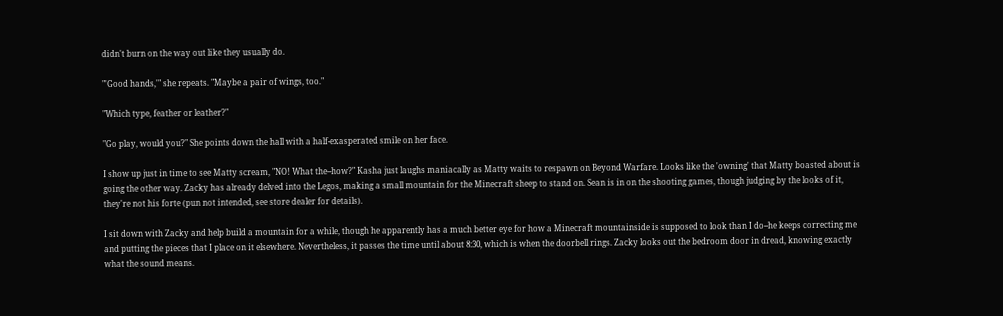didn't burn on the way out like they usually do.

"'Good hands,'" she repeats. "Maybe a pair of wings, too."

"Which type, feather or leather?"

"Go play, would you?" She points down the hall with a half-exasperated smile on her face.

I show up just in time to see Matty scream, "NO! What the--how?" Kasha just laughs maniacally as Matty waits to respawn on Beyond Warfare. Looks like the 'owning' that Matty boasted about is going the other way. Zacky has already delved into the Legos, making a small mountain for the Minecraft sheep to stand on. Sean is in on the shooting games, though judging by the looks of it, they're not his forte (pun not intended, see store dealer for details).

I sit down with Zacky and help build a mountain for a while, though he apparently has a much better eye for how a Minecraft mountainside is supposed to look than I do--he keeps correcting me and putting the pieces that I place on it elsewhere. Nevertheless, it passes the time until about 8:30, which is when the doorbell rings. Zacky looks out the bedroom door in dread, knowing exactly what the sound means.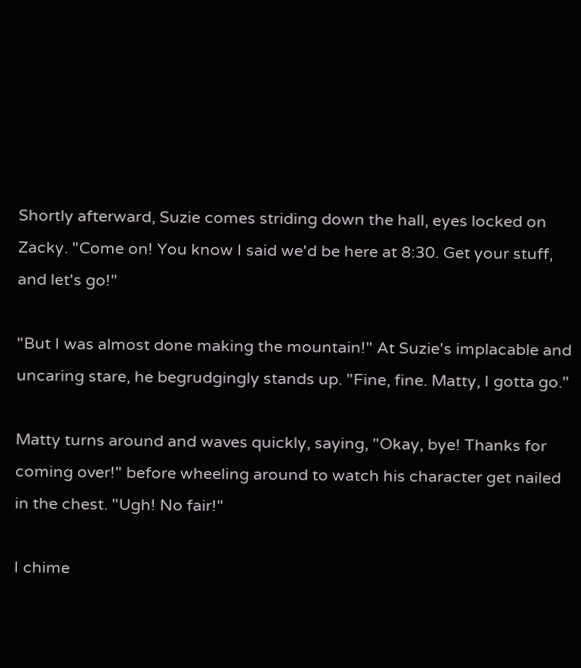Shortly afterward, Suzie comes striding down the hall, eyes locked on Zacky. "Come on! You know I said we'd be here at 8:30. Get your stuff, and let's go!"

"But I was almost done making the mountain!" At Suzie's implacable and uncaring stare, he begrudgingly stands up. "Fine, fine. Matty, I gotta go."

Matty turns around and waves quickly, saying, "Okay, bye! Thanks for coming over!" before wheeling around to watch his character get nailed in the chest. "Ugh! No fair!"

I chime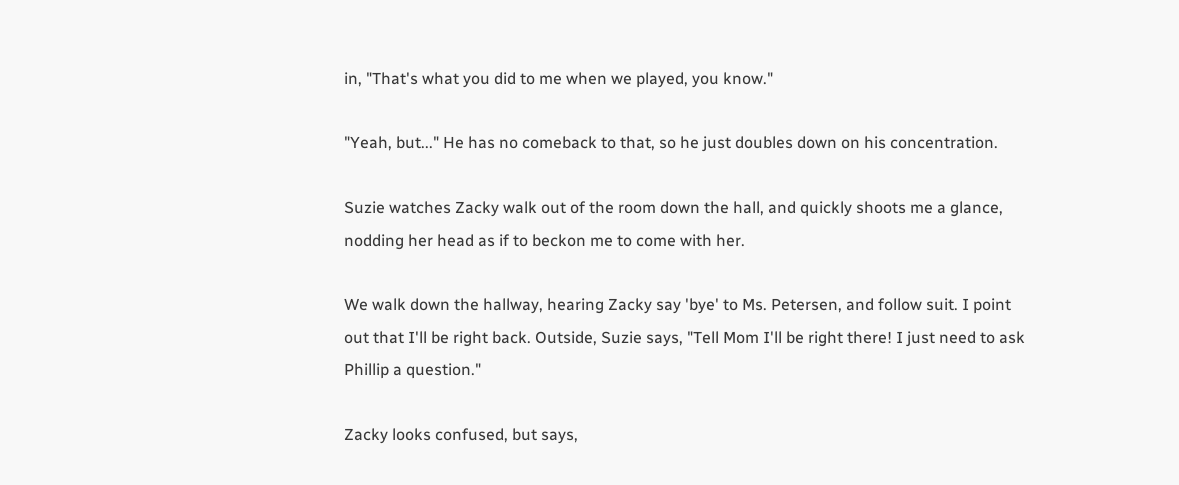in, "That's what you did to me when we played, you know."

"Yeah, but..." He has no comeback to that, so he just doubles down on his concentration.

Suzie watches Zacky walk out of the room down the hall, and quickly shoots me a glance, nodding her head as if to beckon me to come with her.

We walk down the hallway, hearing Zacky say 'bye' to Ms. Petersen, and follow suit. I point out that I'll be right back. Outside, Suzie says, "Tell Mom I'll be right there! I just need to ask Phillip a question."

Zacky looks confused, but says,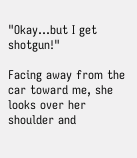"Okay...but I get shotgun!"

Facing away from the car toward me, she looks over her shoulder and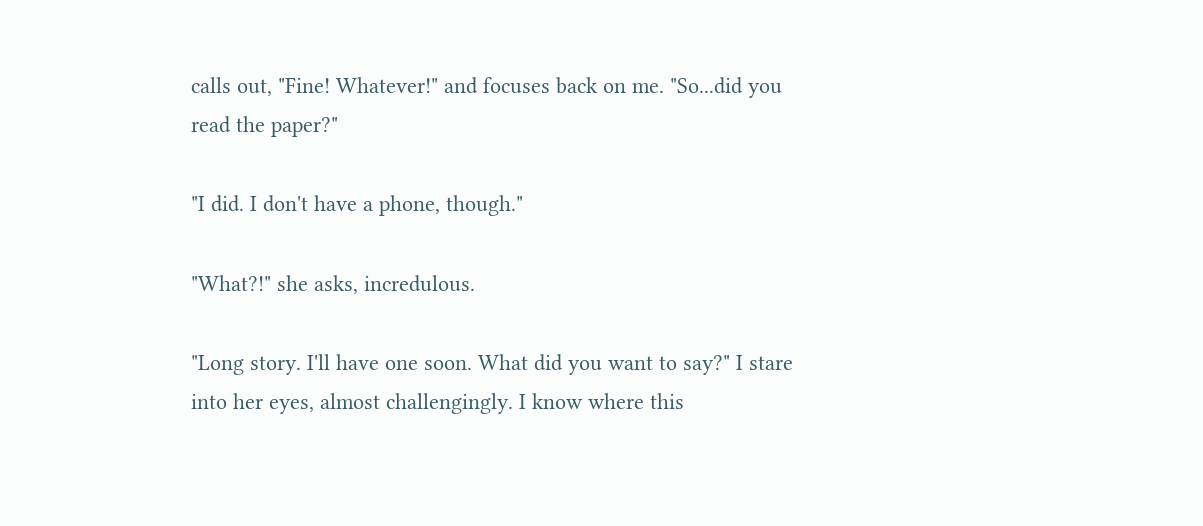calls out, "Fine! Whatever!" and focuses back on me. "So...did you read the paper?"

"I did. I don't have a phone, though."

"What?!" she asks, incredulous.

"Long story. I'll have one soon. What did you want to say?" I stare into her eyes, almost challengingly. I know where this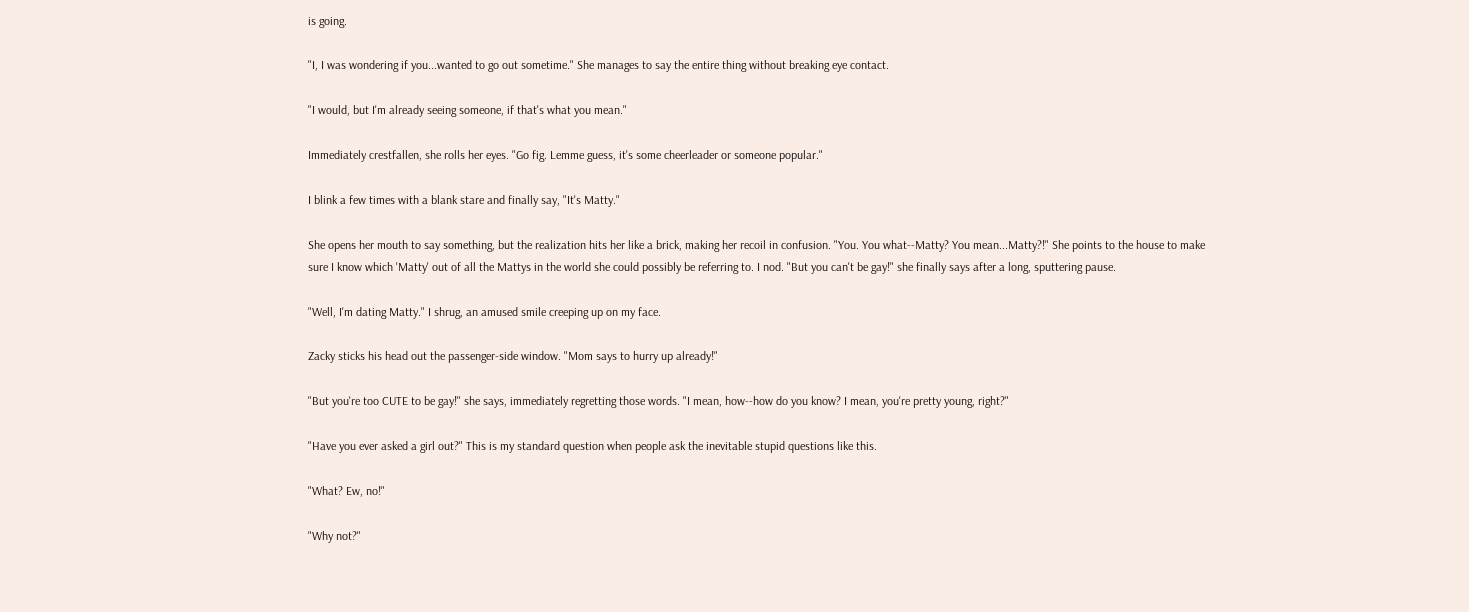is going.

"I, I was wondering if you...wanted to go out sometime." She manages to say the entire thing without breaking eye contact.

"I would, but I'm already seeing someone, if that's what you mean."

Immediately crestfallen, she rolls her eyes. "Go fig. Lemme guess, it's some cheerleader or someone popular."

I blink a few times with a blank stare and finally say, "It's Matty."

She opens her mouth to say something, but the realization hits her like a brick, making her recoil in confusion. "You. You what--Matty? You mean...Matty?!" She points to the house to make sure I know which 'Matty' out of all the Mattys in the world she could possibly be referring to. I nod. "But you can't be gay!" she finally says after a long, sputtering pause.

"Well, I'm dating Matty." I shrug, an amused smile creeping up on my face.

Zacky sticks his head out the passenger-side window. "Mom says to hurry up already!"

"But you're too CUTE to be gay!" she says, immediately regretting those words. "I mean, how--how do you know? I mean, you're pretty young, right?"

"Have you ever asked a girl out?" This is my standard question when people ask the inevitable stupid questions like this.

"What? Ew, no!"

"Why not?"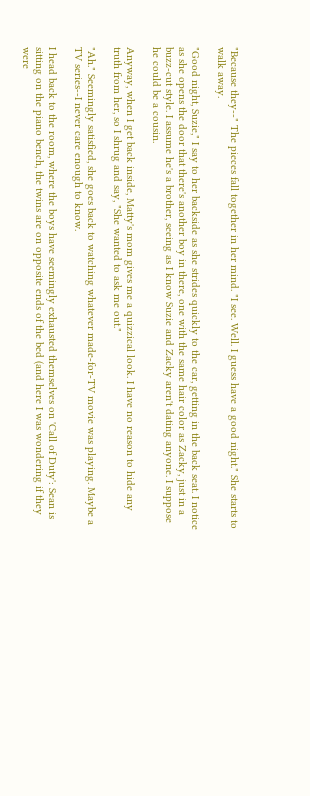"Because they--" The pieces fall together in her mind. "I see. Well. I guess have a good night." She starts to walk away.

"Good night, Suzie," I say to her backside as she strides quickly to the car, getting in the back seat. I notice as she opens the door that there's another boy in there, one with the same hair color as Zacky, just in a buzz-cut style. I assume he's a brother, seeing as I know Suzie and Zacky aren't dating anyone. I suppose he could be a cousin.

Anyway, when I get back inside, Matty's mom gives me a quizzical look. I have no reason to hide any truth from her, so I shrug and say, "She wanted to ask me out."

"Ah." Seemingly satisfied, she goes back to watching whatever made-for-TV movie was playing. Maybe a TV series--I never care enough to know.

I head back to the room, where the boys have seemingly exhausted themselves on 'Call of Duty': Sean is sitting on the piano bench, the twins are on opposite ends of the bed (and here I was wondering if they were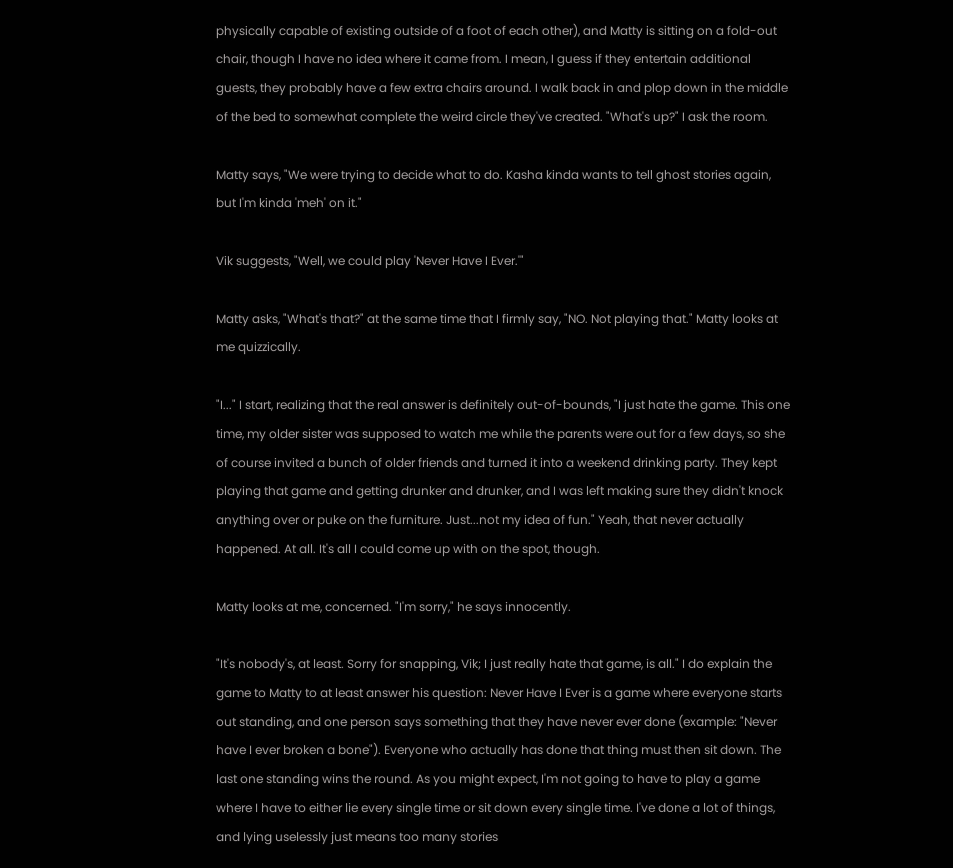physically capable of existing outside of a foot of each other), and Matty is sitting on a fold-out chair, though I have no idea where it came from. I mean, I guess if they entertain additional guests, they probably have a few extra chairs around. I walk back in and plop down in the middle of the bed to somewhat complete the weird circle they've created. "What's up?" I ask the room.

Matty says, "We were trying to decide what to do. Kasha kinda wants to tell ghost stories again, but I'm kinda 'meh' on it."

Vik suggests, "Well, we could play 'Never Have I Ever.'"

Matty asks, "What's that?" at the same time that I firmly say, "NO. Not playing that." Matty looks at me quizzically.

"I..." I start, realizing that the real answer is definitely out-of-bounds, "I just hate the game. This one time, my older sister was supposed to watch me while the parents were out for a few days, so she of course invited a bunch of older friends and turned it into a weekend drinking party. They kept playing that game and getting drunker and drunker, and I was left making sure they didn't knock anything over or puke on the furniture. Just...not my idea of fun." Yeah, that never actually happened. At all. It's all I could come up with on the spot, though.

Matty looks at me, concerned. "I'm sorry," he says innocently.

"It's nobody's, at least. Sorry for snapping, Vik; I just really hate that game, is all." I do explain the game to Matty to at least answer his question: Never Have I Ever is a game where everyone starts out standing, and one person says something that they have never ever done (example: "Never have I ever broken a bone"). Everyone who actually has done that thing must then sit down. The last one standing wins the round. As you might expect, I'm not going to have to play a game where I have to either lie every single time or sit down every single time. I've done a lot of things, and lying uselessly just means too many stories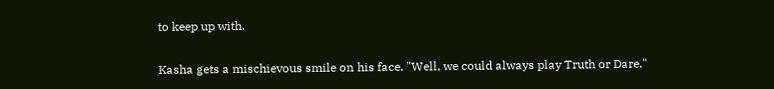to keep up with.

Kasha gets a mischievous smile on his face. "Well, we could always play Truth or Dare."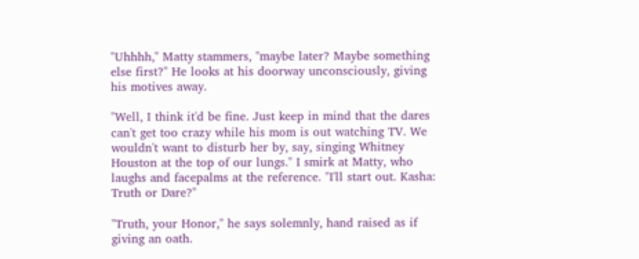"Uhhhh," Matty stammers, "maybe later? Maybe something else first?" He looks at his doorway unconsciously, giving his motives away.

"Well, I think it'd be fine. Just keep in mind that the dares can't get too crazy while his mom is out watching TV. We wouldn't want to disturb her by, say, singing Whitney Houston at the top of our lungs." I smirk at Matty, who laughs and facepalms at the reference. "I'll start out. Kasha: Truth or Dare?"

"Truth, your Honor," he says solemnly, hand raised as if giving an oath.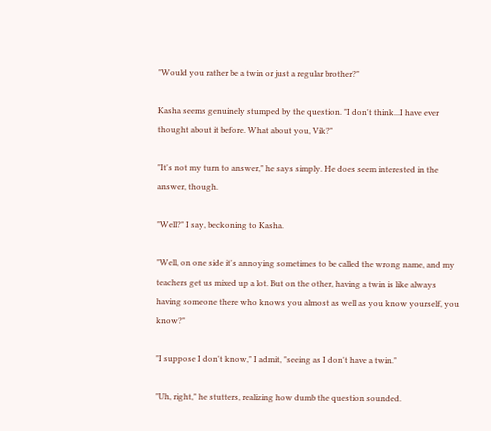"Would you rather be a twin or just a regular brother?"

Kasha seems genuinely stumped by the question. "I don't think...I have ever thought about it before. What about you, Vik?"

"It's not my turn to answer," he says simply. He does seem interested in the answer, though.

"Well?" I say, beckoning to Kasha.

"Well, on one side it's annoying sometimes to be called the wrong name, and my teachers get us mixed up a lot. But on the other, having a twin is like always having someone there who knows you almost as well as you know yourself, you know?"

"I suppose I don't know," I admit, "seeing as I don't have a twin."

"Uh, right," he stutters, realizing how dumb the question sounded.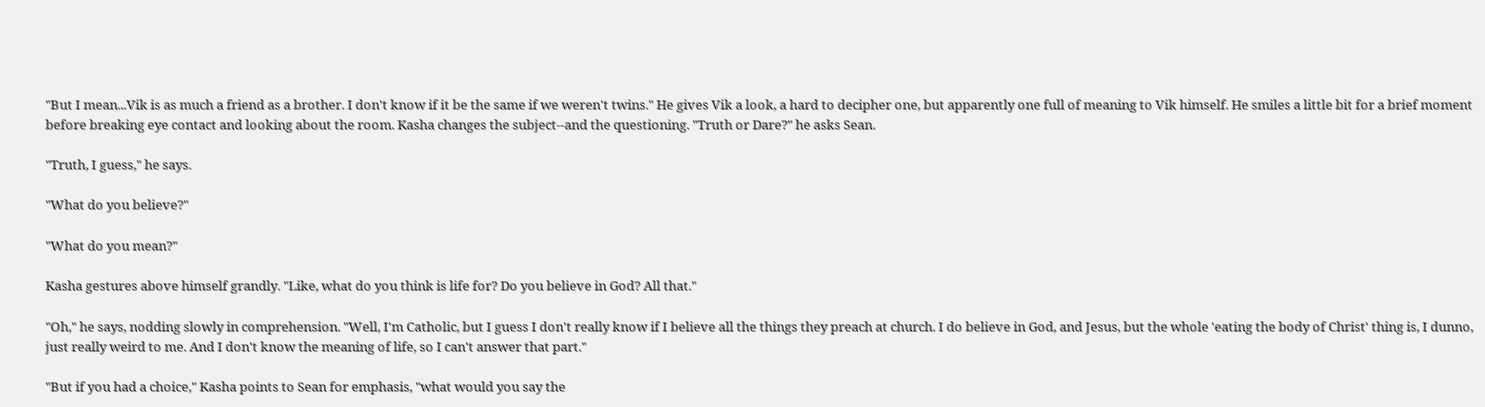"But I mean...Vik is as much a friend as a brother. I don't know if it be the same if we weren't twins." He gives Vik a look, a hard to decipher one, but apparently one full of meaning to Vik himself. He smiles a little bit for a brief moment before breaking eye contact and looking about the room. Kasha changes the subject--and the questioning. "Truth or Dare?" he asks Sean.

"Truth, I guess," he says.

"What do you believe?"

"What do you mean?"

Kasha gestures above himself grandly. "Like, what do you think is life for? Do you believe in God? All that."

"Oh," he says, nodding slowly in comprehension. "Well, I'm Catholic, but I guess I don't really know if I believe all the things they preach at church. I do believe in God, and Jesus, but the whole 'eating the body of Christ' thing is, I dunno, just really weird to me. And I don't know the meaning of life, so I can't answer that part."

"But if you had a choice," Kasha points to Sean for emphasis, "what would you say the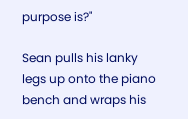purpose is?"

Sean pulls his lanky legs up onto the piano bench and wraps his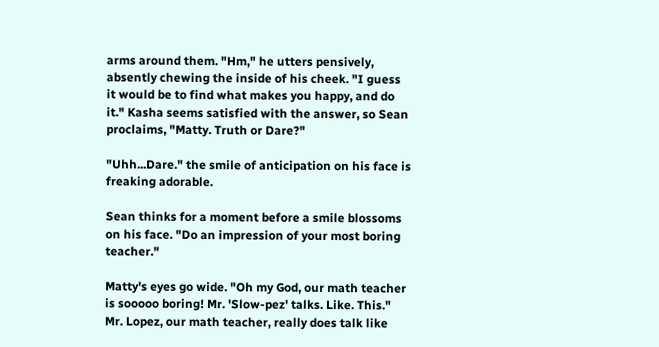arms around them. "Hm," he utters pensively, absently chewing the inside of his cheek. "I guess it would be to find what makes you happy, and do it." Kasha seems satisfied with the answer, so Sean proclaims, "Matty. Truth or Dare?"

"Uhh...Dare." the smile of anticipation on his face is freaking adorable.

Sean thinks for a moment before a smile blossoms on his face. "Do an impression of your most boring teacher."

Matty's eyes go wide. "Oh my God, our math teacher is sooooo boring! Mr. 'Slow-pez' talks. Like. This." Mr. Lopez, our math teacher, really does talk like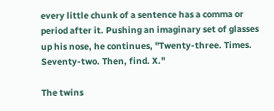every little chunk of a sentence has a comma or period after it. Pushing an imaginary set of glasses up his nose, he continues, "Twenty-three. Times. Seventy-two. Then, find. X."

The twins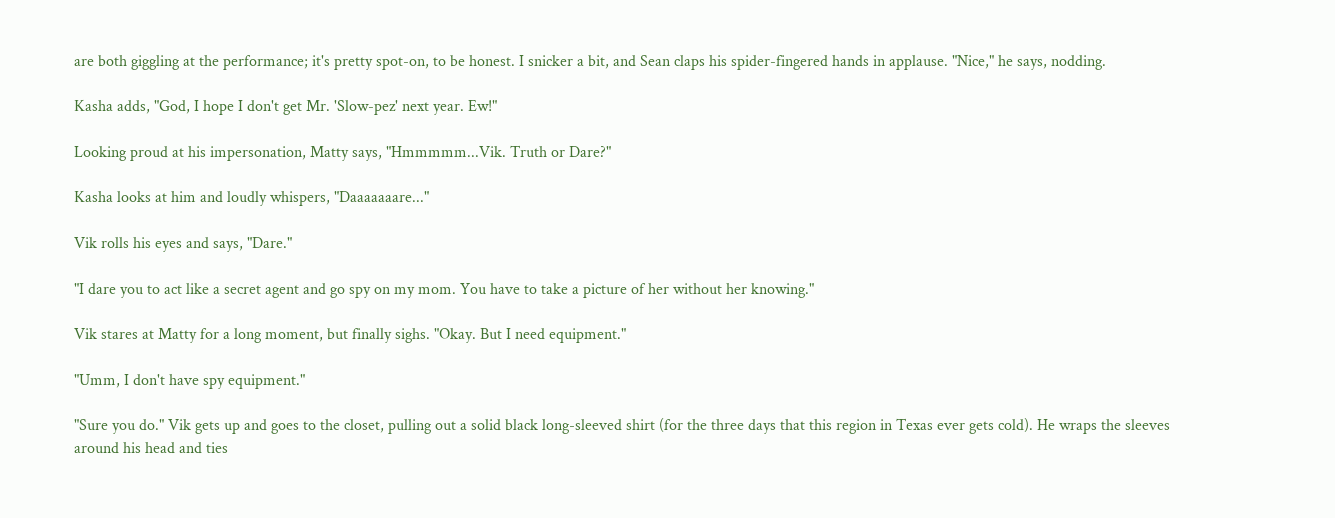are both giggling at the performance; it's pretty spot-on, to be honest. I snicker a bit, and Sean claps his spider-fingered hands in applause. "Nice," he says, nodding.

Kasha adds, "God, I hope I don't get Mr. 'Slow-pez' next year. Ew!"

Looking proud at his impersonation, Matty says, "Hmmmmm...Vik. Truth or Dare?"

Kasha looks at him and loudly whispers, "Daaaaaaare..."

Vik rolls his eyes and says, "Dare."

"I dare you to act like a secret agent and go spy on my mom. You have to take a picture of her without her knowing."

Vik stares at Matty for a long moment, but finally sighs. "Okay. But I need equipment."

"Umm, I don't have spy equipment."

"Sure you do." Vik gets up and goes to the closet, pulling out a solid black long-sleeved shirt (for the three days that this region in Texas ever gets cold). He wraps the sleeves around his head and ties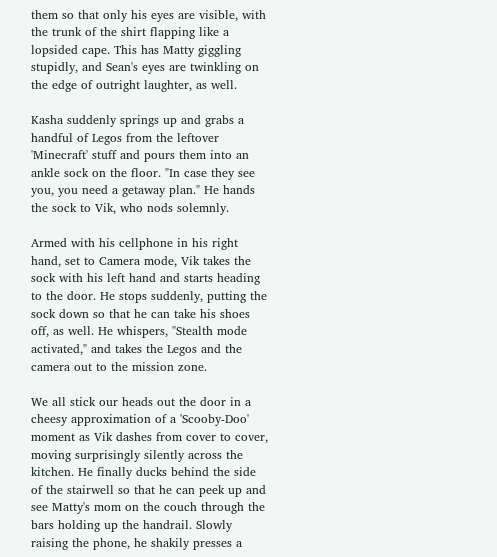them so that only his eyes are visible, with the trunk of the shirt flapping like a lopsided cape. This has Matty giggling stupidly, and Sean's eyes are twinkling on the edge of outright laughter, as well.

Kasha suddenly springs up and grabs a handful of Legos from the leftover 'Minecraft' stuff and pours them into an ankle sock on the floor. "In case they see you, you need a getaway plan." He hands the sock to Vik, who nods solemnly.

Armed with his cellphone in his right hand, set to Camera mode, Vik takes the sock with his left hand and starts heading to the door. He stops suddenly, putting the sock down so that he can take his shoes off, as well. He whispers, "Stealth mode activated," and takes the Legos and the camera out to the mission zone.

We all stick our heads out the door in a cheesy approximation of a 'Scooby-Doo' moment as Vik dashes from cover to cover, moving surprisingly silently across the kitchen. He finally ducks behind the side of the stairwell so that he can peek up and see Matty's mom on the couch through the bars holding up the handrail. Slowly raising the phone, he shakily presses a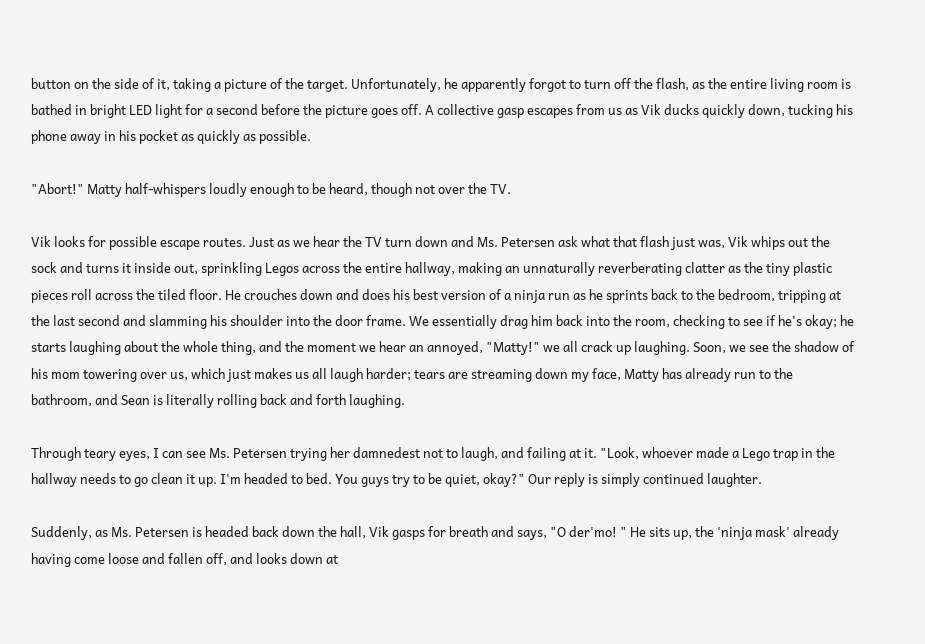button on the side of it, taking a picture of the target. Unfortunately, he apparently forgot to turn off the flash, as the entire living room is bathed in bright LED light for a second before the picture goes off. A collective gasp escapes from us as Vik ducks quickly down, tucking his phone away in his pocket as quickly as possible.

"Abort!" Matty half-whispers loudly enough to be heard, though not over the TV.

Vik looks for possible escape routes. Just as we hear the TV turn down and Ms. Petersen ask what that flash just was, Vik whips out the sock and turns it inside out, sprinkling Legos across the entire hallway, making an unnaturally reverberating clatter as the tiny plastic pieces roll across the tiled floor. He crouches down and does his best version of a ninja run as he sprints back to the bedroom, tripping at the last second and slamming his shoulder into the door frame. We essentially drag him back into the room, checking to see if he's okay; he starts laughing about the whole thing, and the moment we hear an annoyed, "Matty!" we all crack up laughing. Soon, we see the shadow of his mom towering over us, which just makes us all laugh harder; tears are streaming down my face, Matty has already run to the bathroom, and Sean is literally rolling back and forth laughing.

Through teary eyes, I can see Ms. Petersen trying her damnedest not to laugh, and failing at it. "Look, whoever made a Lego trap in the hallway needs to go clean it up. I'm headed to bed. You guys try to be quiet, okay?" Our reply is simply continued laughter.

Suddenly, as Ms. Petersen is headed back down the hall, Vik gasps for breath and says, "O der'mo! " He sits up, the 'ninja mask' already having come loose and fallen off, and looks down at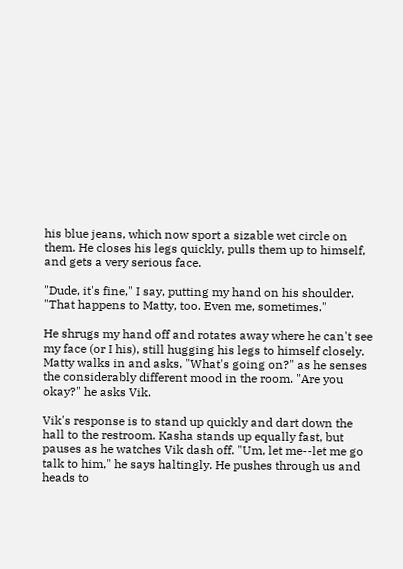his blue jeans, which now sport a sizable wet circle on them. He closes his legs quickly, pulls them up to himself, and gets a very serious face.

"Dude, it's fine," I say, putting my hand on his shoulder. "That happens to Matty, too. Even me, sometimes."

He shrugs my hand off and rotates away where he can't see my face (or I his), still hugging his legs to himself closely. Matty walks in and asks, "What's going on?" as he senses the considerably different mood in the room. "Are you okay?" he asks Vik.

Vik's response is to stand up quickly and dart down the hall to the restroom. Kasha stands up equally fast, but pauses as he watches Vik dash off. "Um, let me--let me go talk to him," he says haltingly. He pushes through us and heads to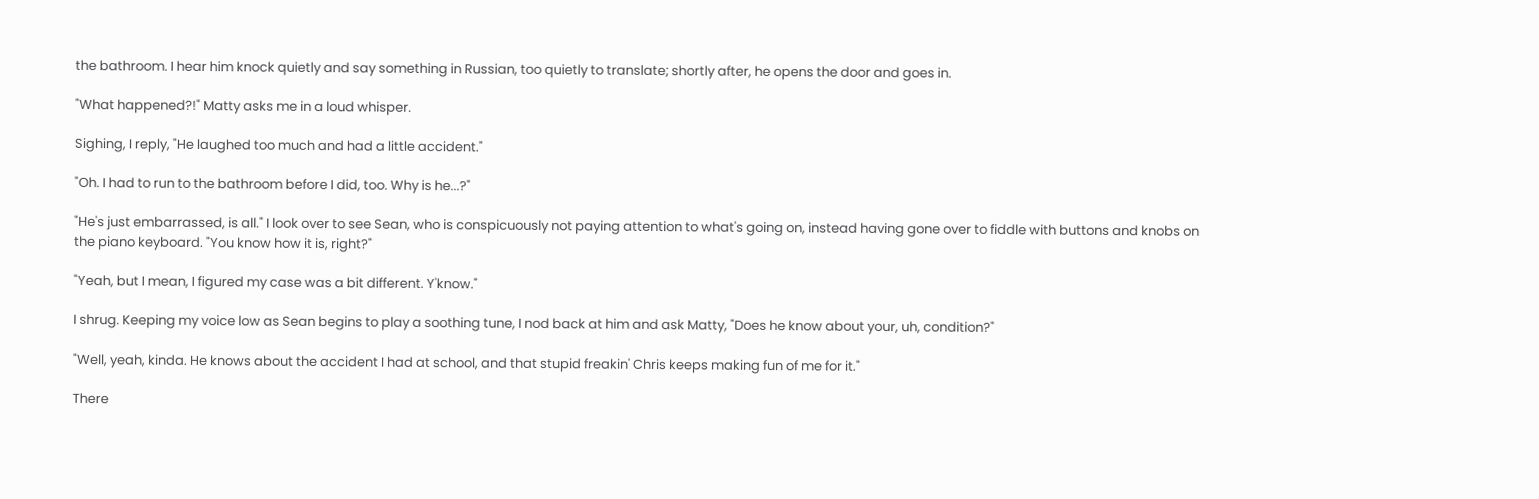the bathroom. I hear him knock quietly and say something in Russian, too quietly to translate; shortly after, he opens the door and goes in.

"What happened?!" Matty asks me in a loud whisper.

Sighing, I reply, "He laughed too much and had a little accident."

"Oh. I had to run to the bathroom before I did, too. Why is he...?"

"He's just embarrassed, is all." I look over to see Sean, who is conspicuously not paying attention to what's going on, instead having gone over to fiddle with buttons and knobs on the piano keyboard. "You know how it is, right?"

"Yeah, but I mean, I figured my case was a bit different. Y'know."

I shrug. Keeping my voice low as Sean begins to play a soothing tune, I nod back at him and ask Matty, "Does he know about your, uh, condition?"

"Well, yeah, kinda. He knows about the accident I had at school, and that stupid freakin' Chris keeps making fun of me for it."

There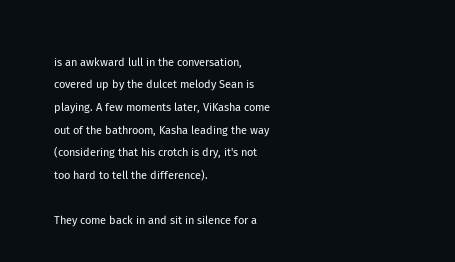is an awkward lull in the conversation, covered up by the dulcet melody Sean is playing. A few moments later, ViKasha come out of the bathroom, Kasha leading the way (considering that his crotch is dry, it's not too hard to tell the difference).

They come back in and sit in silence for a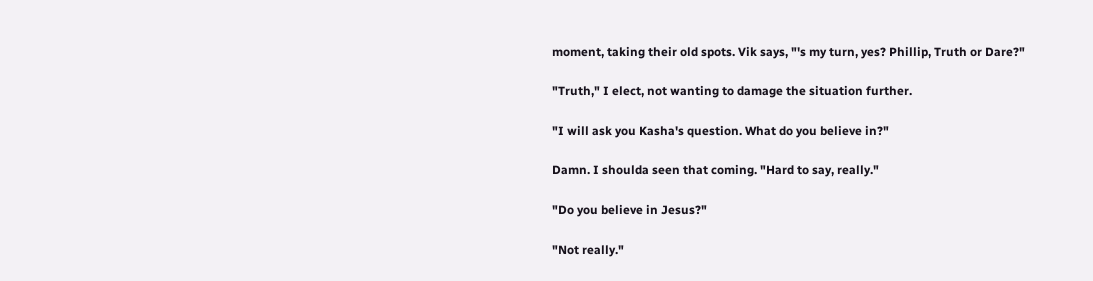moment, taking their old spots. Vik says, "'s my turn, yes? Phillip, Truth or Dare?"

"Truth," I elect, not wanting to damage the situation further.

"I will ask you Kasha's question. What do you believe in?"

Damn. I shoulda seen that coming. "Hard to say, really."

"Do you believe in Jesus?"

"Not really."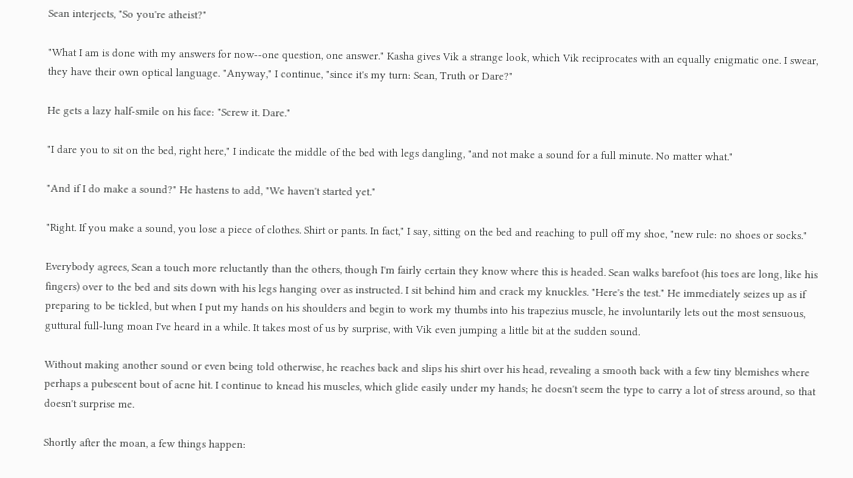Sean interjects, "So you're atheist?"

"What I am is done with my answers for now--one question, one answer." Kasha gives Vik a strange look, which Vik reciprocates with an equally enigmatic one. I swear, they have their own optical language. "Anyway," I continue, "since it's my turn: Sean, Truth or Dare?"

He gets a lazy half-smile on his face: "Screw it. Dare."

"I dare you to sit on the bed, right here," I indicate the middle of the bed with legs dangling, "and not make a sound for a full minute. No matter what."

"And if I do make a sound?" He hastens to add, "We haven't started yet."

"Right. If you make a sound, you lose a piece of clothes. Shirt or pants. In fact," I say, sitting on the bed and reaching to pull off my shoe, "new rule: no shoes or socks."

Everybody agrees, Sean a touch more reluctantly than the others, though I'm fairly certain they know where this is headed. Sean walks barefoot (his toes are long, like his fingers) over to the bed and sits down with his legs hanging over as instructed. I sit behind him and crack my knuckles. "Here's the test." He immediately seizes up as if preparing to be tickled, but when I put my hands on his shoulders and begin to work my thumbs into his trapezius muscle, he involuntarily lets out the most sensuous, guttural full-lung moan I've heard in a while. It takes most of us by surprise, with Vik even jumping a little bit at the sudden sound.

Without making another sound or even being told otherwise, he reaches back and slips his shirt over his head, revealing a smooth back with a few tiny blemishes where perhaps a pubescent bout of acne hit. I continue to knead his muscles, which glide easily under my hands; he doesn't seem the type to carry a lot of stress around, so that doesn't surprise me.

Shortly after the moan, a few things happen: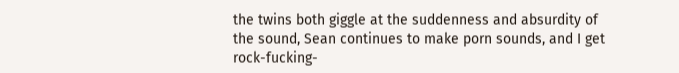the twins both giggle at the suddenness and absurdity of the sound, Sean continues to make porn sounds, and I get rock-fucking-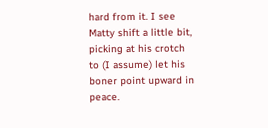hard from it. I see Matty shift a little bit, picking at his crotch to (I assume) let his boner point upward in peace.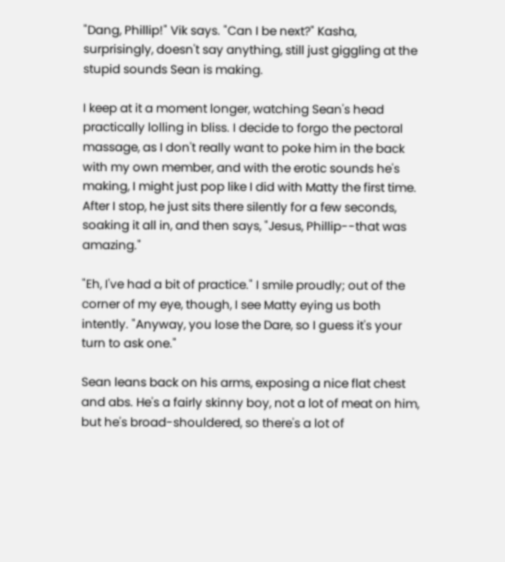"Dang, Phillip!" Vik says. "Can I be next?" Kasha, surprisingly, doesn't say anything, still just giggling at the stupid sounds Sean is making.

I keep at it a moment longer, watching Sean's head practically lolling in bliss. I decide to forgo the pectoral massage, as I don't really want to poke him in the back with my own member, and with the erotic sounds he's making, I might just pop like I did with Matty the first time. After I stop, he just sits there silently for a few seconds, soaking it all in, and then says, "Jesus, Phillip--that was amazing."

"Eh, I've had a bit of practice." I smile proudly; out of the corner of my eye, though, I see Matty eying us both intently. "Anyway, you lose the Dare, so I guess it's your turn to ask one."

Sean leans back on his arms, exposing a nice flat chest and abs. He's a fairly skinny boy, not a lot of meat on him, but he's broad-shouldered, so there's a lot of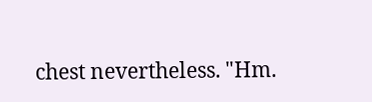chest nevertheless. "Hm.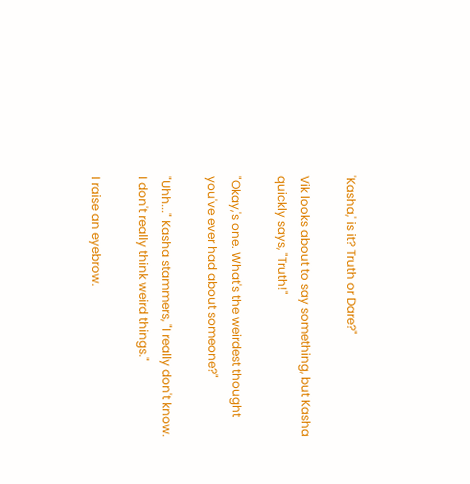'Kasha,' is it? Truth or Dare?"

Vik looks about to say something, but Kasha quickly says, "Truth!"

"Okay,'s one. What's the weirdest thought you've ever had about someone?"

"Uhh..." Kasha stammers, "I really don't know. I don't really think weird things."

I raise an eyebrow.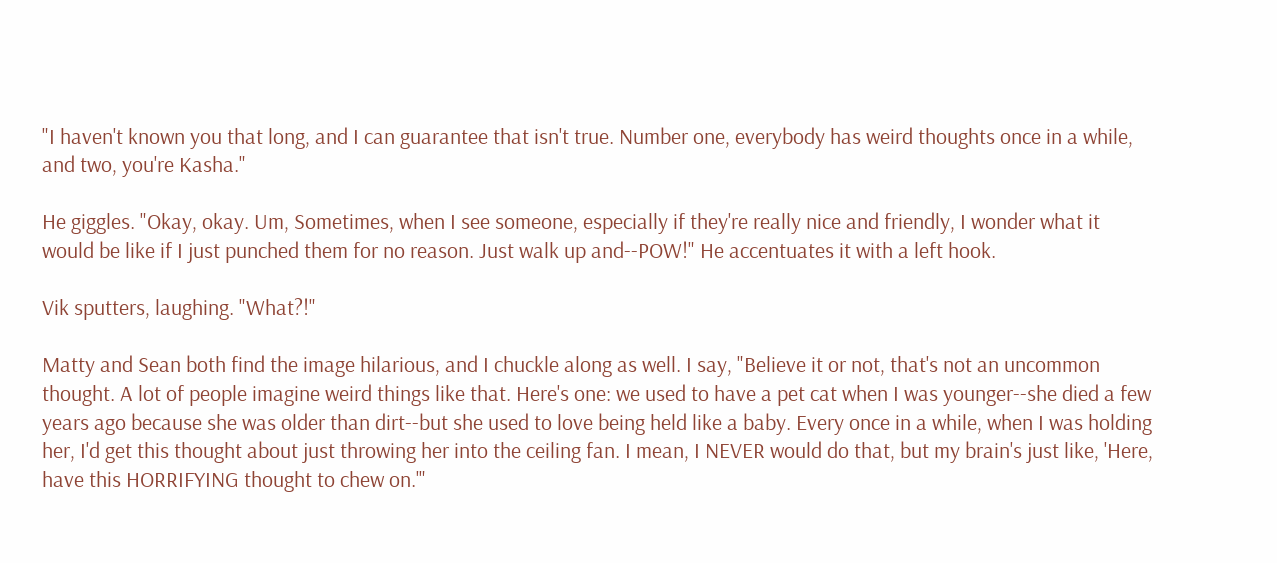"I haven't known you that long, and I can guarantee that isn't true. Number one, everybody has weird thoughts once in a while, and two, you're Kasha."

He giggles. "Okay, okay. Um, Sometimes, when I see someone, especially if they're really nice and friendly, I wonder what it would be like if I just punched them for no reason. Just walk up and--POW!" He accentuates it with a left hook.

Vik sputters, laughing. "What?!"

Matty and Sean both find the image hilarious, and I chuckle along as well. I say, "Believe it or not, that's not an uncommon thought. A lot of people imagine weird things like that. Here's one: we used to have a pet cat when I was younger--she died a few years ago because she was older than dirt--but she used to love being held like a baby. Every once in a while, when I was holding her, I'd get this thought about just throwing her into the ceiling fan. I mean, I NEVER would do that, but my brain's just like, 'Here, have this HORRIFYING thought to chew on.'"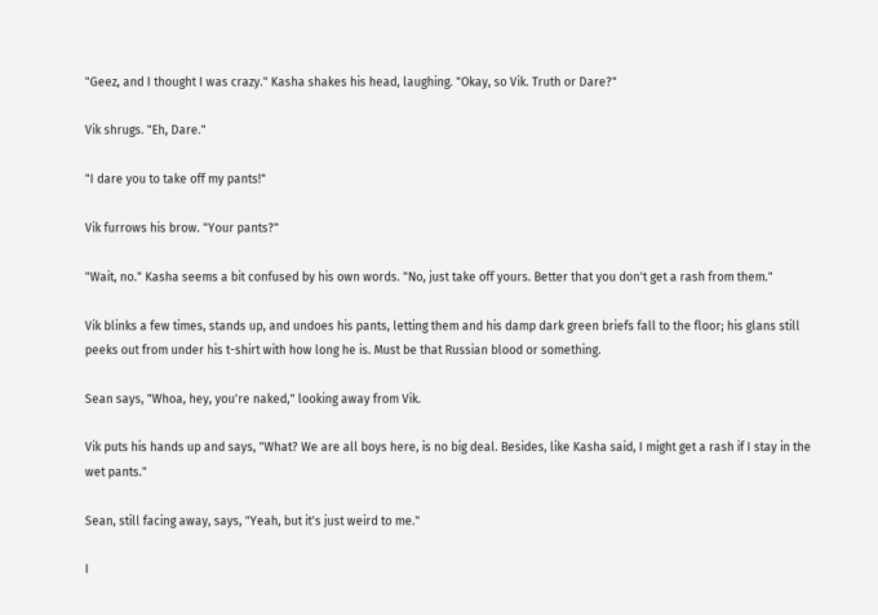"Geez, and I thought I was crazy." Kasha shakes his head, laughing. "Okay, so Vik. Truth or Dare?"

Vik shrugs. "Eh, Dare."

"I dare you to take off my pants!"

Vik furrows his brow. "Your pants?"

"Wait, no." Kasha seems a bit confused by his own words. "No, just take off yours. Better that you don't get a rash from them."

Vik blinks a few times, stands up, and undoes his pants, letting them and his damp dark green briefs fall to the floor; his glans still peeks out from under his t-shirt with how long he is. Must be that Russian blood or something.

Sean says, "Whoa, hey, you're naked," looking away from Vik.

Vik puts his hands up and says, "What? We are all boys here, is no big deal. Besides, like Kasha said, I might get a rash if I stay in the wet pants."

Sean, still facing away, says, "Yeah, but it's just weird to me."

I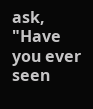ask, "Have you ever seen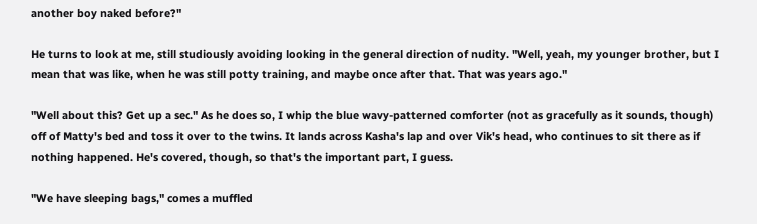another boy naked before?"

He turns to look at me, still studiously avoiding looking in the general direction of nudity. "Well, yeah, my younger brother, but I mean that was like, when he was still potty training, and maybe once after that. That was years ago."

"Well about this? Get up a sec." As he does so, I whip the blue wavy-patterned comforter (not as gracefully as it sounds, though) off of Matty's bed and toss it over to the twins. It lands across Kasha's lap and over Vik's head, who continues to sit there as if nothing happened. He's covered, though, so that's the important part, I guess.

"We have sleeping bags," comes a muffled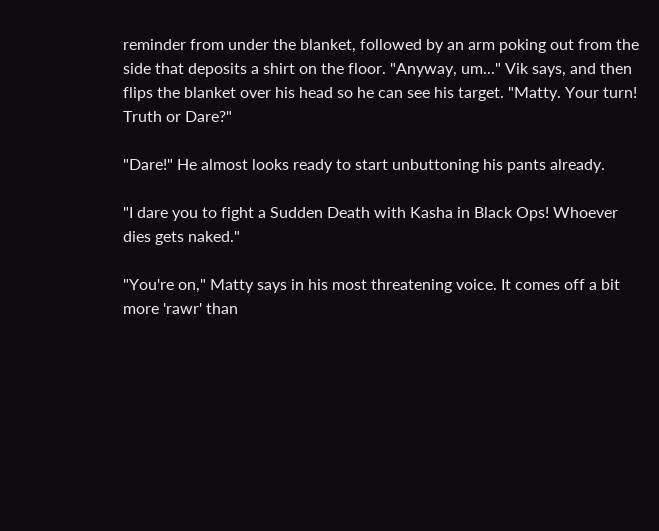reminder from under the blanket, followed by an arm poking out from the side that deposits a shirt on the floor. "Anyway, um..." Vik says, and then flips the blanket over his head so he can see his target. "Matty. Your turn! Truth or Dare?"

"Dare!" He almost looks ready to start unbuttoning his pants already.

"I dare you to fight a Sudden Death with Kasha in Black Ops! Whoever dies gets naked."

"You're on," Matty says in his most threatening voice. It comes off a bit more 'rawr' than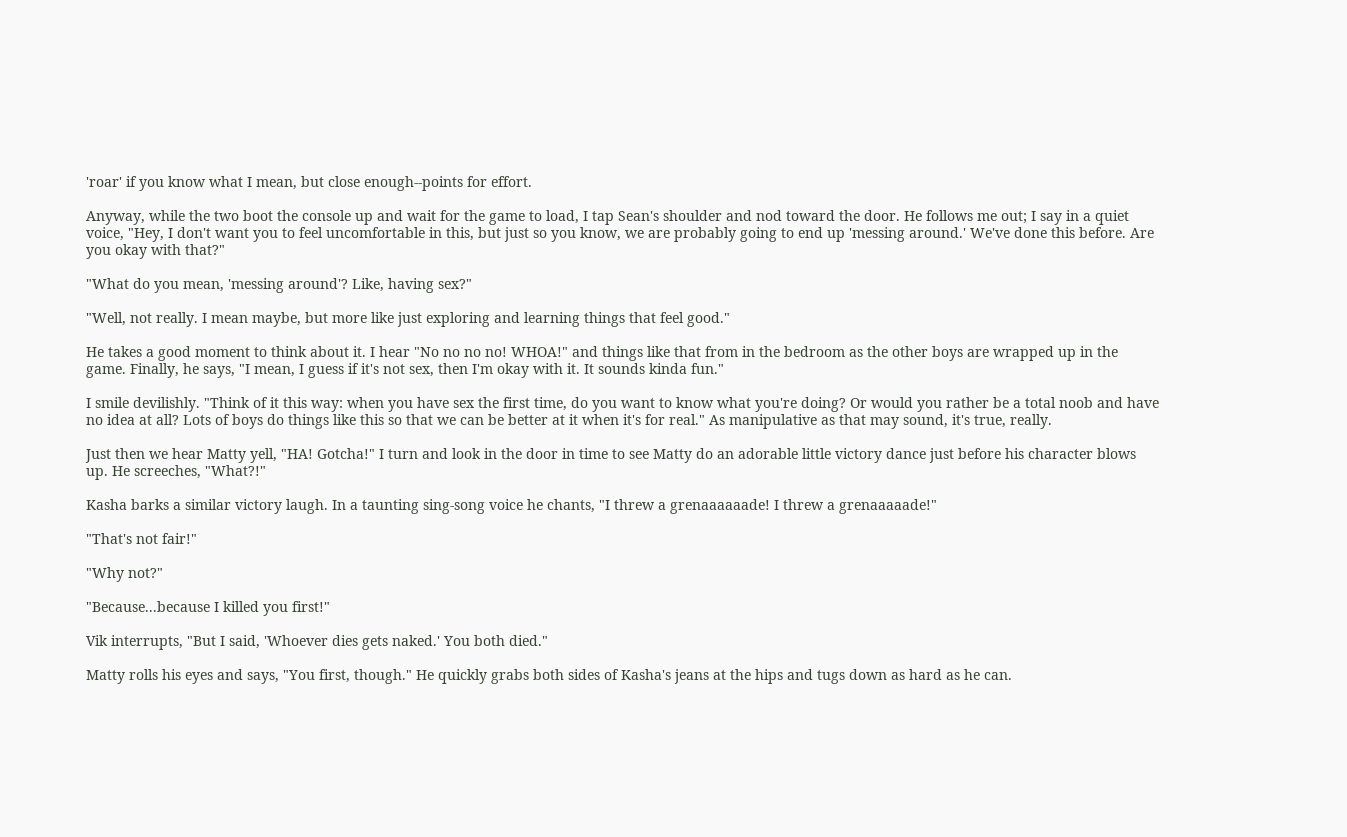'roar' if you know what I mean, but close enough--points for effort.

Anyway, while the two boot the console up and wait for the game to load, I tap Sean's shoulder and nod toward the door. He follows me out; I say in a quiet voice, "Hey, I don't want you to feel uncomfortable in this, but just so you know, we are probably going to end up 'messing around.' We've done this before. Are you okay with that?"

"What do you mean, 'messing around'? Like, having sex?"

"Well, not really. I mean maybe, but more like just exploring and learning things that feel good."

He takes a good moment to think about it. I hear "No no no no! WHOA!" and things like that from in the bedroom as the other boys are wrapped up in the game. Finally, he says, "I mean, I guess if it's not sex, then I'm okay with it. It sounds kinda fun."

I smile devilishly. "Think of it this way: when you have sex the first time, do you want to know what you're doing? Or would you rather be a total noob and have no idea at all? Lots of boys do things like this so that we can be better at it when it's for real." As manipulative as that may sound, it's true, really.

Just then we hear Matty yell, "HA! Gotcha!" I turn and look in the door in time to see Matty do an adorable little victory dance just before his character blows up. He screeches, "What?!"

Kasha barks a similar victory laugh. In a taunting sing-song voice he chants, "I threw a grenaaaaaade! I threw a grenaaaaade!"

"That's not fair!"

"Why not?"

"Because...because I killed you first!"

Vik interrupts, "But I said, 'Whoever dies gets naked.' You both died."

Matty rolls his eyes and says, "You first, though." He quickly grabs both sides of Kasha's jeans at the hips and tugs down as hard as he can.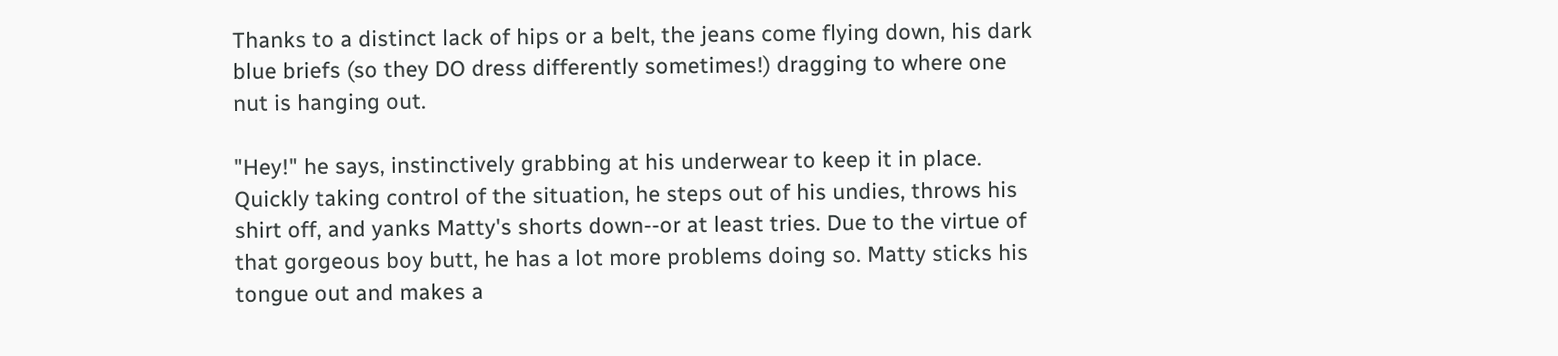Thanks to a distinct lack of hips or a belt, the jeans come flying down, his dark blue briefs (so they DO dress differently sometimes!) dragging to where one nut is hanging out.

"Hey!" he says, instinctively grabbing at his underwear to keep it in place. Quickly taking control of the situation, he steps out of his undies, throws his shirt off, and yanks Matty's shorts down--or at least tries. Due to the virtue of that gorgeous boy butt, he has a lot more problems doing so. Matty sticks his tongue out and makes a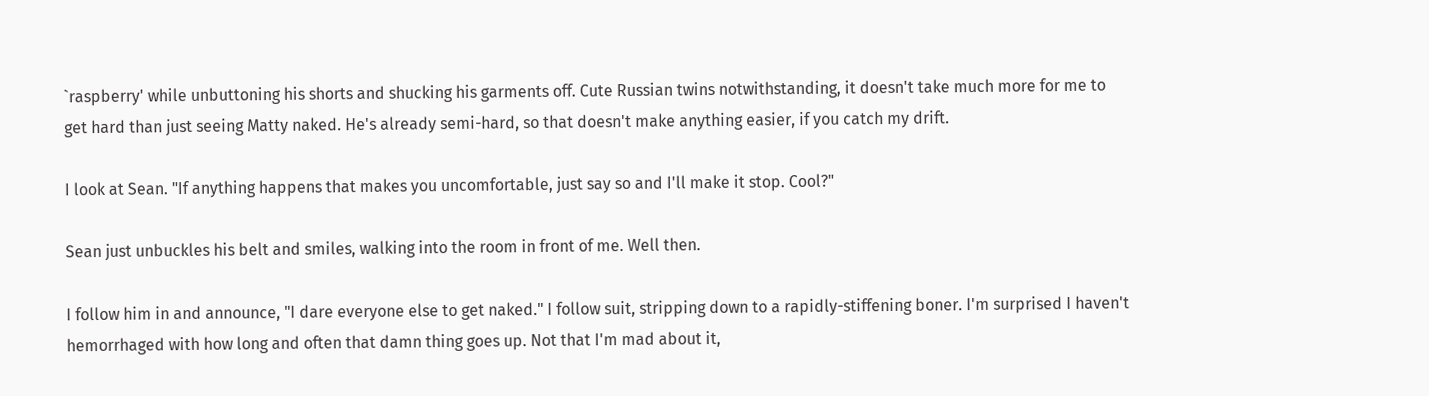`raspberry' while unbuttoning his shorts and shucking his garments off. Cute Russian twins notwithstanding, it doesn't take much more for me to get hard than just seeing Matty naked. He's already semi-hard, so that doesn't make anything easier, if you catch my drift.

I look at Sean. "If anything happens that makes you uncomfortable, just say so and I'll make it stop. Cool?"

Sean just unbuckles his belt and smiles, walking into the room in front of me. Well then.

I follow him in and announce, "I dare everyone else to get naked." I follow suit, stripping down to a rapidly-stiffening boner. I'm surprised I haven't hemorrhaged with how long and often that damn thing goes up. Not that I'm mad about it,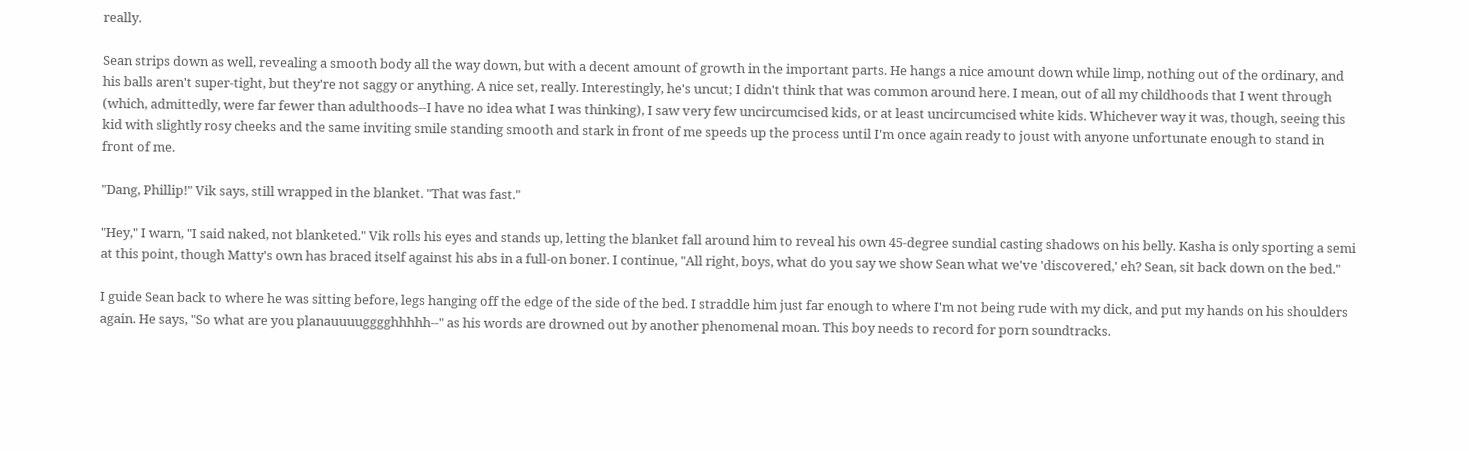really.

Sean strips down as well, revealing a smooth body all the way down, but with a decent amount of growth in the important parts. He hangs a nice amount down while limp, nothing out of the ordinary, and his balls aren't super-tight, but they're not saggy or anything. A nice set, really. Interestingly, he's uncut; I didn't think that was common around here. I mean, out of all my childhoods that I went through (which, admittedly, were far fewer than adulthoods--I have no idea what I was thinking), I saw very few uncircumcised kids, or at least uncircumcised white kids. Whichever way it was, though, seeing this kid with slightly rosy cheeks and the same inviting smile standing smooth and stark in front of me speeds up the process until I'm once again ready to joust with anyone unfortunate enough to stand in front of me.

"Dang, Phillip!" Vik says, still wrapped in the blanket. "That was fast."

"Hey," I warn, "I said naked, not blanketed." Vik rolls his eyes and stands up, letting the blanket fall around him to reveal his own 45-degree sundial casting shadows on his belly. Kasha is only sporting a semi at this point, though Matty's own has braced itself against his abs in a full-on boner. I continue, "All right, boys, what do you say we show Sean what we've 'discovered,' eh? Sean, sit back down on the bed."

I guide Sean back to where he was sitting before, legs hanging off the edge of the side of the bed. I straddle him just far enough to where I'm not being rude with my dick, and put my hands on his shoulders again. He says, "So what are you planauuuugggghhhhh--" as his words are drowned out by another phenomenal moan. This boy needs to record for porn soundtracks.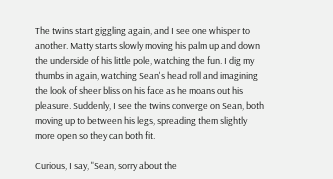The twins start giggling again, and I see one whisper to another. Matty starts slowly moving his palm up and down the underside of his little pole, watching the fun. I dig my thumbs in again, watching Sean's head roll and imagining the look of sheer bliss on his face as he moans out his pleasure. Suddenly, I see the twins converge on Sean, both moving up to between his legs, spreading them slightly more open so they can both fit.

Curious, I say, "Sean, sorry about the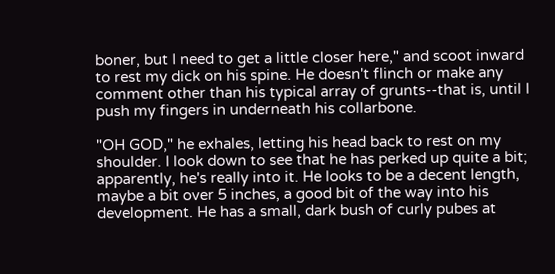boner, but I need to get a little closer here," and scoot inward to rest my dick on his spine. He doesn't flinch or make any comment other than his typical array of grunts--that is, until I push my fingers in underneath his collarbone.

"OH GOD," he exhales, letting his head back to rest on my shoulder. I look down to see that he has perked up quite a bit; apparently, he's really into it. He looks to be a decent length, maybe a bit over 5 inches, a good bit of the way into his development. He has a small, dark bush of curly pubes at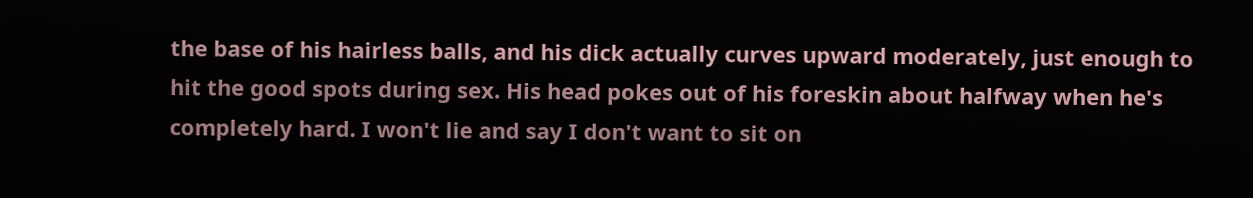the base of his hairless balls, and his dick actually curves upward moderately, just enough to hit the good spots during sex. His head pokes out of his foreskin about halfway when he's completely hard. I won't lie and say I don't want to sit on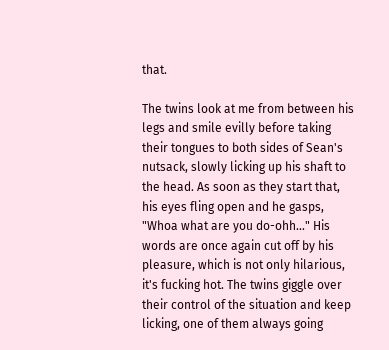that.

The twins look at me from between his legs and smile evilly before taking their tongues to both sides of Sean's nutsack, slowly licking up his shaft to the head. As soon as they start that, his eyes fling open and he gasps, "Whoa what are you do-ohh..." His words are once again cut off by his pleasure, which is not only hilarious, it's fucking hot. The twins giggle over their control of the situation and keep licking, one of them always going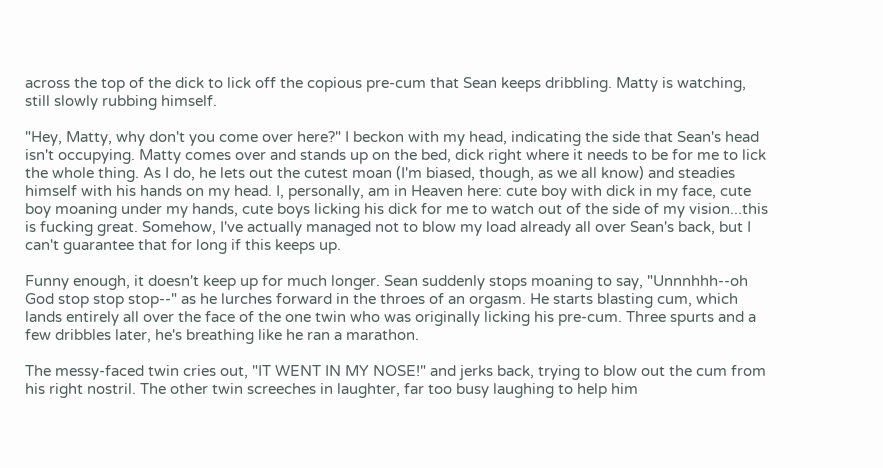across the top of the dick to lick off the copious pre-cum that Sean keeps dribbling. Matty is watching, still slowly rubbing himself.

"Hey, Matty, why don't you come over here?" I beckon with my head, indicating the side that Sean's head isn't occupying. Matty comes over and stands up on the bed, dick right where it needs to be for me to lick the whole thing. As I do, he lets out the cutest moan (I'm biased, though, as we all know) and steadies himself with his hands on my head. I, personally, am in Heaven here: cute boy with dick in my face, cute boy moaning under my hands, cute boys licking his dick for me to watch out of the side of my vision...this is fucking great. Somehow, I've actually managed not to blow my load already all over Sean's back, but I can't guarantee that for long if this keeps up.

Funny enough, it doesn't keep up for much longer. Sean suddenly stops moaning to say, "Unnnhhh--oh God stop stop stop--" as he lurches forward in the throes of an orgasm. He starts blasting cum, which lands entirely all over the face of the one twin who was originally licking his pre-cum. Three spurts and a few dribbles later, he's breathing like he ran a marathon.

The messy-faced twin cries out, "IT WENT IN MY NOSE!" and jerks back, trying to blow out the cum from his right nostril. The other twin screeches in laughter, far too busy laughing to help him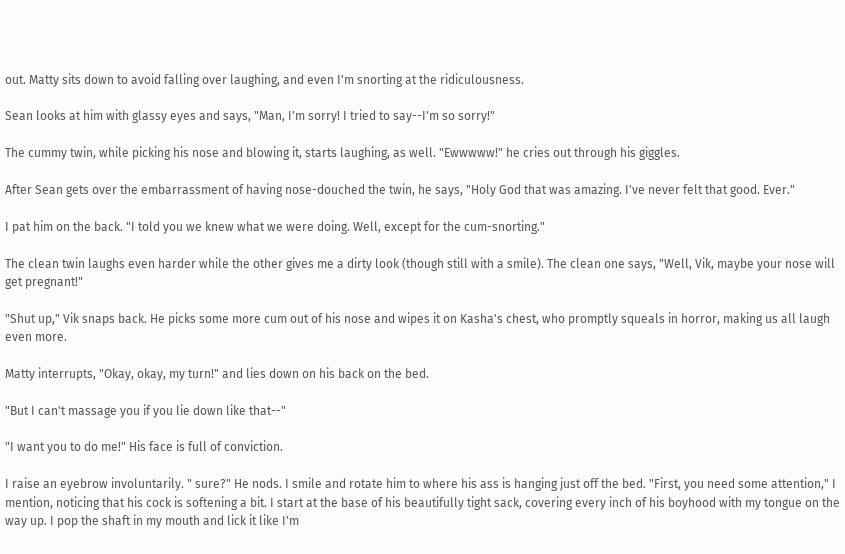out. Matty sits down to avoid falling over laughing, and even I'm snorting at the ridiculousness.

Sean looks at him with glassy eyes and says, "Man, I'm sorry! I tried to say--I'm so sorry!"

The cummy twin, while picking his nose and blowing it, starts laughing, as well. "Ewwwww!" he cries out through his giggles.

After Sean gets over the embarrassment of having nose-douched the twin, he says, "Holy God that was amazing. I've never felt that good. Ever."

I pat him on the back. "I told you we knew what we were doing. Well, except for the cum-snorting."

The clean twin laughs even harder while the other gives me a dirty look (though still with a smile). The clean one says, "Well, Vik, maybe your nose will get pregnant!"

"Shut up," Vik snaps back. He picks some more cum out of his nose and wipes it on Kasha's chest, who promptly squeals in horror, making us all laugh even more.

Matty interrupts, "Okay, okay, my turn!" and lies down on his back on the bed.

"But I can't massage you if you lie down like that--"

"I want you to do me!" His face is full of conviction.

I raise an eyebrow involuntarily. " sure?" He nods. I smile and rotate him to where his ass is hanging just off the bed. "First, you need some attention," I mention, noticing that his cock is softening a bit. I start at the base of his beautifully tight sack, covering every inch of his boyhood with my tongue on the way up. I pop the shaft in my mouth and lick it like I'm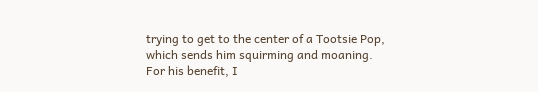trying to get to the center of a Tootsie Pop, which sends him squirming and moaning. For his benefit, I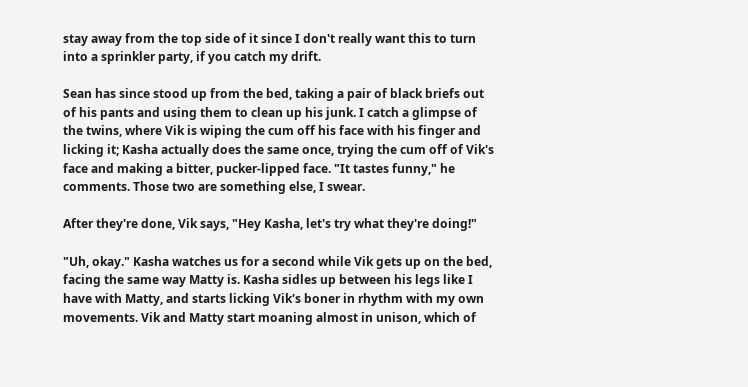stay away from the top side of it since I don't really want this to turn into a sprinkler party, if you catch my drift.

Sean has since stood up from the bed, taking a pair of black briefs out of his pants and using them to clean up his junk. I catch a glimpse of the twins, where Vik is wiping the cum off his face with his finger and licking it; Kasha actually does the same once, trying the cum off of Vik's face and making a bitter, pucker-lipped face. "It tastes funny," he comments. Those two are something else, I swear.

After they're done, Vik says, "Hey Kasha, let's try what they're doing!"

"Uh, okay." Kasha watches us for a second while Vik gets up on the bed, facing the same way Matty is. Kasha sidles up between his legs like I have with Matty, and starts licking Vik's boner in rhythm with my own movements. Vik and Matty start moaning almost in unison, which of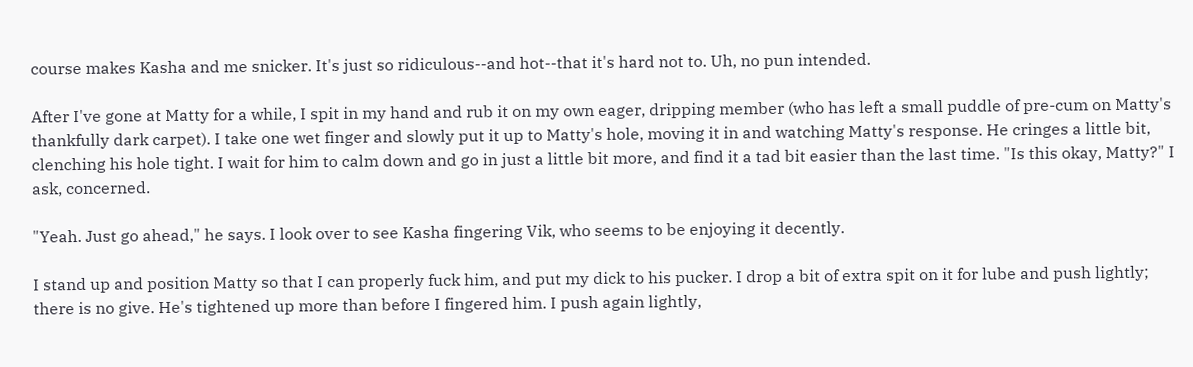course makes Kasha and me snicker. It's just so ridiculous--and hot--that it's hard not to. Uh, no pun intended.

After I've gone at Matty for a while, I spit in my hand and rub it on my own eager, dripping member (who has left a small puddle of pre-cum on Matty's thankfully dark carpet). I take one wet finger and slowly put it up to Matty's hole, moving it in and watching Matty's response. He cringes a little bit, clenching his hole tight. I wait for him to calm down and go in just a little bit more, and find it a tad bit easier than the last time. "Is this okay, Matty?" I ask, concerned.

"Yeah. Just go ahead," he says. I look over to see Kasha fingering Vik, who seems to be enjoying it decently.

I stand up and position Matty so that I can properly fuck him, and put my dick to his pucker. I drop a bit of extra spit on it for lube and push lightly; there is no give. He's tightened up more than before I fingered him. I push again lightly,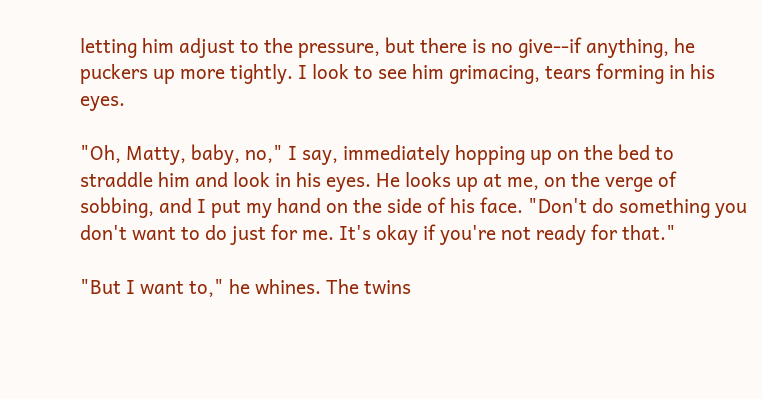letting him adjust to the pressure, but there is no give--if anything, he puckers up more tightly. I look to see him grimacing, tears forming in his eyes.

"Oh, Matty, baby, no," I say, immediately hopping up on the bed to straddle him and look in his eyes. He looks up at me, on the verge of sobbing, and I put my hand on the side of his face. "Don't do something you don't want to do just for me. It's okay if you're not ready for that."

"But I want to," he whines. The twins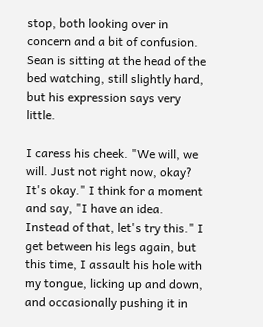stop, both looking over in concern and a bit of confusion. Sean is sitting at the head of the bed watching, still slightly hard, but his expression says very little.

I caress his cheek. "We will, we will. Just not right now, okay? It's okay." I think for a moment and say, "I have an idea. Instead of that, let's try this." I get between his legs again, but this time, I assault his hole with my tongue, licking up and down, and occasionally pushing it in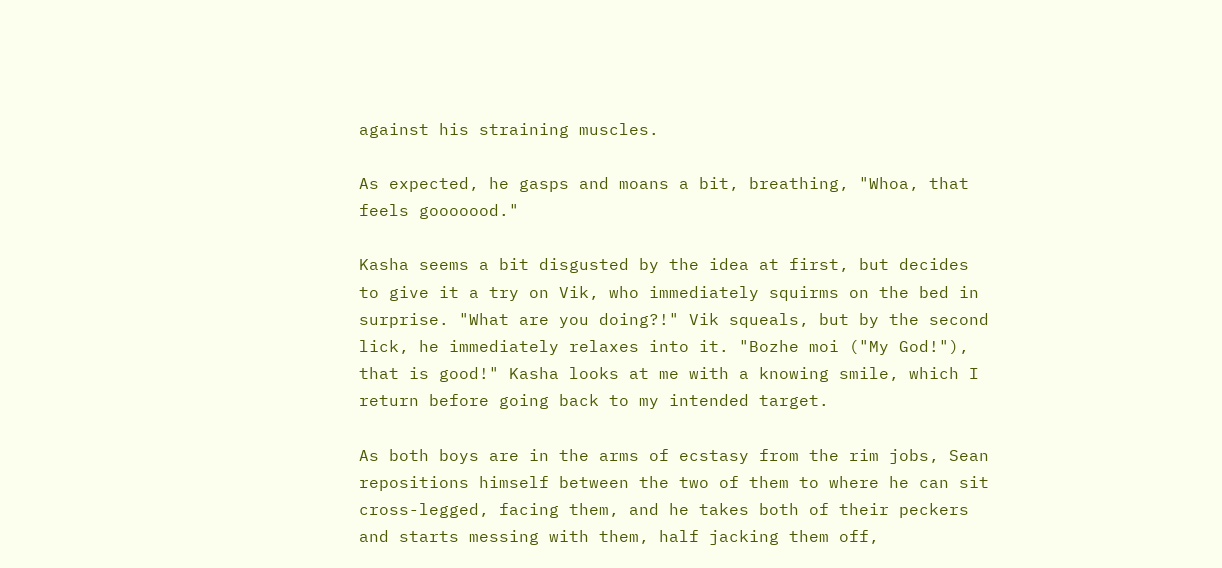against his straining muscles.

As expected, he gasps and moans a bit, breathing, "Whoa, that feels gooooood."

Kasha seems a bit disgusted by the idea at first, but decides to give it a try on Vik, who immediately squirms on the bed in surprise. "What are you doing?!" Vik squeals, but by the second lick, he immediately relaxes into it. "Bozhe moi ("My God!"), that is good!" Kasha looks at me with a knowing smile, which I return before going back to my intended target.

As both boys are in the arms of ecstasy from the rim jobs, Sean repositions himself between the two of them to where he can sit cross-legged, facing them, and he takes both of their peckers and starts messing with them, half jacking them off,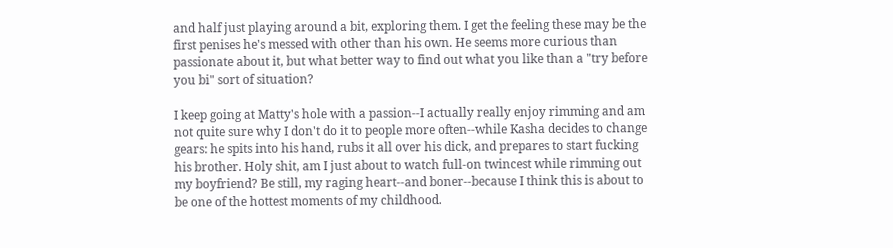and half just playing around a bit, exploring them. I get the feeling these may be the first penises he's messed with other than his own. He seems more curious than passionate about it, but what better way to find out what you like than a "try before you bi" sort of situation?

I keep going at Matty's hole with a passion--I actually really enjoy rimming and am not quite sure why I don't do it to people more often--while Kasha decides to change gears: he spits into his hand, rubs it all over his dick, and prepares to start fucking his brother. Holy shit, am I just about to watch full-on twincest while rimming out my boyfriend? Be still, my raging heart--and boner--because I think this is about to be one of the hottest moments of my childhood.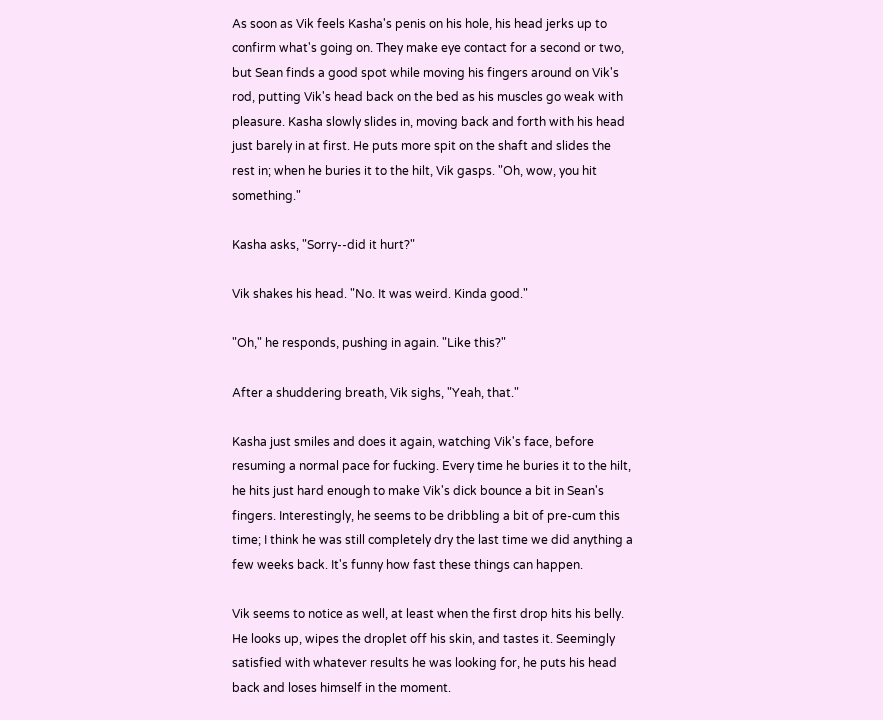As soon as Vik feels Kasha's penis on his hole, his head jerks up to confirm what's going on. They make eye contact for a second or two, but Sean finds a good spot while moving his fingers around on Vik's rod, putting Vik's head back on the bed as his muscles go weak with pleasure. Kasha slowly slides in, moving back and forth with his head just barely in at first. He puts more spit on the shaft and slides the rest in; when he buries it to the hilt, Vik gasps. "Oh, wow, you hit something."

Kasha asks, "Sorry--did it hurt?"

Vik shakes his head. "No. It was weird. Kinda good."

"Oh," he responds, pushing in again. "Like this?"

After a shuddering breath, Vik sighs, "Yeah, that."

Kasha just smiles and does it again, watching Vik's face, before resuming a normal pace for fucking. Every time he buries it to the hilt, he hits just hard enough to make Vik's dick bounce a bit in Sean's fingers. Interestingly, he seems to be dribbling a bit of pre-cum this time; I think he was still completely dry the last time we did anything a few weeks back. It's funny how fast these things can happen.

Vik seems to notice as well, at least when the first drop hits his belly. He looks up, wipes the droplet off his skin, and tastes it. Seemingly satisfied with whatever results he was looking for, he puts his head back and loses himself in the moment.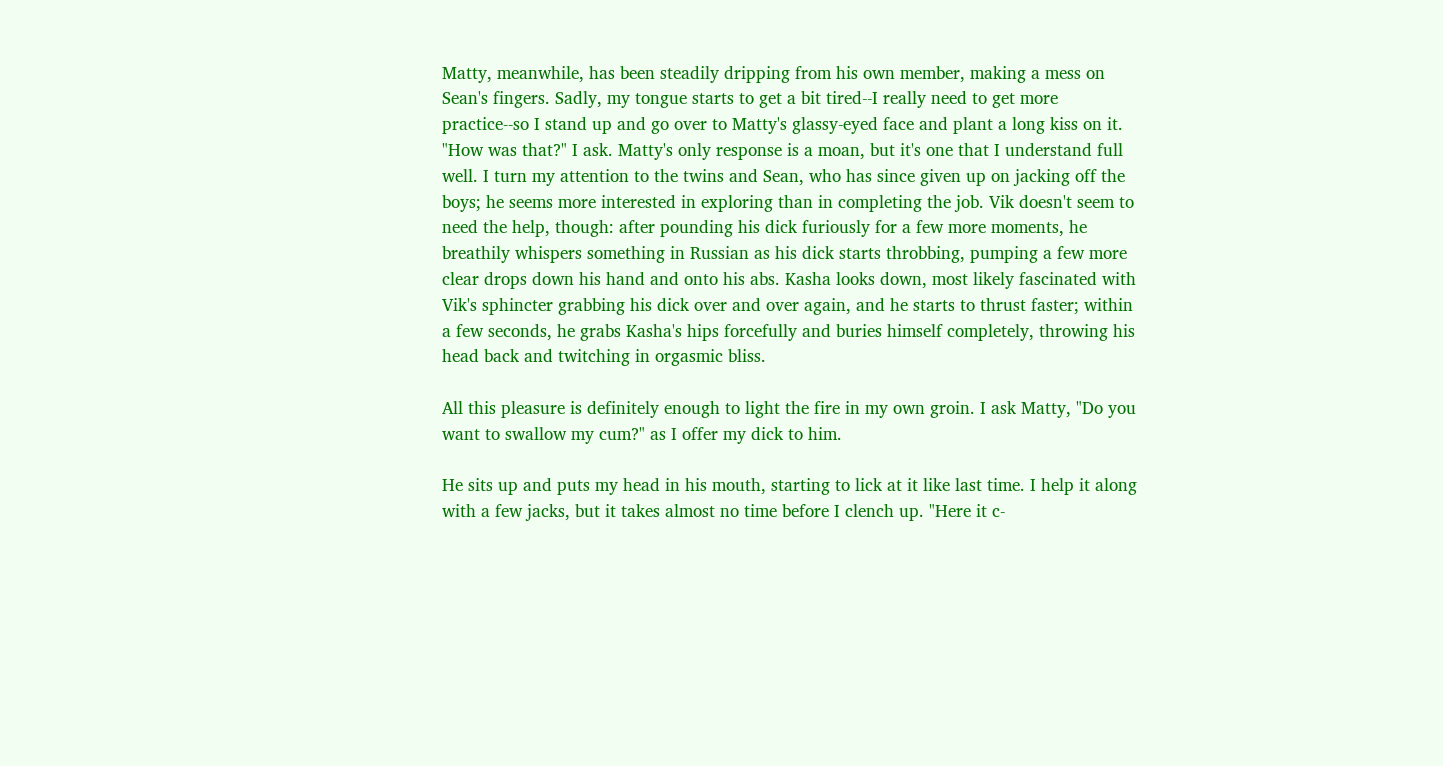Matty, meanwhile, has been steadily dripping from his own member, making a mess on Sean's fingers. Sadly, my tongue starts to get a bit tired--I really need to get more practice--so I stand up and go over to Matty's glassy-eyed face and plant a long kiss on it. "How was that?" I ask. Matty's only response is a moan, but it's one that I understand full well. I turn my attention to the twins and Sean, who has since given up on jacking off the boys; he seems more interested in exploring than in completing the job. Vik doesn't seem to need the help, though: after pounding his dick furiously for a few more moments, he breathily whispers something in Russian as his dick starts throbbing, pumping a few more clear drops down his hand and onto his abs. Kasha looks down, most likely fascinated with Vik's sphincter grabbing his dick over and over again, and he starts to thrust faster; within a few seconds, he grabs Kasha's hips forcefully and buries himself completely, throwing his head back and twitching in orgasmic bliss.

All this pleasure is definitely enough to light the fire in my own groin. I ask Matty, "Do you want to swallow my cum?" as I offer my dick to him.

He sits up and puts my head in his mouth, starting to lick at it like last time. I help it along with a few jacks, but it takes almost no time before I clench up. "Here it c-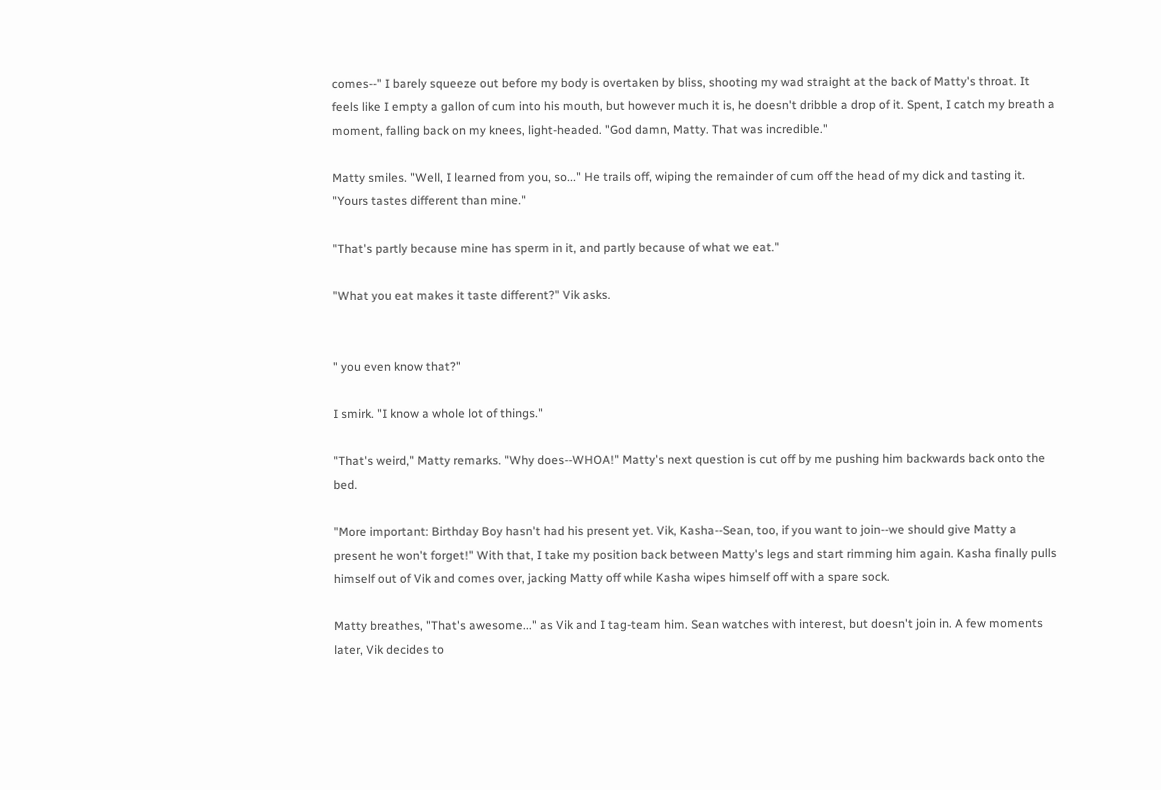comes--" I barely squeeze out before my body is overtaken by bliss, shooting my wad straight at the back of Matty's throat. It feels like I empty a gallon of cum into his mouth, but however much it is, he doesn't dribble a drop of it. Spent, I catch my breath a moment, falling back on my knees, light-headed. "God damn, Matty. That was incredible."

Matty smiles. "Well, I learned from you, so..." He trails off, wiping the remainder of cum off the head of my dick and tasting it. "Yours tastes different than mine."

"That's partly because mine has sperm in it, and partly because of what we eat."

"What you eat makes it taste different?" Vik asks.


" you even know that?"

I smirk. "I know a whole lot of things."

"That's weird," Matty remarks. "Why does--WHOA!" Matty's next question is cut off by me pushing him backwards back onto the bed.

"More important: Birthday Boy hasn't had his present yet. Vik, Kasha--Sean, too, if you want to join--we should give Matty a present he won't forget!" With that, I take my position back between Matty's legs and start rimming him again. Kasha finally pulls himself out of Vik and comes over, jacking Matty off while Kasha wipes himself off with a spare sock.

Matty breathes, "That's awesome..." as Vik and I tag-team him. Sean watches with interest, but doesn't join in. A few moments later, Vik decides to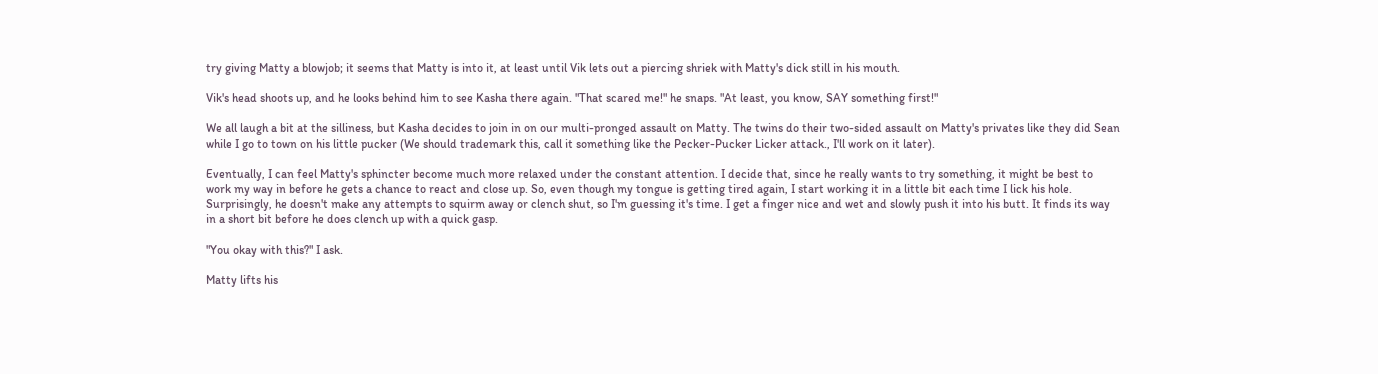try giving Matty a blowjob; it seems that Matty is into it, at least until Vik lets out a piercing shriek with Matty's dick still in his mouth.

Vik's head shoots up, and he looks behind him to see Kasha there again. "That scared me!" he snaps. "At least, you know, SAY something first!"

We all laugh a bit at the silliness, but Kasha decides to join in on our multi-pronged assault on Matty. The twins do their two-sided assault on Matty's privates like they did Sean while I go to town on his little pucker (We should trademark this, call it something like the Pecker-Pucker Licker attack., I'll work on it later).

Eventually, I can feel Matty's sphincter become much more relaxed under the constant attention. I decide that, since he really wants to try something, it might be best to work my way in before he gets a chance to react and close up. So, even though my tongue is getting tired again, I start working it in a little bit each time I lick his hole. Surprisingly, he doesn't make any attempts to squirm away or clench shut, so I'm guessing it's time. I get a finger nice and wet and slowly push it into his butt. It finds its way in a short bit before he does clench up with a quick gasp.

"You okay with this?" I ask.

Matty lifts his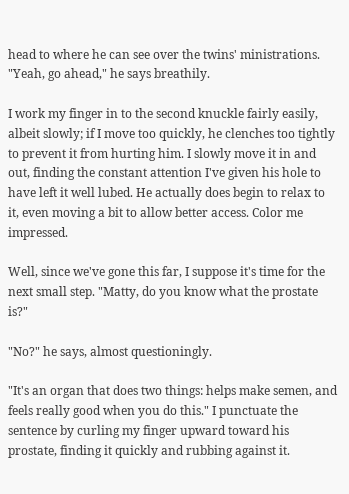head to where he can see over the twins' ministrations. "Yeah, go ahead," he says breathily.

I work my finger in to the second knuckle fairly easily, albeit slowly; if I move too quickly, he clenches too tightly to prevent it from hurting him. I slowly move it in and out, finding the constant attention I've given his hole to have left it well lubed. He actually does begin to relax to it, even moving a bit to allow better access. Color me impressed.

Well, since we've gone this far, I suppose it's time for the next small step. "Matty, do you know what the prostate is?"

"No?" he says, almost questioningly.

"It's an organ that does two things: helps make semen, and feels really good when you do this." I punctuate the sentence by curling my finger upward toward his prostate, finding it quickly and rubbing against it.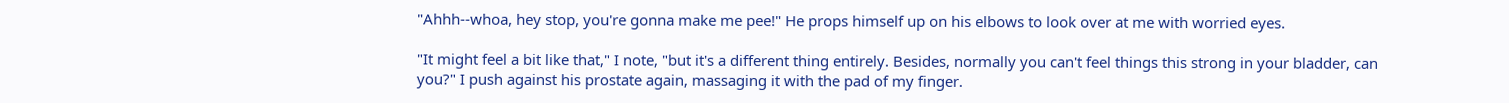"Ahhh--whoa, hey stop, you're gonna make me pee!" He props himself up on his elbows to look over at me with worried eyes.

"It might feel a bit like that," I note, "but it's a different thing entirely. Besides, normally you can't feel things this strong in your bladder, can you?" I push against his prostate again, massaging it with the pad of my finger.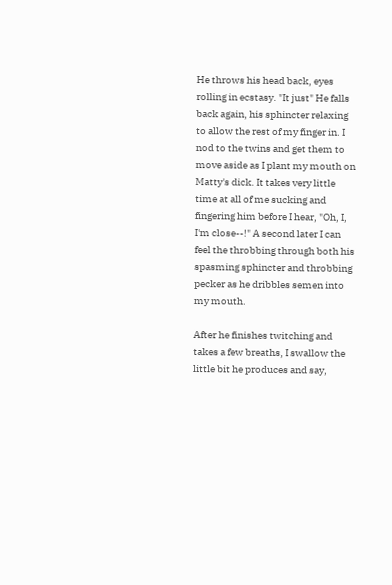He throws his head back, eyes rolling in ecstasy. "It just" He falls back again, his sphincter relaxing to allow the rest of my finger in. I nod to the twins and get them to move aside as I plant my mouth on Matty's dick. It takes very little time at all of me sucking and fingering him before I hear, "Oh, I, I'm close--!" A second later I can feel the throbbing through both his spasming sphincter and throbbing pecker as he dribbles semen into my mouth.

After he finishes twitching and takes a few breaths, I swallow the little bit he produces and say,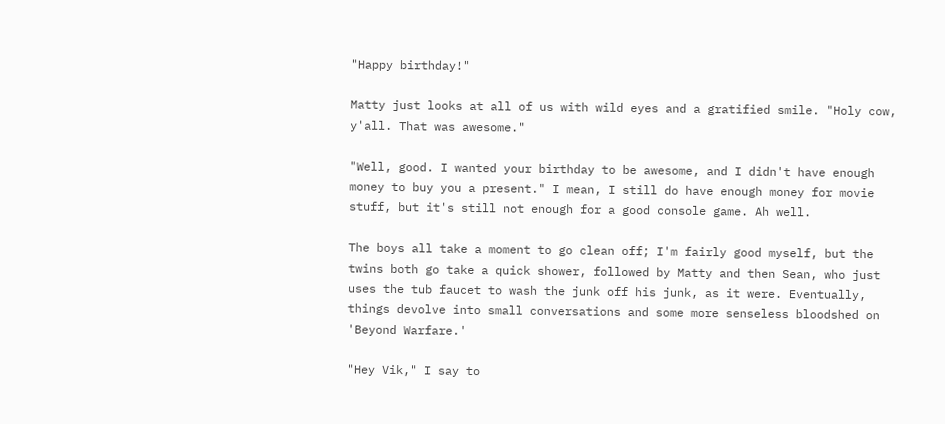"Happy birthday!"

Matty just looks at all of us with wild eyes and a gratified smile. "Holy cow, y'all. That was awesome."

"Well, good. I wanted your birthday to be awesome, and I didn't have enough money to buy you a present." I mean, I still do have enough money for movie stuff, but it's still not enough for a good console game. Ah well.

The boys all take a moment to go clean off; I'm fairly good myself, but the twins both go take a quick shower, followed by Matty and then Sean, who just uses the tub faucet to wash the junk off his junk, as it were. Eventually, things devolve into small conversations and some more senseless bloodshed on 'Beyond Warfare.'

"Hey Vik," I say to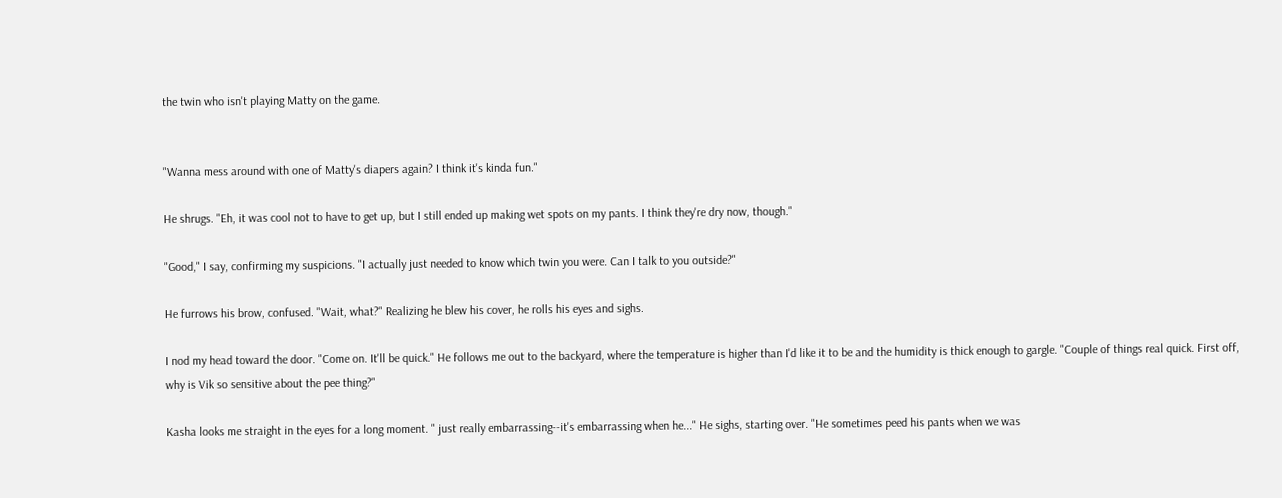the twin who isn't playing Matty on the game.


"Wanna mess around with one of Matty's diapers again? I think it's kinda fun."

He shrugs. "Eh, it was cool not to have to get up, but I still ended up making wet spots on my pants. I think they're dry now, though."

"Good," I say, confirming my suspicions. "I actually just needed to know which twin you were. Can I talk to you outside?"

He furrows his brow, confused. "Wait, what?" Realizing he blew his cover, he rolls his eyes and sighs.

I nod my head toward the door. "Come on. It'll be quick." He follows me out to the backyard, where the temperature is higher than I'd like it to be and the humidity is thick enough to gargle. "Couple of things real quick. First off, why is Vik so sensitive about the pee thing?"

Kasha looks me straight in the eyes for a long moment. " just really embarrassing--it's embarrassing when he..." He sighs, starting over. "He sometimes peed his pants when we was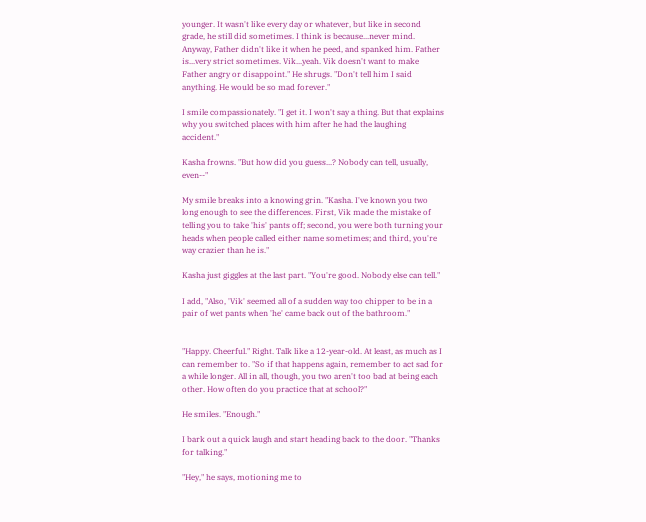younger. It wasn't like every day or whatever, but like in second grade, he still did sometimes. I think is because...never mind. Anyway, Father didn't like it when he peed, and spanked him. Father is...very strict sometimes. Vik...yeah. Vik doesn't want to make Father angry or disappoint." He shrugs. "Don't tell him I said anything. He would be so mad forever."

I smile compassionately. "I get it. I won't say a thing. But that explains why you switched places with him after he had the laughing accident."

Kasha frowns. "But how did you guess...? Nobody can tell, usually, even--"

My smile breaks into a knowing grin. "Kasha. I've known you two long enough to see the differences. First, Vik made the mistake of telling you to take 'his' pants off; second, you were both turning your heads when people called either name sometimes; and third, you're way crazier than he is."

Kasha just giggles at the last part. "You're good. Nobody else can tell."

I add, "Also, 'Vik' seemed all of a sudden way too chipper to be in a pair of wet pants when 'he' came back out of the bathroom."


"Happy. Cheerful." Right. Talk like a 12-year-old. At least, as much as I can remember to. "So if that happens again, remember to act sad for a while longer. All in all, though, you two aren't too bad at being each other. How often do you practice that at school?"

He smiles. "Enough."

I bark out a quick laugh and start heading back to the door. "Thanks for talking."

"Hey," he says, motioning me to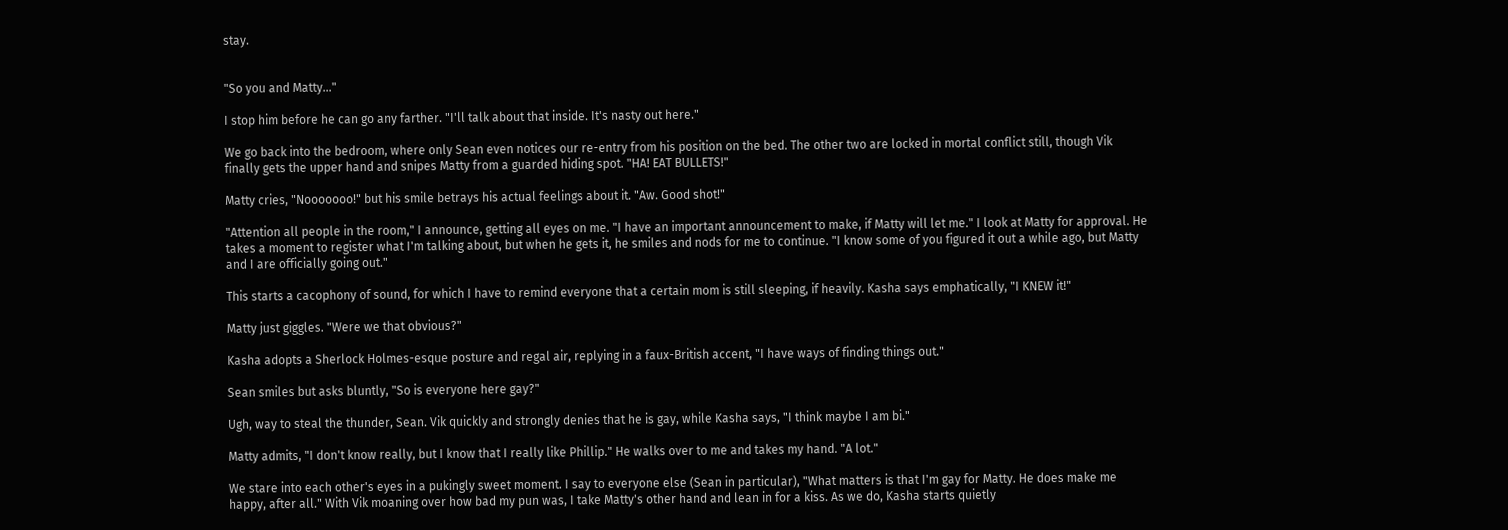stay.


"So you and Matty..."

I stop him before he can go any farther. "I'll talk about that inside. It's nasty out here."

We go back into the bedroom, where only Sean even notices our re-entry from his position on the bed. The other two are locked in mortal conflict still, though Vik finally gets the upper hand and snipes Matty from a guarded hiding spot. "HA! EAT BULLETS!"

Matty cries, "Nooooooo!" but his smile betrays his actual feelings about it. "Aw. Good shot!"

"Attention all people in the room," I announce, getting all eyes on me. "I have an important announcement to make, if Matty will let me." I look at Matty for approval. He takes a moment to register what I'm talking about, but when he gets it, he smiles and nods for me to continue. "I know some of you figured it out a while ago, but Matty and I are officially going out."

This starts a cacophony of sound, for which I have to remind everyone that a certain mom is still sleeping, if heavily. Kasha says emphatically, "I KNEW it!"

Matty just giggles. "Were we that obvious?"

Kasha adopts a Sherlock Holmes-esque posture and regal air, replying in a faux-British accent, "I have ways of finding things out."

Sean smiles but asks bluntly, "So is everyone here gay?"

Ugh, way to steal the thunder, Sean. Vik quickly and strongly denies that he is gay, while Kasha says, "I think maybe I am bi."

Matty admits, "I don't know really, but I know that I really like Phillip." He walks over to me and takes my hand. "A lot."

We stare into each other's eyes in a pukingly sweet moment. I say to everyone else (Sean in particular), "What matters is that I'm gay for Matty. He does make me happy, after all." With Vik moaning over how bad my pun was, I take Matty's other hand and lean in for a kiss. As we do, Kasha starts quietly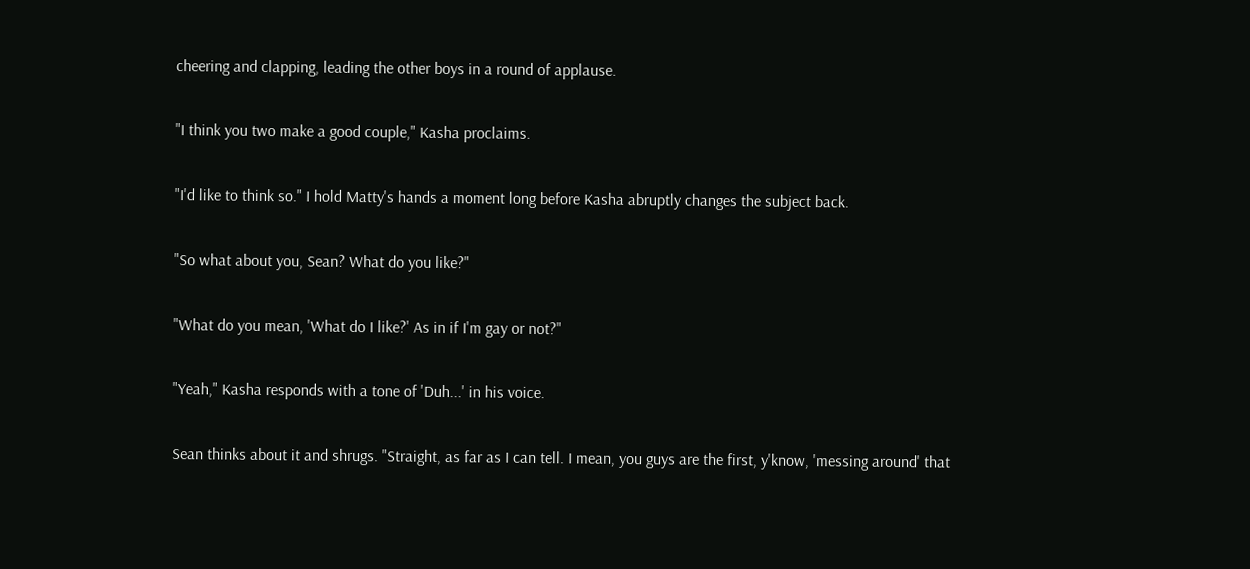cheering and clapping, leading the other boys in a round of applause.

"I think you two make a good couple," Kasha proclaims.

"I'd like to think so." I hold Matty's hands a moment long before Kasha abruptly changes the subject back.

"So what about you, Sean? What do you like?"

"What do you mean, 'What do I like?' As in if I'm gay or not?"

"Yeah," Kasha responds with a tone of 'Duh...' in his voice.

Sean thinks about it and shrugs. "Straight, as far as I can tell. I mean, you guys are the first, y'know, 'messing around' that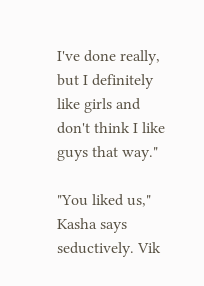I've done really, but I definitely like girls and don't think I like guys that way."

"You liked us," Kasha says seductively. Vik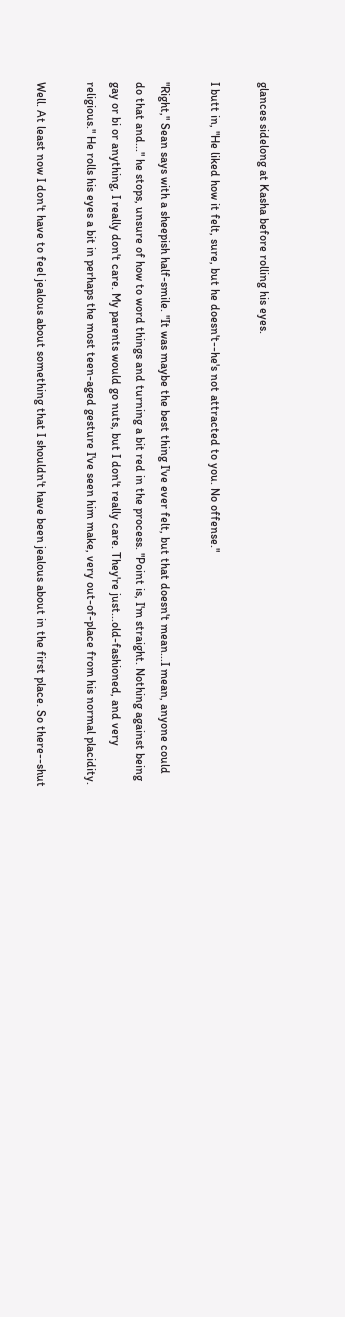glances sidelong at Kasha before rolling his eyes.

I butt in, "He liked how it felt, sure, but he doesn't--he's not attracted to you. No offense."

"Right," Sean says with a sheepish half-smile. "It was maybe the best thing I've ever felt, but that doesn't mean...I mean, anyone could do that and..." he stops, unsure of how to word things and turning a bit red in the process. "Point is, I'm straight. Nothing against being gay or bi or anything, I really don't care. My parents would go nuts, but I don't really care. They're just...old-fashioned, and very religious." He rolls his eyes a bit in perhaps the most teen-aged gesture I've seen him make, very out-of-place from his normal placidity.

Well. At least now I don't have to feel jealous about something that I shouldn't have been jealous about in the first place. So there--shut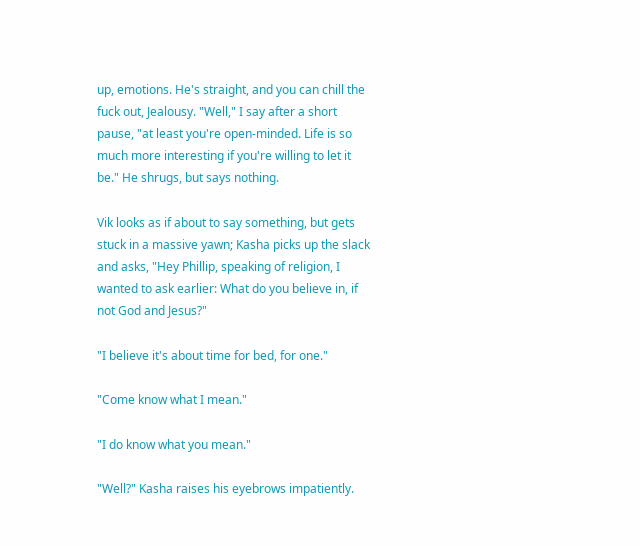up, emotions. He's straight, and you can chill the fuck out, Jealousy. "Well," I say after a short pause, "at least you're open-minded. Life is so much more interesting if you're willing to let it be." He shrugs, but says nothing.

Vik looks as if about to say something, but gets stuck in a massive yawn; Kasha picks up the slack and asks, "Hey Phillip, speaking of religion, I wanted to ask earlier: What do you believe in, if not God and Jesus?"

"I believe it's about time for bed, for one."

"Come know what I mean."

"I do know what you mean."

"Well?" Kasha raises his eyebrows impatiently.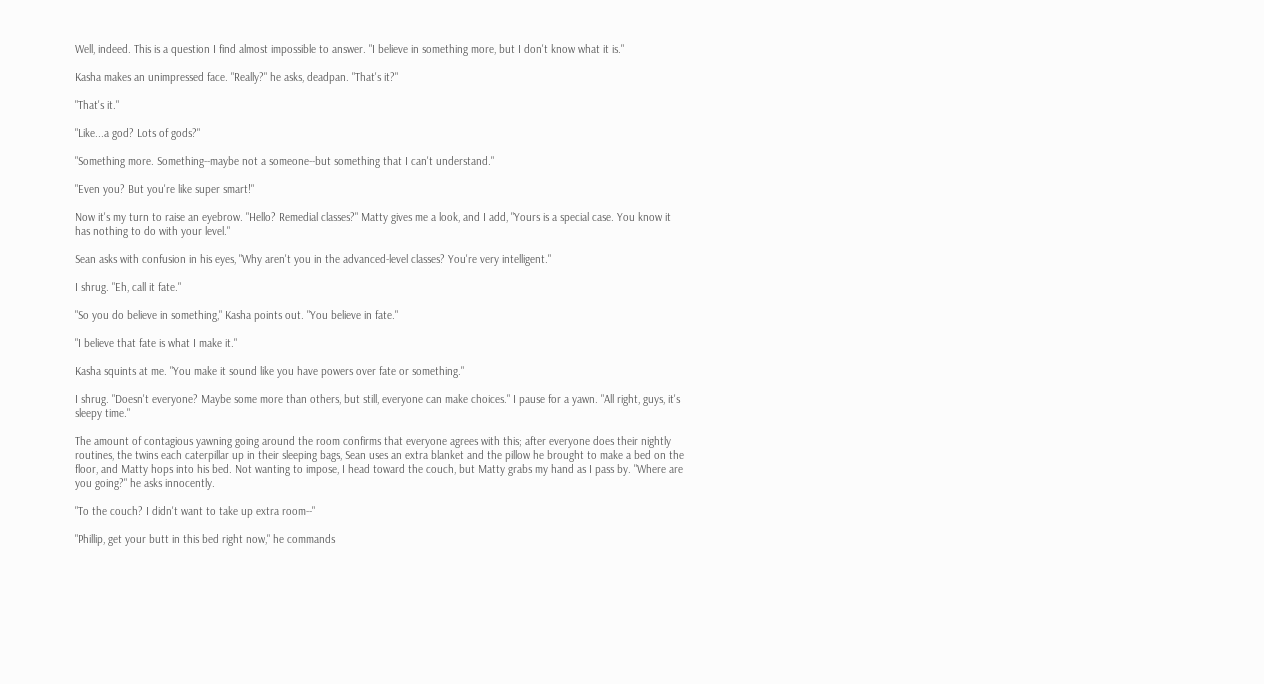Well, indeed. This is a question I find almost impossible to answer. "I believe in something more, but I don't know what it is."

Kasha makes an unimpressed face. "Really?" he asks, deadpan. "That's it?"

"That's it."

"Like...a god? Lots of gods?"

"Something more. Something--maybe not a someone--but something that I can't understand."

"Even you? But you're like super smart!"

Now it's my turn to raise an eyebrow. "Hello? Remedial classes?" Matty gives me a look, and I add, "Yours is a special case. You know it has nothing to do with your level."

Sean asks with confusion in his eyes, "Why aren't you in the advanced-level classes? You're very intelligent."

I shrug. "Eh, call it fate."

"So you do believe in something," Kasha points out. "You believe in fate."

"I believe that fate is what I make it."

Kasha squints at me. "You make it sound like you have powers over fate or something."

I shrug. "Doesn't everyone? Maybe some more than others, but still, everyone can make choices." I pause for a yawn. "All right, guys, it's sleepy time."

The amount of contagious yawning going around the room confirms that everyone agrees with this; after everyone does their nightly routines, the twins each caterpillar up in their sleeping bags, Sean uses an extra blanket and the pillow he brought to make a bed on the floor, and Matty hops into his bed. Not wanting to impose, I head toward the couch, but Matty grabs my hand as I pass by. "Where are you going?" he asks innocently.

"To the couch? I didn't want to take up extra room--"

"Phillip, get your butt in this bed right now," he commands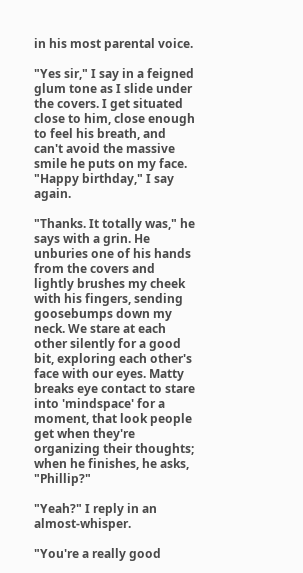in his most parental voice.

"Yes sir," I say in a feigned glum tone as I slide under the covers. I get situated close to him, close enough to feel his breath, and can't avoid the massive smile he puts on my face. "Happy birthday," I say again.

"Thanks. It totally was," he says with a grin. He unburies one of his hands from the covers and lightly brushes my cheek with his fingers, sending goosebumps down my neck. We stare at each other silently for a good bit, exploring each other's face with our eyes. Matty breaks eye contact to stare into 'mindspace' for a moment, that look people get when they're organizing their thoughts; when he finishes, he asks, "Phillip?"

"Yeah?" I reply in an almost-whisper.

"You're a really good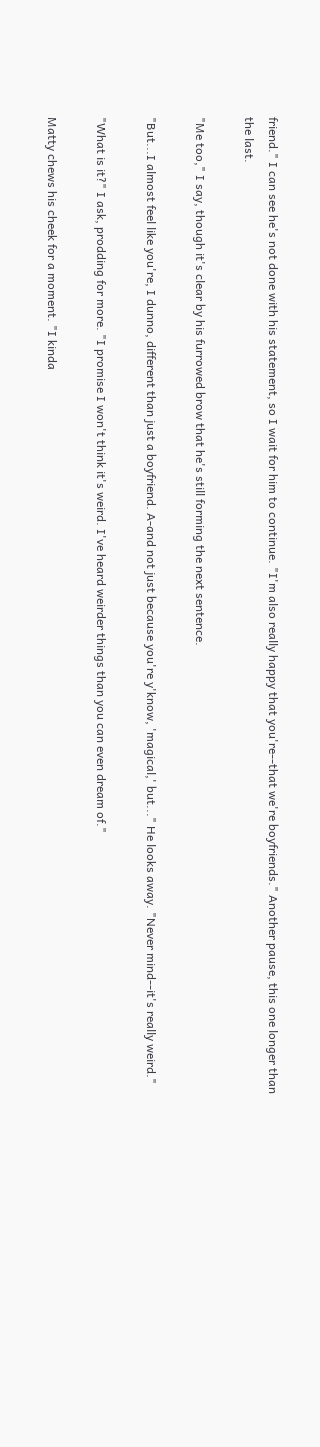friend." I can see he's not done with his statement, so I wait for him to continue. "I'm also really happy that you're--that we're boyfriends." Another pause, this one longer than the last.

"Me too," I say, though it's clear by his furrowed brow that he's still forming the next sentence.

"But...I almost feel like you're, I dunno, different than just a boyfriend. A-and not just because you're y'know, 'magical,' but..." He looks away. "Never mind--it's really weird."

"What is it?" I ask, prodding for more. "I promise I won't think it's weird. I've heard weirder things than you can even dream of."

Matty chews his cheek for a moment. "I kinda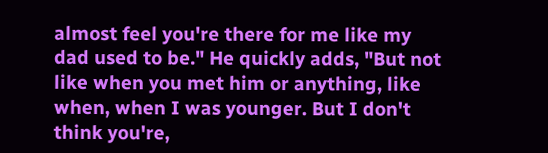almost feel you're there for me like my dad used to be." He quickly adds, "But not like when you met him or anything, like when, when I was younger. But I don't think you're,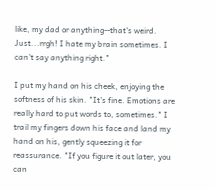like, my dad or anything--that's weird. Just...rrgh! I hate my brain sometimes. I can't say anything right."

I put my hand on his cheek, enjoying the softness of his skin. "It's fine. Emotions are really hard to put words to, sometimes." I trail my fingers down his face and land my hand on his, gently squeezing it for reassurance. "If you figure it out later, you can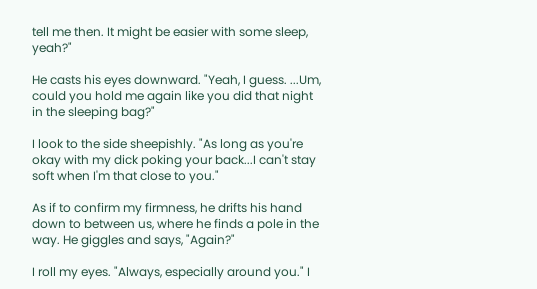tell me then. It might be easier with some sleep, yeah?"

He casts his eyes downward. "Yeah, I guess. ...Um, could you hold me again like you did that night in the sleeping bag?"

I look to the side sheepishly. "As long as you're okay with my dick poking your back...I can't stay soft when I'm that close to you."

As if to confirm my firmness, he drifts his hand down to between us, where he finds a pole in the way. He giggles and says, "Again?"

I roll my eyes. "Always, especially around you." I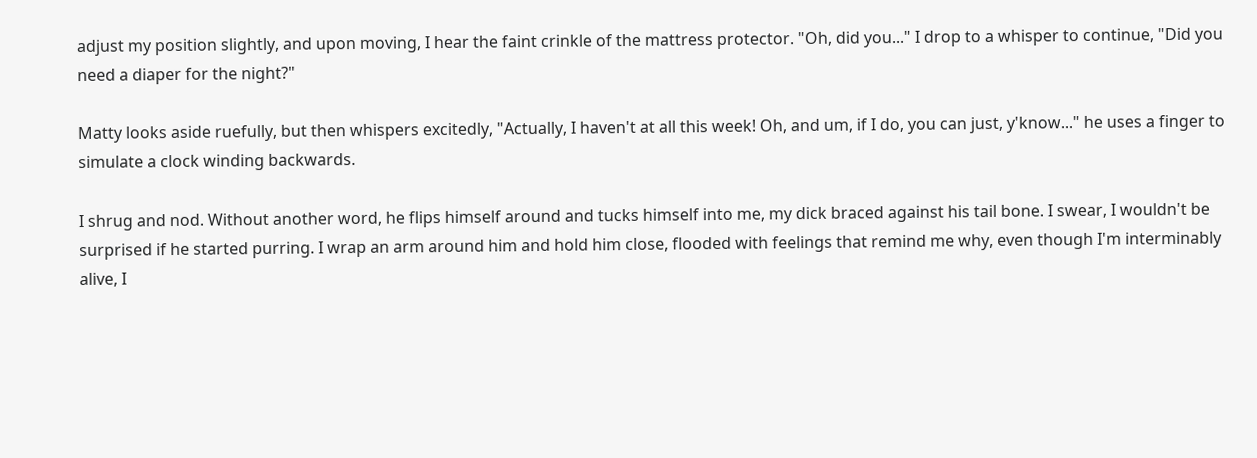adjust my position slightly, and upon moving, I hear the faint crinkle of the mattress protector. "Oh, did you..." I drop to a whisper to continue, "Did you need a diaper for the night?"

Matty looks aside ruefully, but then whispers excitedly, "Actually, I haven't at all this week! Oh, and um, if I do, you can just, y'know..." he uses a finger to simulate a clock winding backwards.

I shrug and nod. Without another word, he flips himself around and tucks himself into me, my dick braced against his tail bone. I swear, I wouldn't be surprised if he started purring. I wrap an arm around him and hold him close, flooded with feelings that remind me why, even though I'm interminably alive, I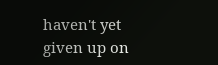haven't yet given up on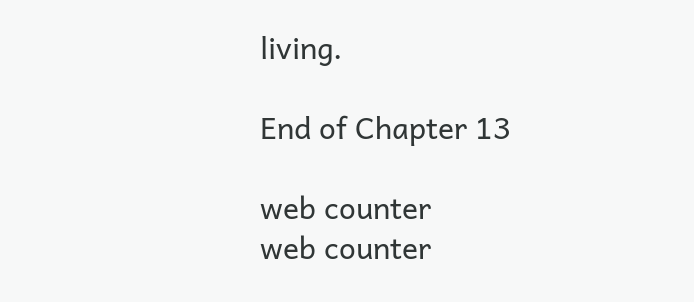living.

End of Chapter 13

web counter
web counter